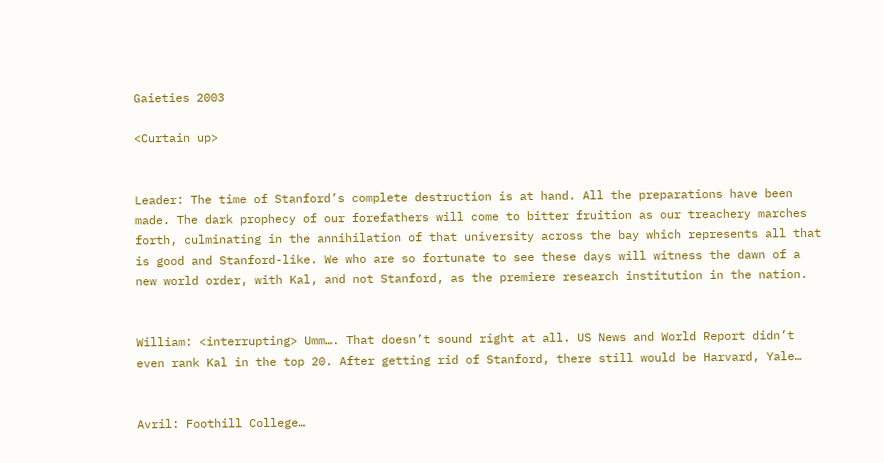Gaieties 2003

<Curtain up>


Leader: The time of Stanford’s complete destruction is at hand. All the preparations have been made. The dark prophecy of our forefathers will come to bitter fruition as our treachery marches forth, culminating in the annihilation of that university across the bay which represents all that is good and Stanford-like. We who are so fortunate to see these days will witness the dawn of a new world order, with Kal, and not Stanford, as the premiere research institution in the nation.


William: <interrupting> Umm…. That doesn’t sound right at all. US News and World Report didn’t even rank Kal in the top 20. After getting rid of Stanford, there still would be Harvard, Yale…


Avril: Foothill College…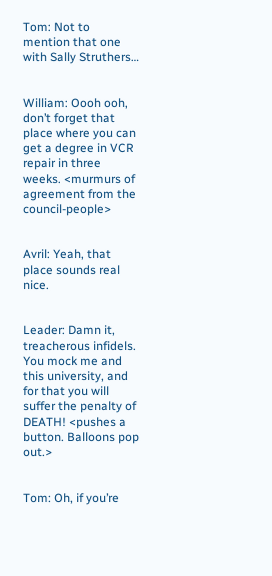Tom: Not to mention that one with Sally Struthers…


William: Oooh ooh, don’t forget that place where you can get a degree in VCR repair in three weeks. <murmurs of agreement from the council-people>


Avril: Yeah, that place sounds real nice.


Leader: Damn it, treacherous infidels. You mock me and this university, and for that you will suffer the penalty of DEATH! <pushes a button. Balloons pop out.>


Tom: Oh, if you’re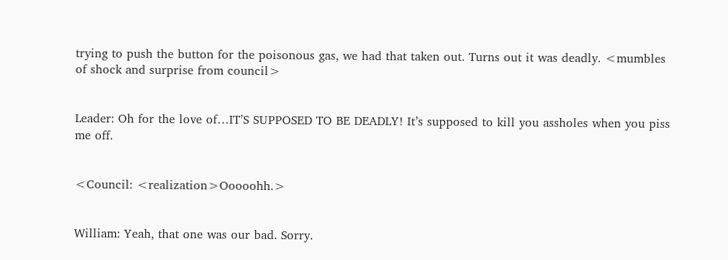trying to push the button for the poisonous gas, we had that taken out. Turns out it was deadly. <mumbles of shock and surprise from council>


Leader: Oh for the love of…IT’S SUPPOSED TO BE DEADLY! It’s supposed to kill you assholes when you piss me off.


<Council: <realization>Ooooohh.>


William: Yeah, that one was our bad. Sorry.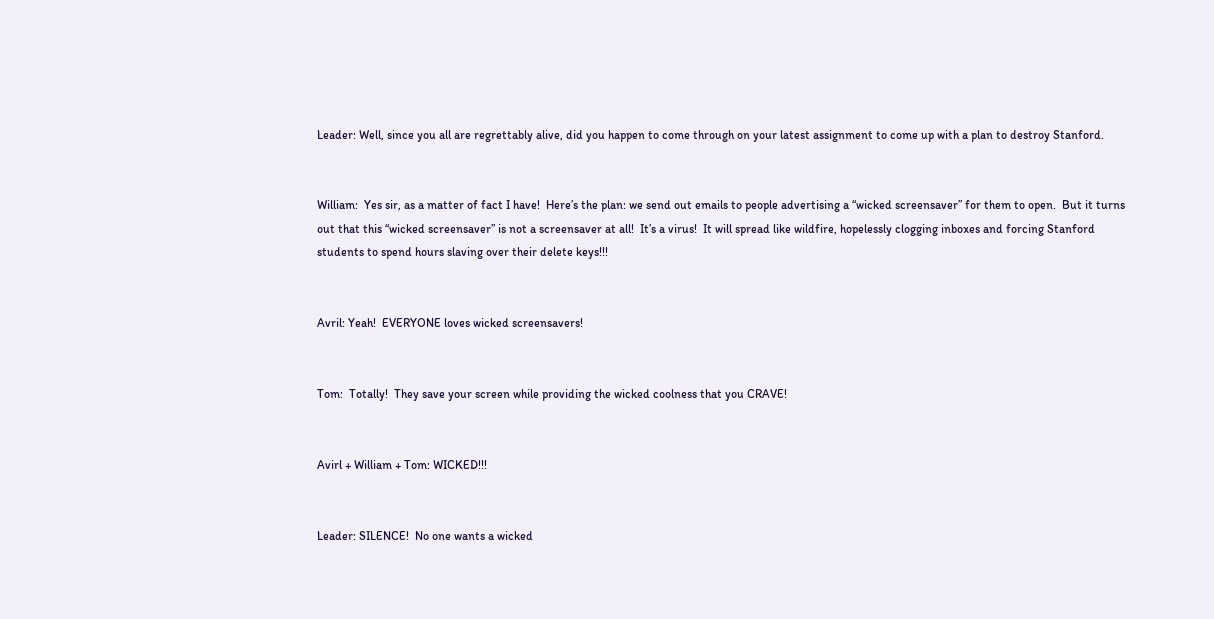Leader: Well, since you all are regrettably alive, did you happen to come through on your latest assignment to come up with a plan to destroy Stanford.


William:  Yes sir, as a matter of fact I have!  Here’s the plan: we send out emails to people advertising a “wicked screensaver” for them to open.  But it turns out that this “wicked screensaver” is not a screensaver at all!  It’s a virus!  It will spread like wildfire, hopelessly clogging inboxes and forcing Stanford students to spend hours slaving over their delete keys!!!


Avril: Yeah!  EVERYONE loves wicked screensavers!


Tom:  Totally!  They save your screen while providing the wicked coolness that you CRAVE!


Avirl + William + Tom: WICKED!!!


Leader: SILENCE!  No one wants a wicked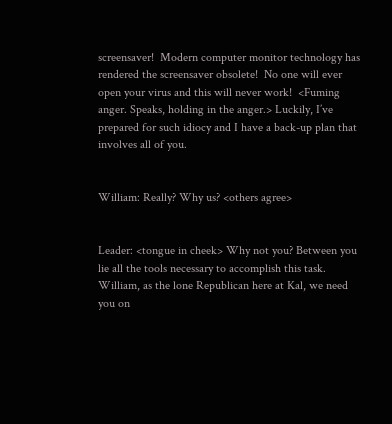screensaver!  Modern computer monitor technology has rendered the screensaver obsolete!  No one will ever open your virus and this will never work!  <Fuming anger. Speaks, holding in the anger.> Luckily, I’ve prepared for such idiocy and I have a back-up plan that involves all of you.


William: Really? Why us? <others agree>


Leader: <tongue in cheek> Why not you? Between you lie all the tools necessary to accomplish this task. William, as the lone Republican here at Kal, we need you on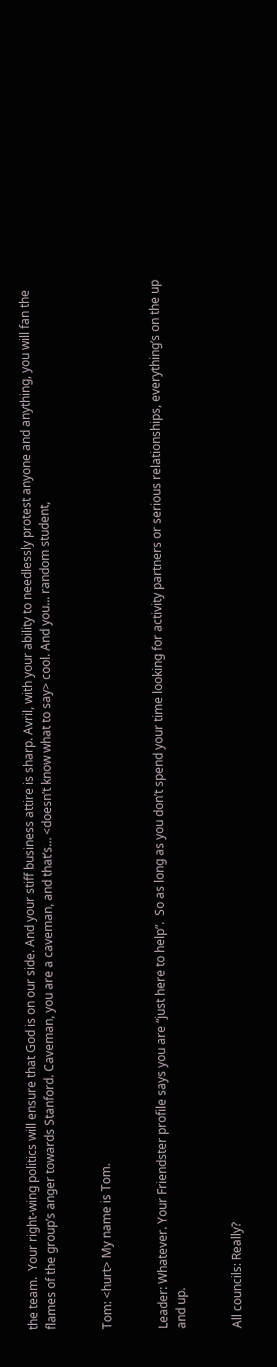the team.  Your right-wing politics will ensure that God is on our side. And your stiff business attire is sharp. Avril, with your ability to needlessly protest anyone and anything, you will fan the flames of the group’s anger towards Stanford. Caveman, you are a caveman, and that’s… <doesn’t know what to say> cool. And you... random student,


Tom: <hurt> My name is Tom.


Leader: Whatever. Your Friendster profile says you are “just here to help”.  So as long as you don’t spend your time looking for activity partners or serious relationships, everything’s on the up and up.


All councils: Really?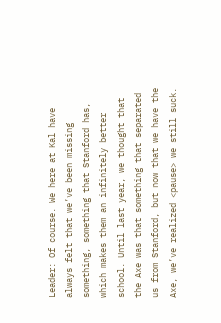Leader: Of course. We here at Kal have always felt that we’ve been missing something, something that Stanford has, which makes them an infinitely better school. Until last year, we thought that the Axe was that something that separated us from Stanford, but now that we have the Axe, we’ve realized <pause> we still suck.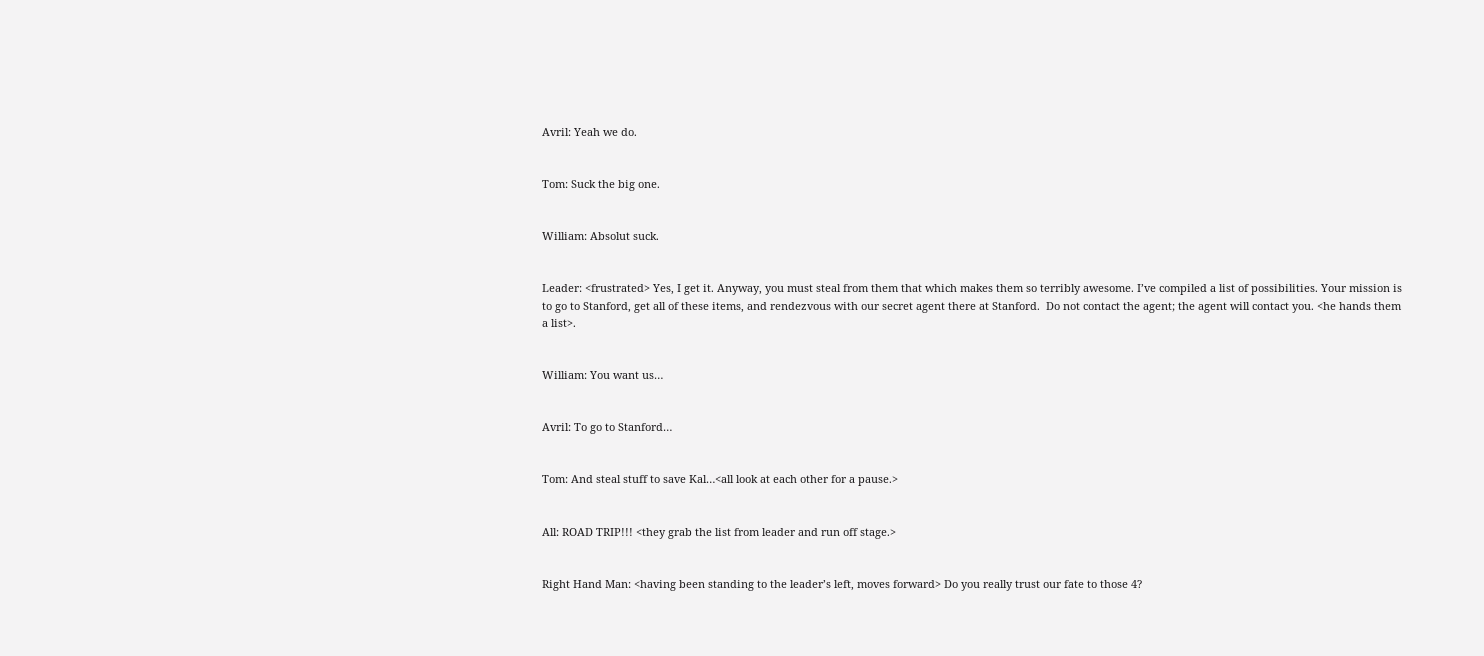Avril: Yeah we do.


Tom: Suck the big one.


William: Absolut suck.


Leader: <frustrated> Yes, I get it. Anyway, you must steal from them that which makes them so terribly awesome. I’ve compiled a list of possibilities. Your mission is to go to Stanford, get all of these items, and rendezvous with our secret agent there at Stanford.  Do not contact the agent; the agent will contact you. <he hands them a list>.


William: You want us…


Avril: To go to Stanford…


Tom: And steal stuff to save Kal…<all look at each other for a pause.>


All: ROAD TRIP!!! <they grab the list from leader and run off stage.>


Right Hand Man: <having been standing to the leader’s left, moves forward> Do you really trust our fate to those 4?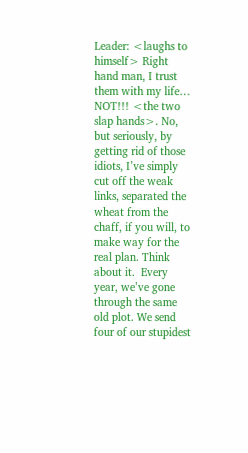Leader: <laughs to himself> Right hand man, I trust them with my life… NOT!!! <the two slap hands>. No, but seriously, by getting rid of those idiots, I’ve simply cut off the weak links, separated the wheat from the chaff, if you will, to make way for the real plan. Think about it.  Every year, we’ve gone through the same old plot. We send four of our stupidest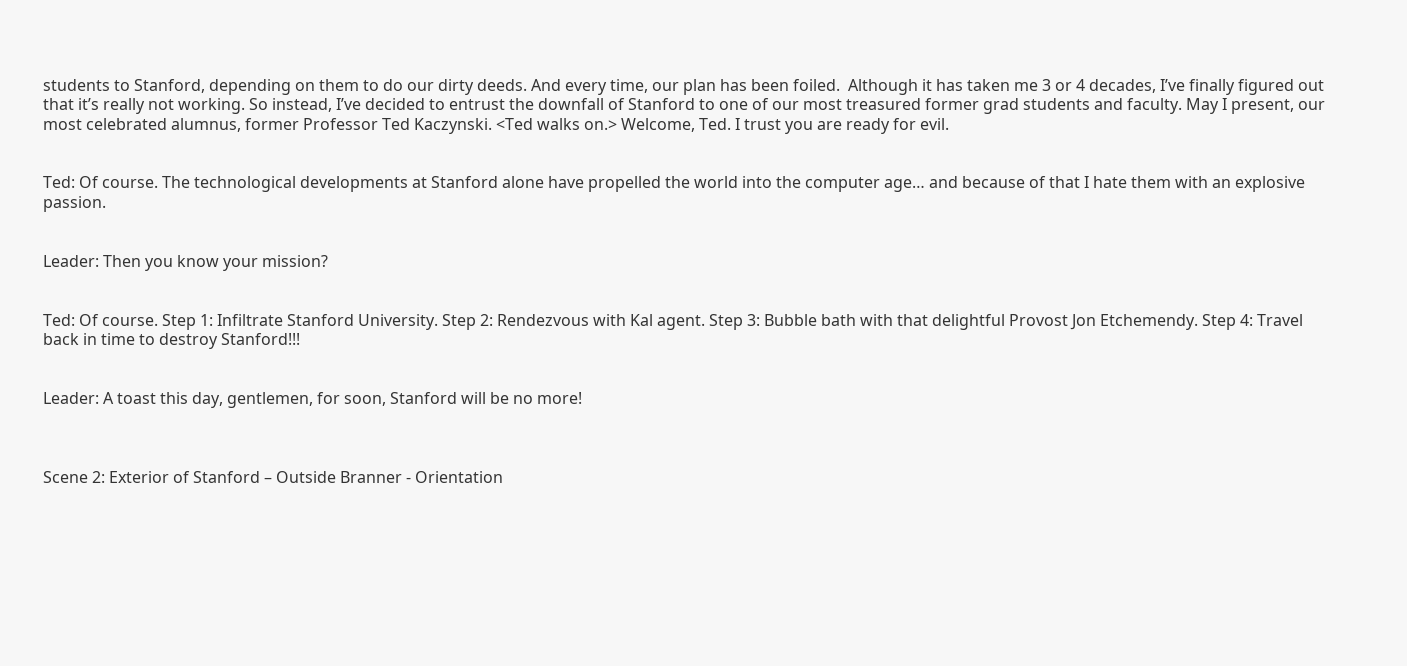students to Stanford, depending on them to do our dirty deeds. And every time, our plan has been foiled.  Although it has taken me 3 or 4 decades, I’ve finally figured out that it’s really not working. So instead, I’ve decided to entrust the downfall of Stanford to one of our most treasured former grad students and faculty. May I present, our most celebrated alumnus, former Professor Ted Kaczynski. <Ted walks on.> Welcome, Ted. I trust you are ready for evil.


Ted: Of course. The technological developments at Stanford alone have propelled the world into the computer age… and because of that I hate them with an explosive passion.


Leader: Then you know your mission?


Ted: Of course. Step 1: Infiltrate Stanford University. Step 2: Rendezvous with Kal agent. Step 3: Bubble bath with that delightful Provost Jon Etchemendy. Step 4: Travel back in time to destroy Stanford!!!


Leader: A toast this day, gentlemen, for soon, Stanford will be no more!



Scene 2: Exterior of Stanford – Outside Branner - Orientation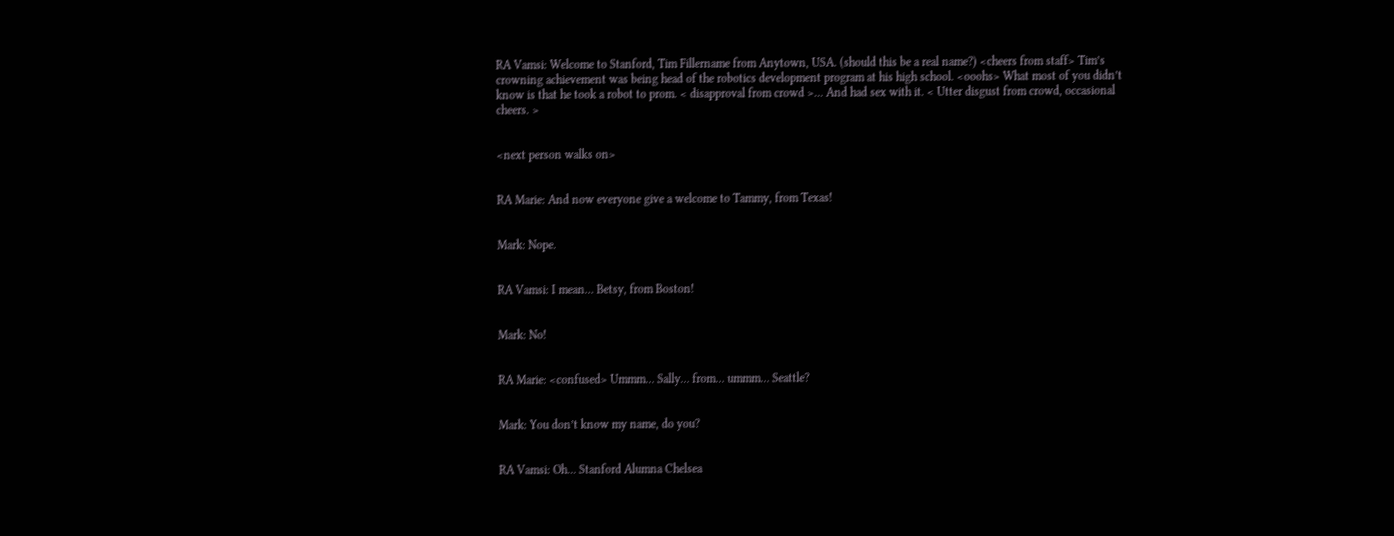RA Vamsi: Welcome to Stanford, Tim Fillername from Anytown, USA. (should this be a real name?) <cheers from staff> Tim’s crowning achievement was being head of the robotics development program at his high school. <ooohs> What most of you didn’t know is that he took a robot to prom. < disapproval from crowd >… And had sex with it. < Utter disgust from crowd, occasional cheers. >


<next person walks on>


RA Marie: And now everyone give a welcome to Tammy, from Texas!


Mark: Nope.


RA Vamsi: I mean… Betsy, from Boston!


Mark: No!


RA Marie: <confused> Ummm… Sally… from… ummm… Seattle?


Mark: You don’t know my name, do you?


RA Vamsi: Oh… Stanford Alumna Chelsea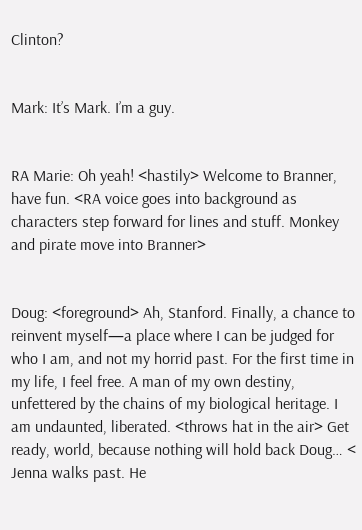Clinton?


Mark: It’s Mark. I’m a guy.


RA Marie: Oh yeah! <hastily> Welcome to Branner, have fun. <RA voice goes into background as characters step forward for lines and stuff. Monkey and pirate move into Branner>


Doug: <foreground> Ah, Stanford. Finally, a chance to reinvent myself—a place where I can be judged for who I am, and not my horrid past. For the first time in my life, I feel free. A man of my own destiny, unfettered by the chains of my biological heritage. I am undaunted, liberated. <throws hat in the air> Get ready, world, because nothing will hold back Doug… < Jenna walks past. He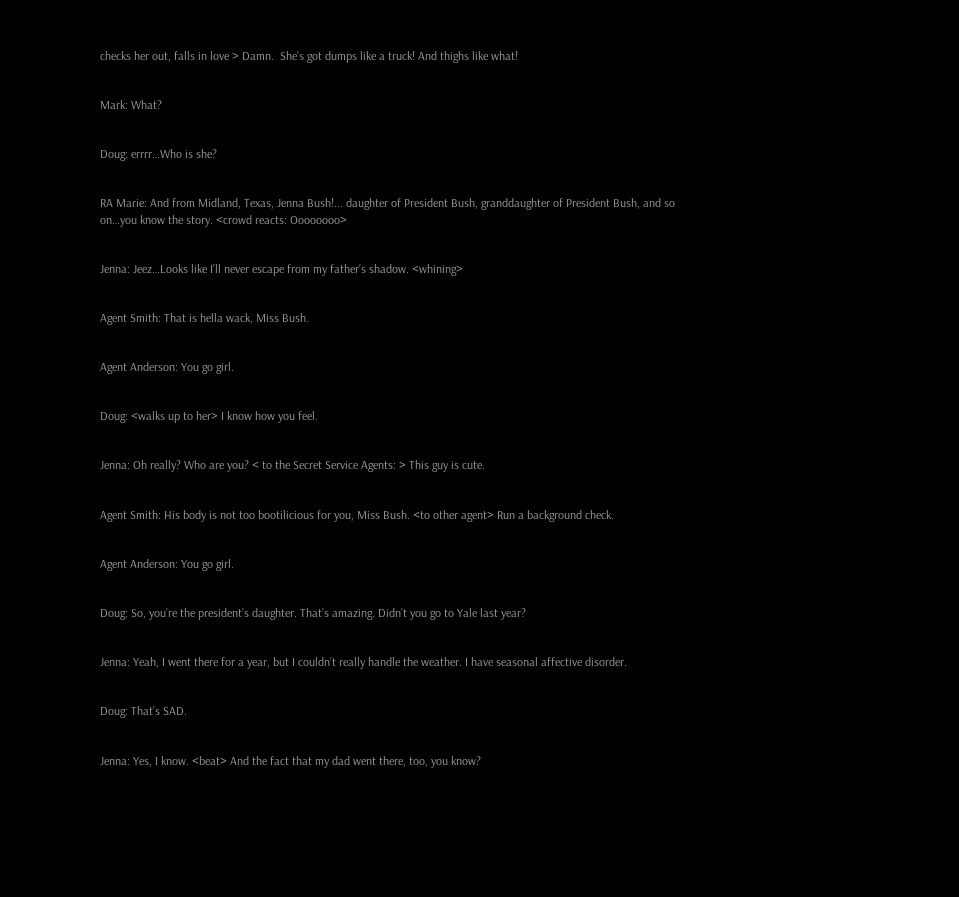checks her out, falls in love > Damn.  She’s got dumps like a truck! And thighs like what!


Mark: What?


Doug: errrr…Who is she?


RA Marie: And from Midland, Texas, Jenna Bush!... daughter of President Bush, granddaughter of President Bush, and so on…you know the story. <crowd reacts: Oooooooo>


Jenna: Jeez…Looks like I’ll never escape from my father’s shadow. <whining>


Agent Smith: That is hella wack, Miss Bush.


Agent Anderson: You go girl.


Doug: <walks up to her> I know how you feel.


Jenna: Oh really? Who are you? < to the Secret Service Agents: > This guy is cute.


Agent Smith: His body is not too bootilicious for you, Miss Bush. <to other agent> Run a background check.


Agent Anderson: You go girl.


Doug: So, you’re the president’s daughter. That’s amazing. Didn’t you go to Yale last year?


Jenna: Yeah, I went there for a year, but I couldn’t really handle the weather. I have seasonal affective disorder.


Doug: That’s SAD.


Jenna: Yes, I know. <beat> And the fact that my dad went there, too, you know?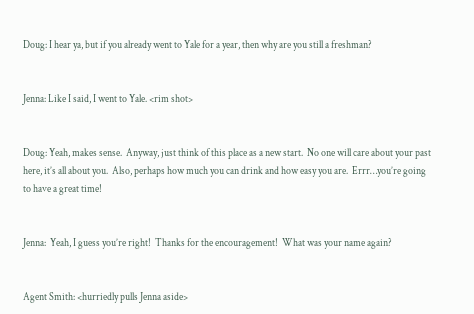Doug: I hear ya, but if you already went to Yale for a year, then why are you still a freshman?


Jenna: Like I said, I went to Yale. <rim shot>


Doug: Yeah, makes sense.  Anyway, just think of this place as a new start.  No one will care about your past here, it’s all about you.  Also, perhaps how much you can drink and how easy you are.  Errr…you’re going to have a great time!


Jenna:  Yeah, I guess you’re right!  Thanks for the encouragement!  What was your name again?


Agent Smith: <hurriedly pulls Jenna aside>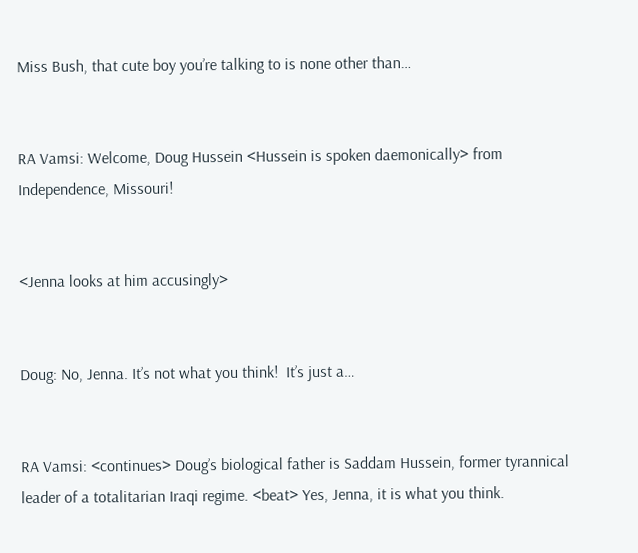Miss Bush, that cute boy you’re talking to is none other than…


RA Vamsi: Welcome, Doug Hussein <Hussein is spoken daemonically> from Independence, Missouri!


<Jenna looks at him accusingly>


Doug: No, Jenna. It’s not what you think!  It’s just a…


RA Vamsi: <continues> Doug’s biological father is Saddam Hussein, former tyrannical leader of a totalitarian Iraqi regime. <beat> Yes, Jenna, it is what you think.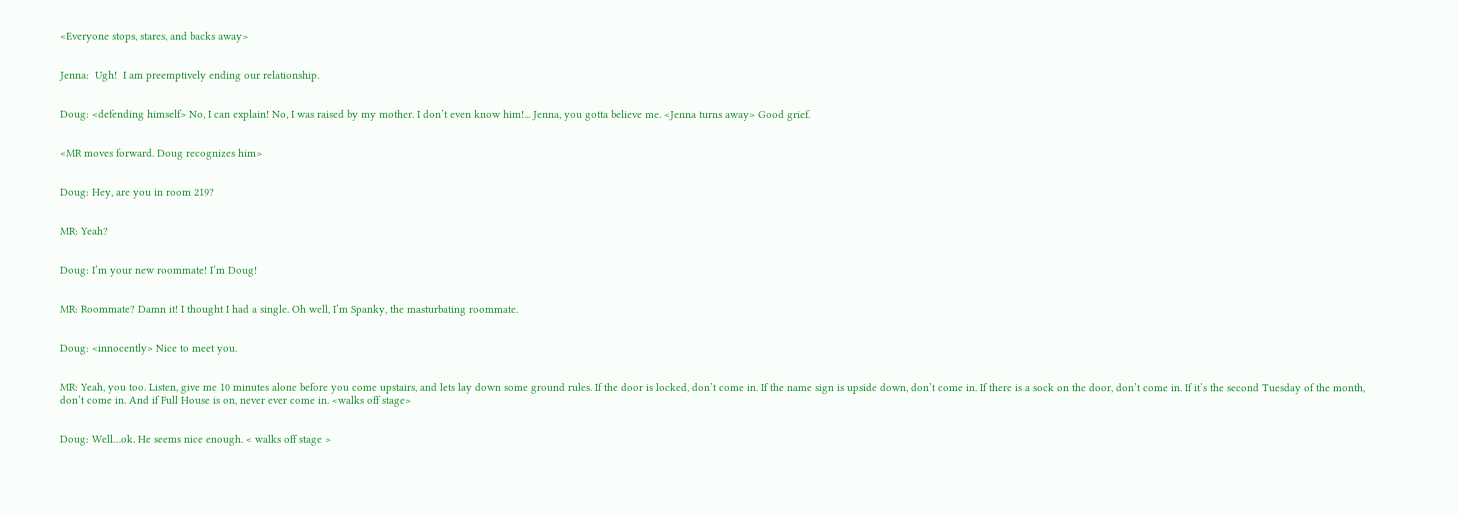<Everyone stops, stares, and backs away>


Jenna:  Ugh!  I am preemptively ending our relationship.


Doug: <defending himself> No, I can explain! No, I was raised by my mother. I don’t even know him!... Jenna, you gotta believe me. <Jenna turns away> Good grief.


<MR moves forward. Doug recognizes him>


Doug: Hey, are you in room 219?


MR: Yeah?


Doug: I’m your new roommate! I’m Doug!


MR: Roommate? Damn it! I thought I had a single. Oh well, I’m Spanky, the masturbating roommate.


Doug: <innocently> Nice to meet you.


MR: Yeah, you too. Listen, give me 10 minutes alone before you come upstairs, and lets lay down some ground rules. If the door is locked, don’t come in. If the name sign is upside down, don’t come in. If there is a sock on the door, don’t come in. If it’s the second Tuesday of the month, don’t come in. And if Full House is on, never ever come in. <walks off stage>


Doug: Well…ok. He seems nice enough. < walks off stage >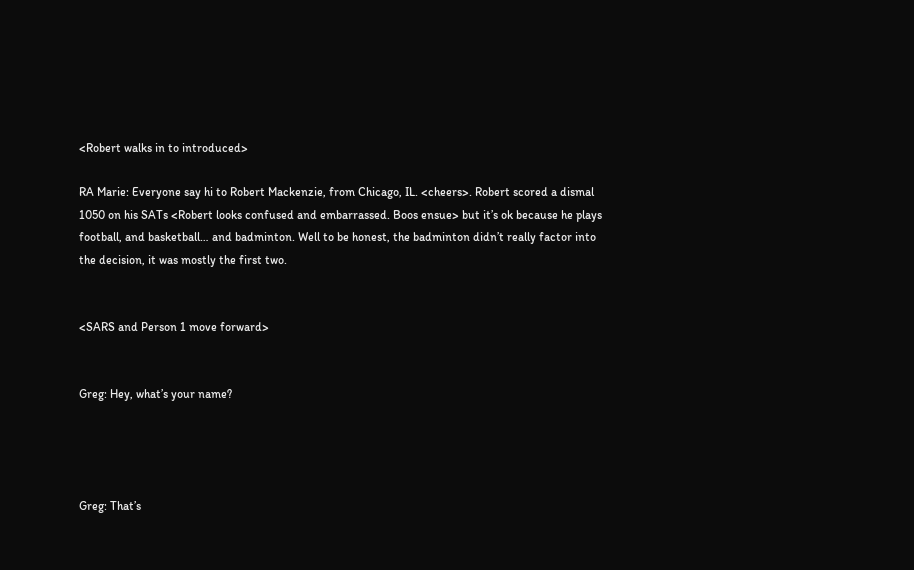<Robert walks in to introduced>

RA Marie: Everyone say hi to Robert Mackenzie, from Chicago, IL. <cheers>. Robert scored a dismal 1050 on his SATs <Robert looks confused and embarrassed. Boos ensue> but it’s ok because he plays football, and basketball… and badminton. Well to be honest, the badminton didn’t really factor into the decision, it was mostly the first two.


<SARS and Person 1 move forward>


Greg: Hey, what’s your name?




Greg: That’s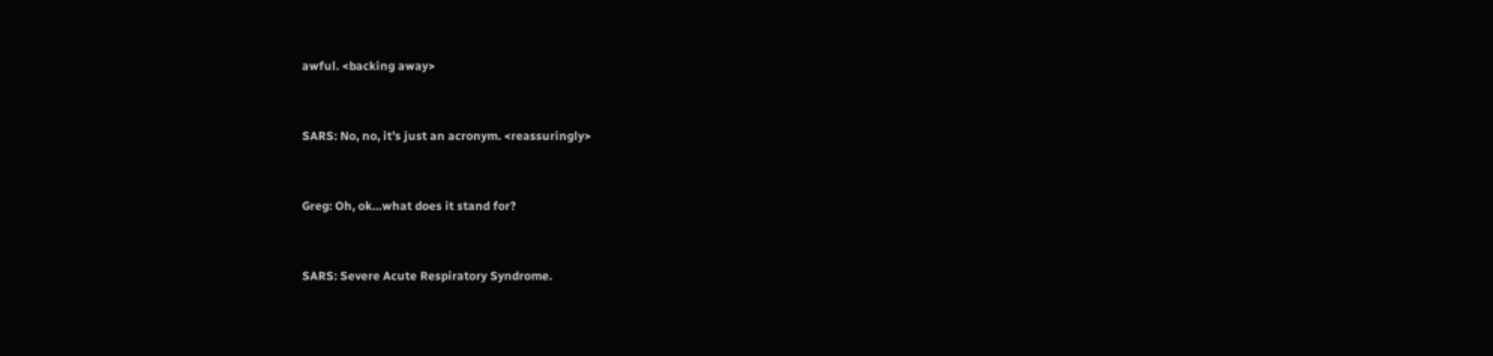awful. <backing away>


SARS: No, no, it’s just an acronym. <reassuringly>


Greg: Oh, ok…what does it stand for?


SARS: Severe Acute Respiratory Syndrome.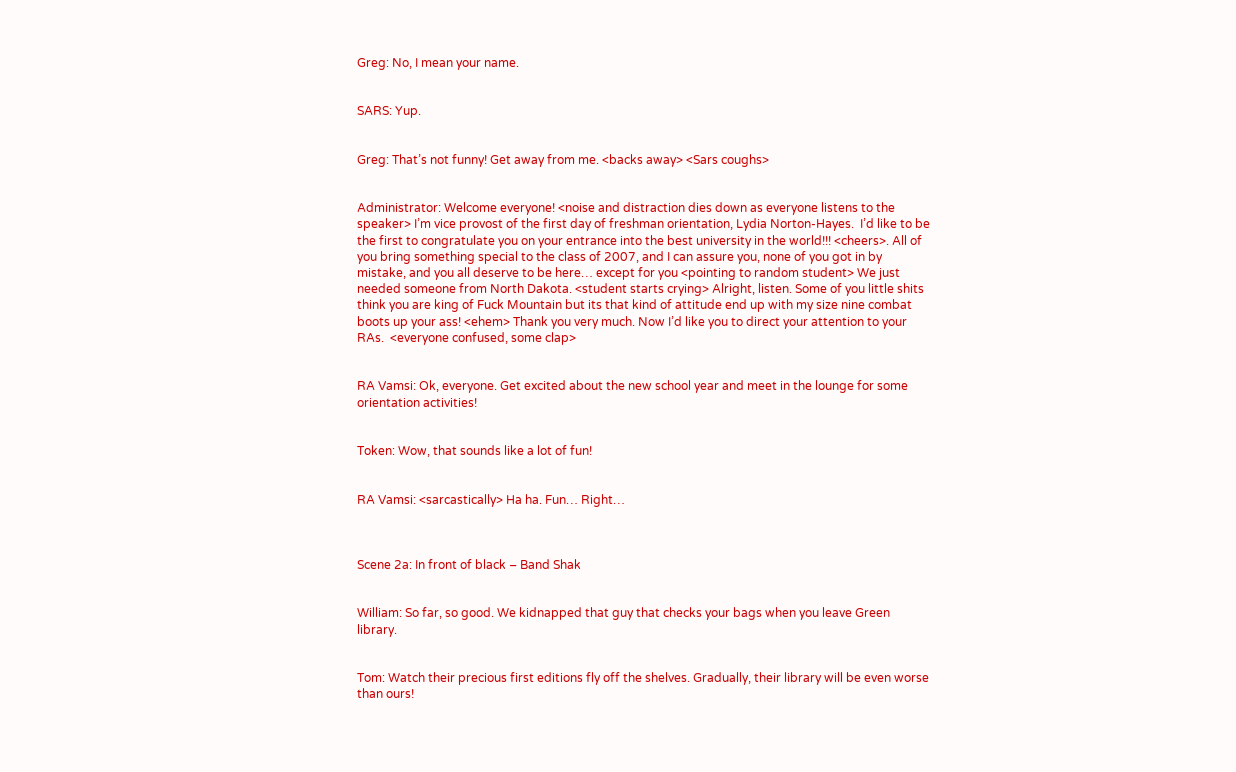Greg: No, I mean your name.


SARS: Yup.


Greg: That’s not funny! Get away from me. <backs away> <Sars coughs>


Administrator: Welcome everyone! <noise and distraction dies down as everyone listens to the speaker> I’m vice provost of the first day of freshman orientation, Lydia Norton-Hayes.  I’d like to be the first to congratulate you on your entrance into the best university in the world!!! <cheers>. All of you bring something special to the class of 2007, and I can assure you, none of you got in by mistake, and you all deserve to be here… except for you <pointing to random student> We just needed someone from North Dakota. <student starts crying> Alright, listen. Some of you little shits think you are king of Fuck Mountain but its that kind of attitude end up with my size nine combat boots up your ass! <ehem> Thank you very much. Now I’d like you to direct your attention to your RAs.  <everyone confused, some clap>


RA Vamsi: Ok, everyone. Get excited about the new school year and meet in the lounge for some orientation activities!


Token: Wow, that sounds like a lot of fun!


RA Vamsi: <sarcastically> Ha ha. Fun… Right…



Scene 2a: In front of black – Band Shak


William: So far, so good. We kidnapped that guy that checks your bags when you leave Green library.


Tom: Watch their precious first editions fly off the shelves. Gradually, their library will be even worse than ours!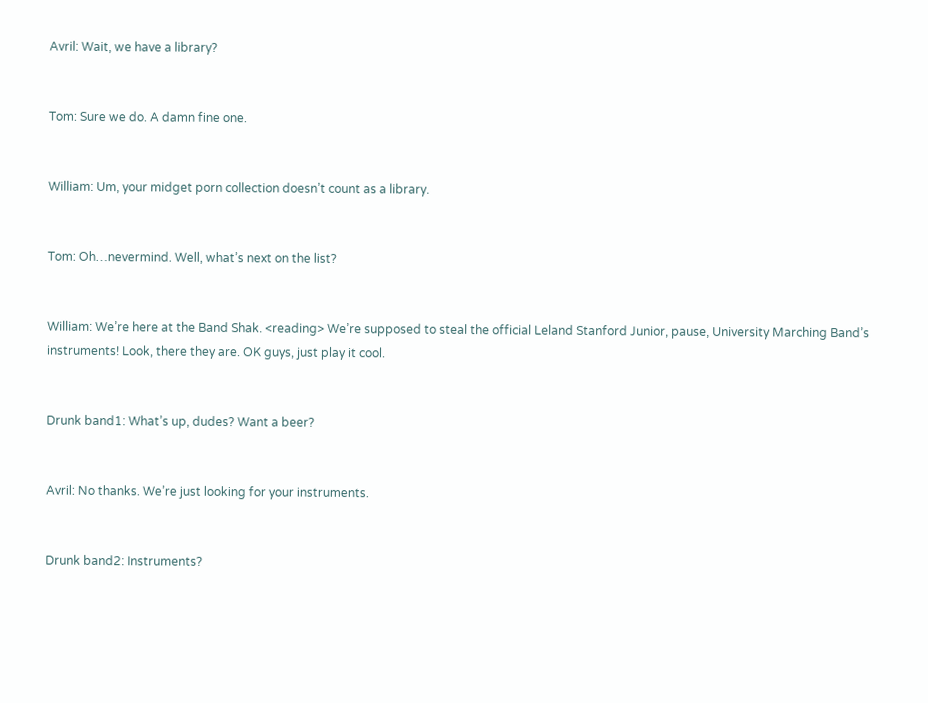Avril: Wait, we have a library?


Tom: Sure we do. A damn fine one.


William: Um, your midget porn collection doesn’t count as a library.


Tom: Oh…nevermind. Well, what’s next on the list?


William: We’re here at the Band Shak. <reading> We’re supposed to steal the official Leland Stanford Junior, pause, University Marching Band’s instruments! Look, there they are. OK guys, just play it cool.


Drunk band1: What’s up, dudes? Want a beer?


Avril: No thanks. We’re just looking for your instruments.


Drunk band2: Instruments?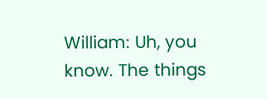William: Uh, you know. The things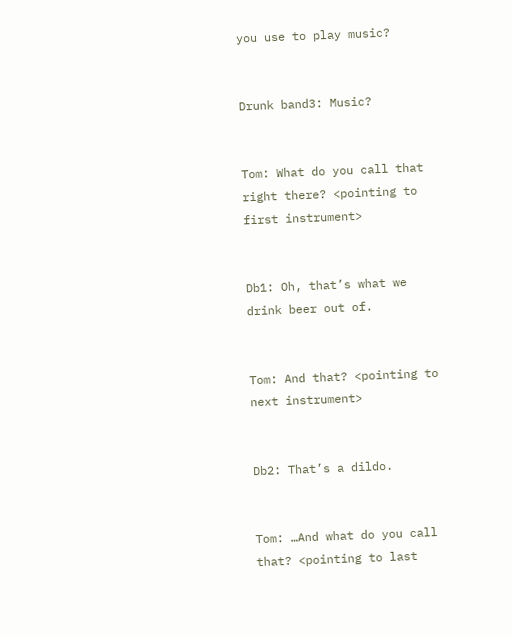you use to play music?


Drunk band3: Music?


Tom: What do you call that right there? <pointing to first instrument>


Db1: Oh, that’s what we drink beer out of.


Tom: And that? <pointing to next instrument>


Db2: That’s a dildo.


Tom: …And what do you call that? <pointing to last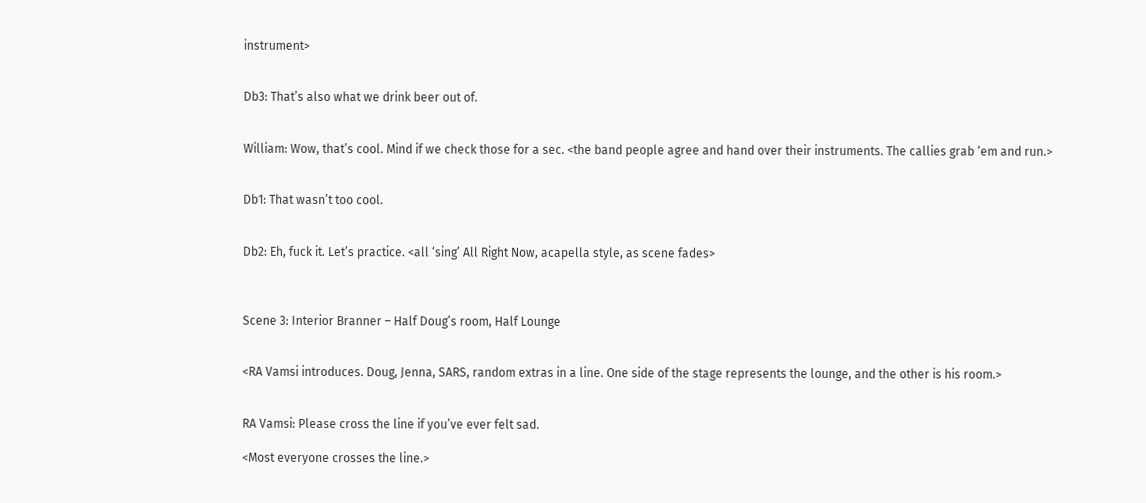instrument>


Db3: That’s also what we drink beer out of.


William: Wow, that’s cool. Mind if we check those for a sec. <the band people agree and hand over their instruments. The callies grab ‘em and run.>


Db1: That wasn’t too cool.


Db2: Eh, fuck it. Let’s practice. <all ‘sing’ All Right Now, acapella style, as scene fades>



Scene 3: Interior Branner – Half Doug’s room, Half Lounge


<RA Vamsi introduces. Doug, Jenna, SARS, random extras in a line. One side of the stage represents the lounge, and the other is his room.>


RA Vamsi: Please cross the line if you’ve ever felt sad.

<Most everyone crosses the line.>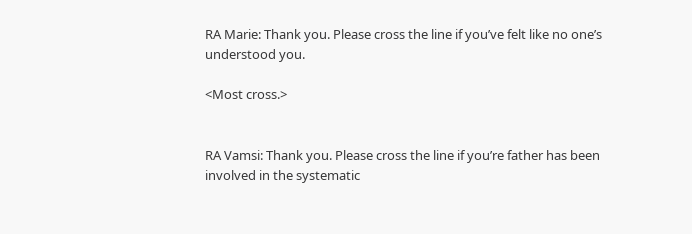RA Marie: Thank you. Please cross the line if you’ve felt like no one’s understood you.

<Most cross.>


RA Vamsi: Thank you. Please cross the line if you’re father has been involved in the systematic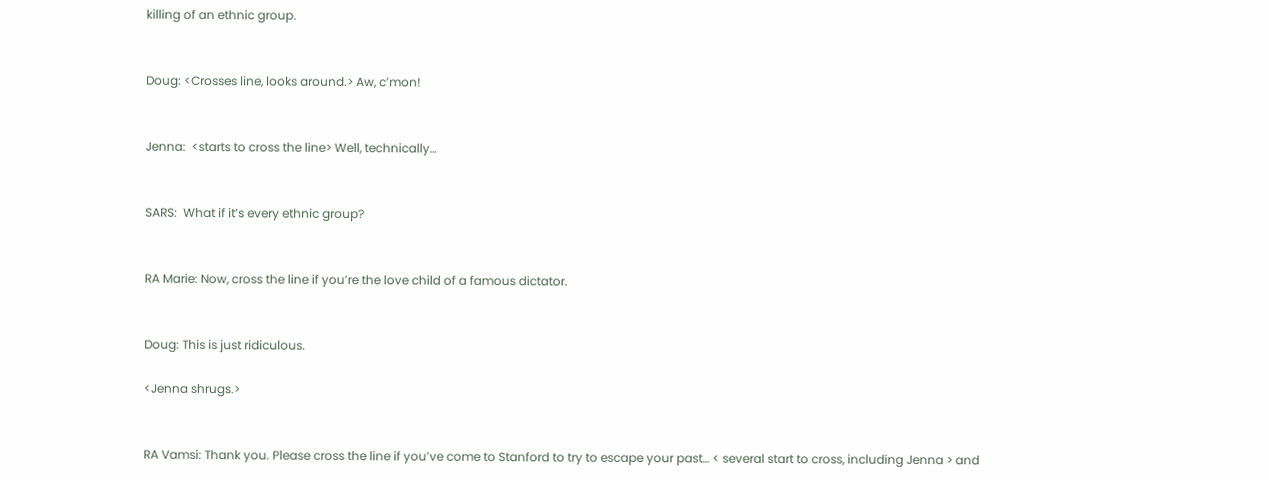killing of an ethnic group.


Doug: <Crosses line, looks around.> Aw, c’mon!


Jenna:  <starts to cross the line> Well, technically…


SARS:  What if it’s every ethnic group?


RA Marie: Now, cross the line if you’re the love child of a famous dictator.


Doug: This is just ridiculous.

<Jenna shrugs.>


RA Vamsi: Thank you. Please cross the line if you’ve come to Stanford to try to escape your past… < several start to cross, including Jenna > and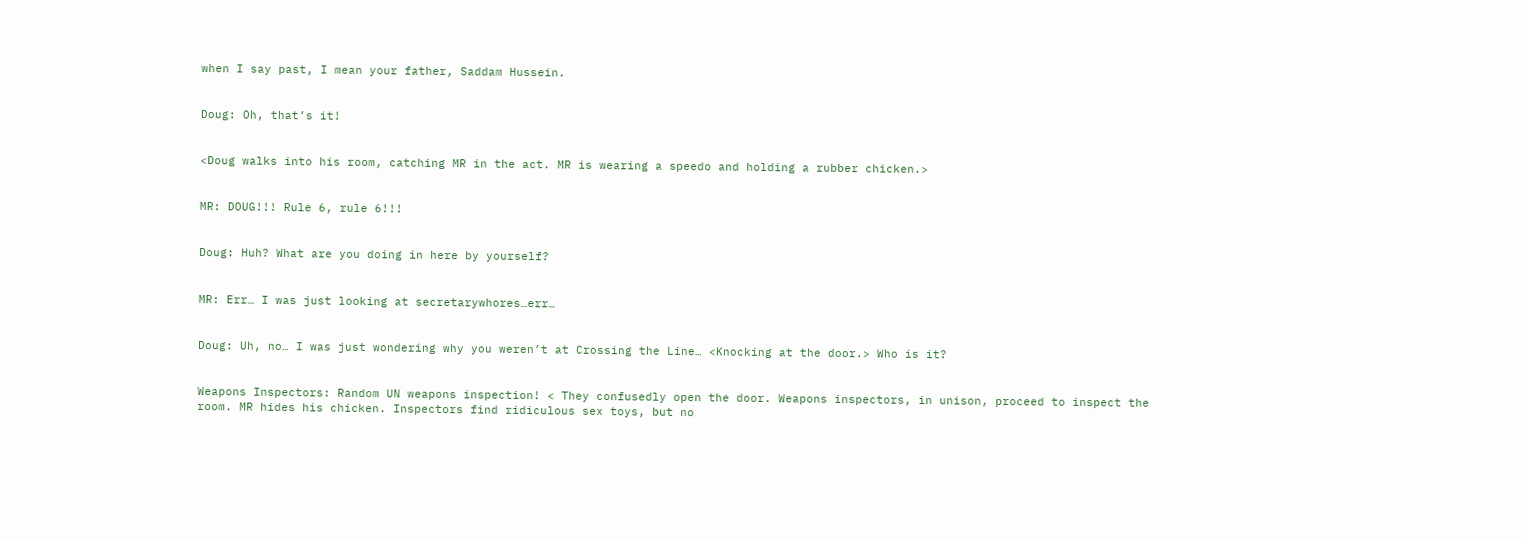when I say past, I mean your father, Saddam Hussein.


Doug: Oh, that’s it!


<Doug walks into his room, catching MR in the act. MR is wearing a speedo and holding a rubber chicken.>


MR: DOUG!!! Rule 6, rule 6!!!


Doug: Huh? What are you doing in here by yourself?


MR: Err… I was just looking at secretarywhores…err…


Doug: Uh, no… I was just wondering why you weren’t at Crossing the Line… <Knocking at the door.> Who is it?


Weapons Inspectors: Random UN weapons inspection! < They confusedly open the door. Weapons inspectors, in unison, proceed to inspect the room. MR hides his chicken. Inspectors find ridiculous sex toys, but no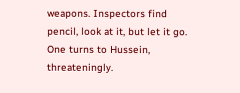weapons. Inspectors find pencil, look at it, but let it go. One turns to Hussein, threateningly.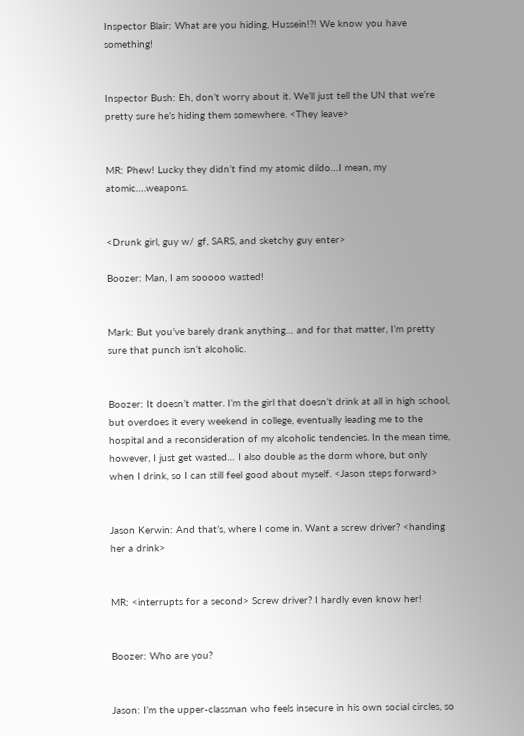Inspector Blair: What are you hiding, Hussein!?! We know you have something!


Inspector Bush: Eh, don’t worry about it. We’ll just tell the UN that we’re pretty sure he’s hiding them somewhere. <They leave>


MR: Phew! Lucky they didn’t find my atomic dildo…I mean, my atomic….weapons.


<Drunk girl, guy w/ gf, SARS, and sketchy guy enter>

Boozer: Man, I am sooooo wasted!


Mark: But you’ve barely drank anything… and for that matter, I’m pretty sure that punch isn’t alcoholic.


Boozer: It doesn’t matter. I’m the girl that doesn’t drink at all in high school, but overdoes it every weekend in college, eventually leading me to the hospital and a reconsideration of my alcoholic tendencies. In the mean time, however, I just get wasted… I also double as the dorm whore, but only when I drink, so I can still feel good about myself. <Jason steps forward>


Jason Kerwin: And that’s, where I come in. Want a screw driver? <handing her a drink>


MR: <interrupts for a second> Screw driver? I hardly even know her!


Boozer: Who are you?


Jason: I’m the upper-classman who feels insecure in his own social circles, so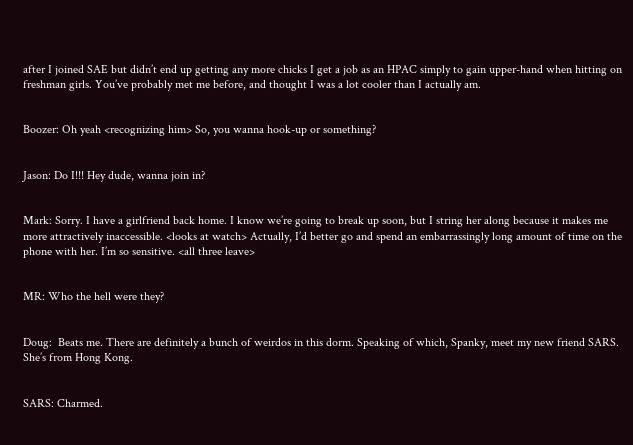after I joined SAE but didn’t end up getting any more chicks I get a job as an HPAC simply to gain upper-hand when hitting on freshman girls. You’ve probably met me before, and thought I was a lot cooler than I actually am.


Boozer: Oh yeah <recognizing him> So, you wanna hook-up or something?


Jason: Do I!!! Hey dude, wanna join in?


Mark: Sorry. I have a girlfriend back home. I know we’re going to break up soon, but I string her along because it makes me more attractively inaccessible. <looks at watch> Actually, I’d better go and spend an embarrassingly long amount of time on the phone with her. I’m so sensitive. <all three leave>


MR: Who the hell were they?


Doug:  Beats me. There are definitely a bunch of weirdos in this dorm. Speaking of which, Spanky, meet my new friend SARS. She’s from Hong Kong.


SARS: Charmed.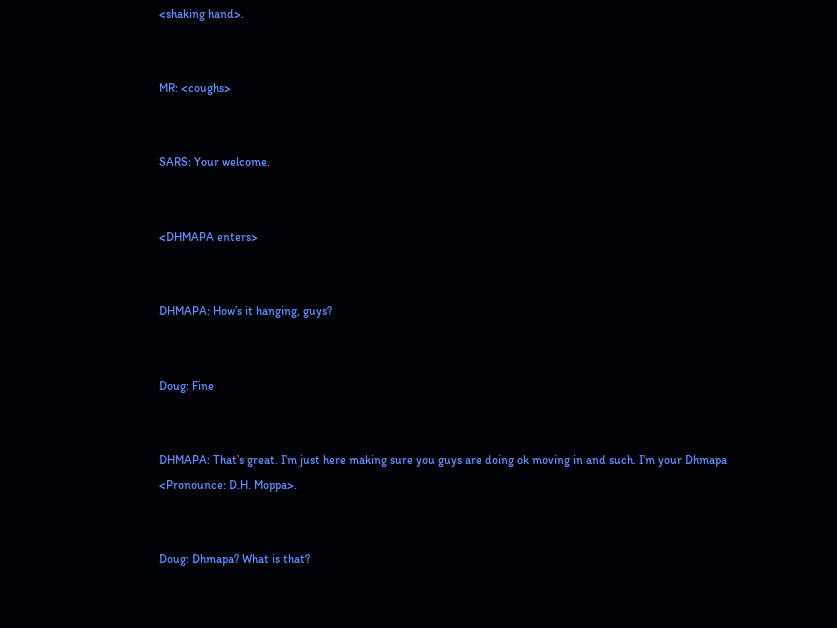<shaking hand>.


MR: <coughs>


SARS: Your welcome.


<DHMAPA enters>


DHMAPA: How’s it hanging, guys?


Doug: Fine


DHMAPA: That’s great. I’m just here making sure you guys are doing ok moving in and such. I’m your Dhmapa <Pronounce: D.H. Moppa>.


Doug: Dhmapa? What is that?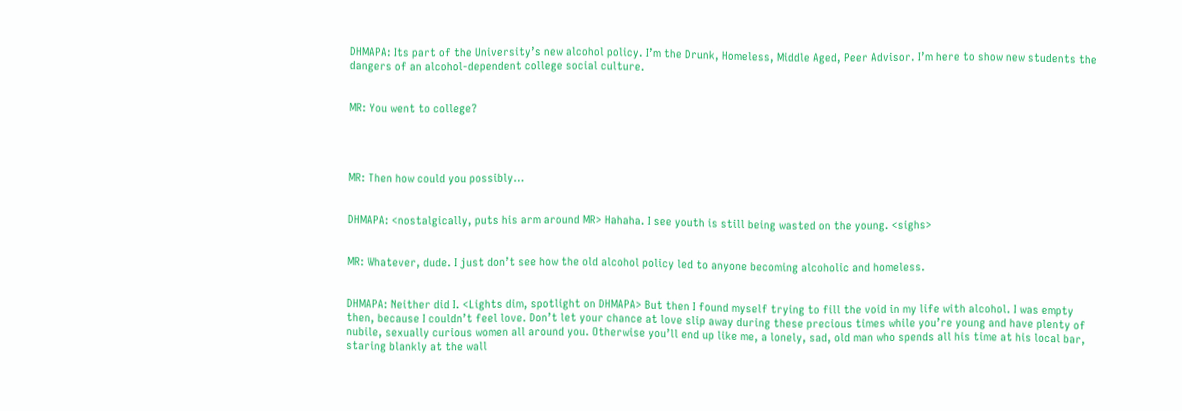DHMAPA: Its part of the University’s new alcohol policy. I’m the Drunk, Homeless, Middle Aged, Peer Advisor. I’m here to show new students the dangers of an alcohol-dependent college social culture.


MR: You went to college?




MR: Then how could you possibly…


DHMAPA: <nostalgically, puts his arm around MR> Hahaha. I see youth is still being wasted on the young. <sighs>


MR: Whatever, dude. I just don’t see how the old alcohol policy led to anyone becoming alcoholic and homeless.


DHMAPA: Neither did I. <Lights dim, spotlight on DHMAPA> But then I found myself trying to fill the void in my life with alcohol. I was empty then, because I couldn’t feel love. Don’t let your chance at love slip away during these precious times while you’re young and have plenty of nubile, sexually curious women all around you. Otherwise you’ll end up like me, a lonely, sad, old man who spends all his time at his local bar, staring blankly at the wall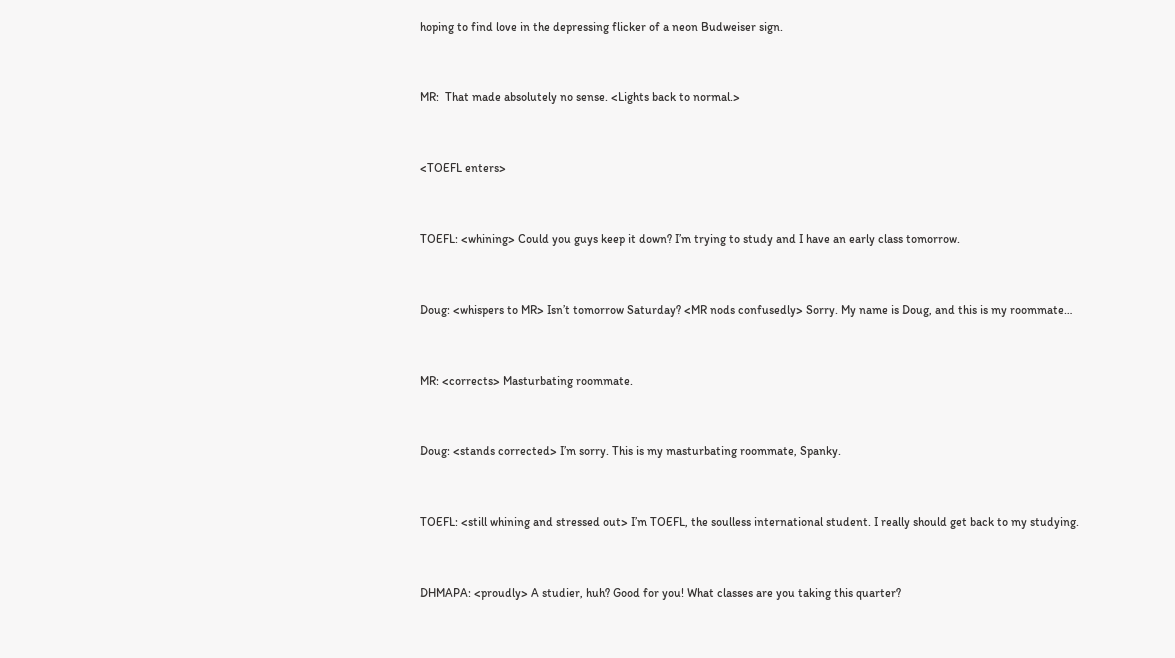hoping to find love in the depressing flicker of a neon Budweiser sign.


MR:  That made absolutely no sense. <Lights back to normal.>


<TOEFL enters>


TOEFL: <whining> Could you guys keep it down? I’m trying to study and I have an early class tomorrow.


Doug: <whispers to MR> Isn’t tomorrow Saturday? <MR nods confusedly> Sorry. My name is Doug, and this is my roommate…


MR: <corrects> Masturbating roommate.


Doug: <stands corrected> I’m sorry. This is my masturbating roommate, Spanky.


TOEFL: <still whining and stressed out> I’m TOEFL, the soulless international student. I really should get back to my studying.


DHMAPA: <proudly> A studier, huh? Good for you! What classes are you taking this quarter?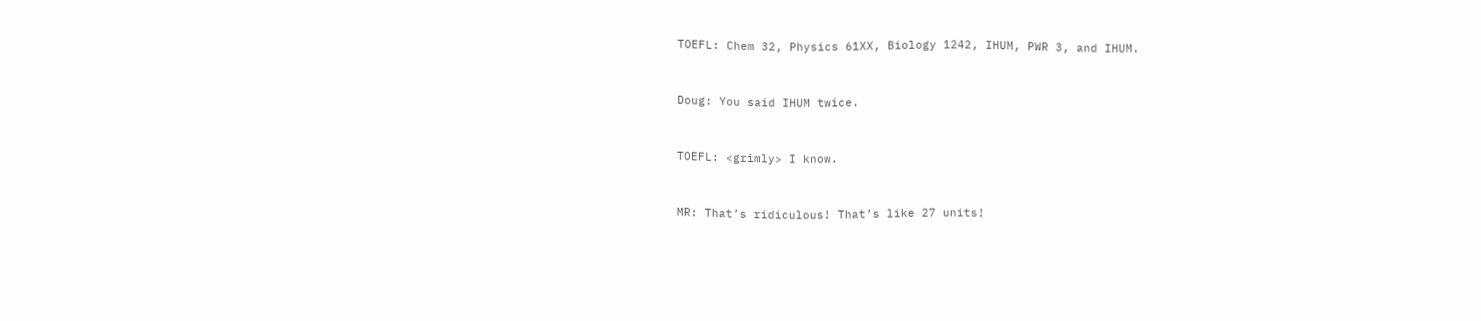TOEFL: Chem 32, Physics 61XX, Biology 1242, IHUM, PWR 3, and IHUM.


Doug: You said IHUM twice.


TOEFL: <grimly> I know.


MR: That’s ridiculous! That’s like 27 units!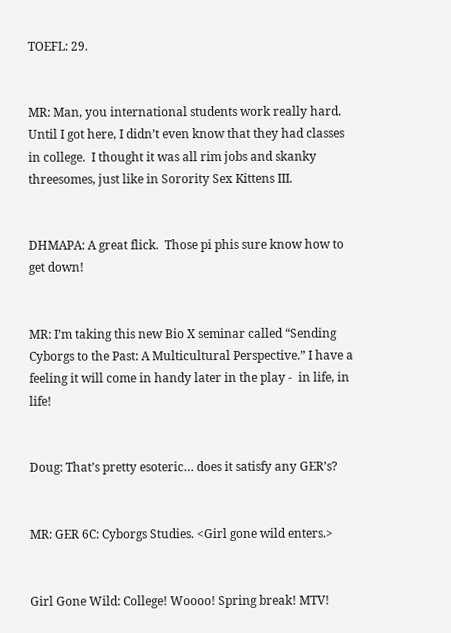TOEFL: 29.


MR: Man, you international students work really hard.  Until I got here, I didn’t even know that they had classes in college.  I thought it was all rim jobs and skanky threesomes, just like in Sorority Sex Kittens III.


DHMAPA: A great flick.  Those pi phis sure know how to get down!


MR: I’m taking this new Bio X seminar called “Sending Cyborgs to the Past: A Multicultural Perspective.” I have a feeling it will come in handy later in the play -  in life, in life!


Doug: That’s pretty esoteric… does it satisfy any GER’s?


MR: GER 6C: Cyborgs Studies. <Girl gone wild enters.>


Girl Gone Wild: College! Woooo! Spring break! MTV!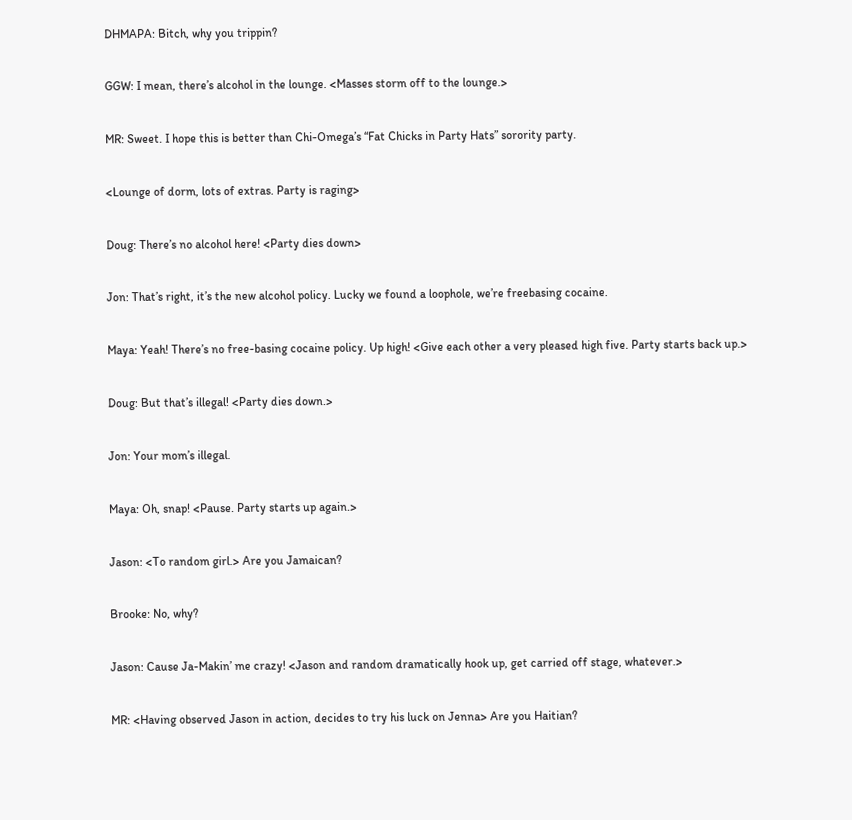DHMAPA: Bitch, why you trippin?


GGW: I mean, there’s alcohol in the lounge. <Masses storm off to the lounge.>


MR: Sweet. I hope this is better than Chi-Omega’s “Fat Chicks in Party Hats” sorority party.


<Lounge of dorm, lots of extras. Party is raging>


Doug: There’s no alcohol here! <Party dies down>


Jon: That’s right, it’s the new alcohol policy. Lucky we found a loophole, we’re freebasing cocaine.


Maya: Yeah! There’s no free-basing cocaine policy. Up high! <Give each other a very pleased high five. Party starts back up.>


Doug: But that’s illegal! <Party dies down.>


Jon: Your mom’s illegal.


Maya: Oh, snap! <Pause. Party starts up again.>


Jason: <To random girl.> Are you Jamaican?


Brooke: No, why?


Jason: Cause Ja-Makin’ me crazy! <Jason and random dramatically hook up, get carried off stage, whatever.>


MR: <Having observed Jason in action, decides to try his luck on Jenna> Are you Haitian?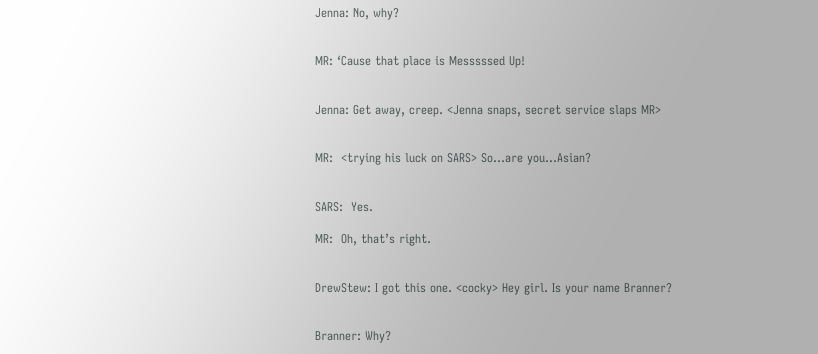Jenna: No, why?


MR: ‘Cause that place is Messsssed Up!


Jenna: Get away, creep. <Jenna snaps, secret service slaps MR>


MR:  <trying his luck on SARS> So…are you…Asian?


SARS:  Yes.

MR:  Oh, that’s right.


DrewStew: I got this one. <cocky> Hey girl. Is your name Branner?


Branner: Why?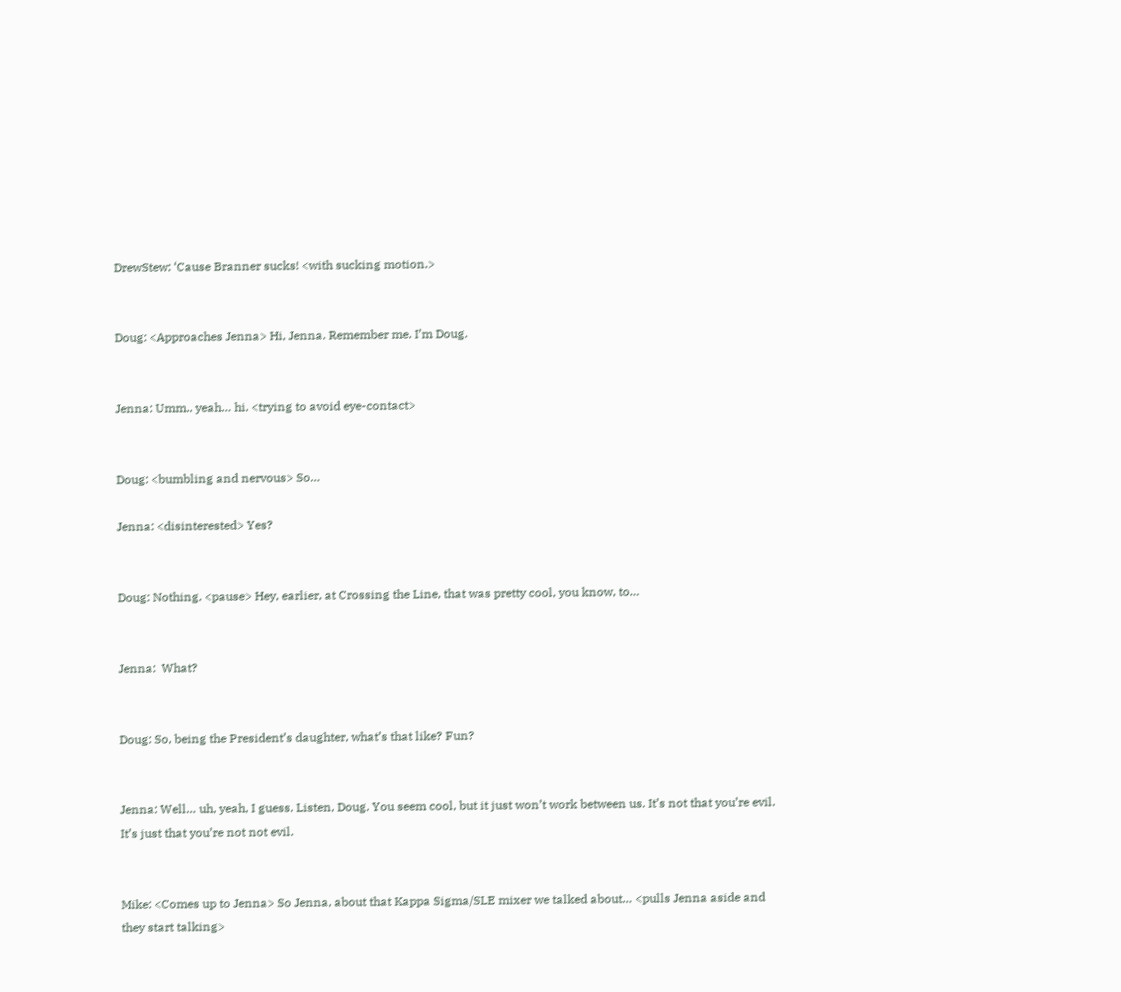DrewStew: ‘Cause Branner sucks! <with sucking motion.>


Doug: <Approaches Jenna> Hi, Jenna. Remember me. I’m Doug.


Jenna: Umm.. yeah… hi. <trying to avoid eye-contact>


Doug: <bumbling and nervous> So…

Jenna: <disinterested> Yes?


Doug: Nothing. <pause> Hey, earlier, at Crossing the Line, that was pretty cool, you know, to…


Jenna:  What?


Doug: So, being the President’s daughter, what’s that like? Fun?


Jenna: Well… uh, yeah, I guess. Listen, Doug. You seem cool, but it just won’t work between us. It’s not that you’re evil. It’s just that you’re not not evil.


Mike: <Comes up to Jenna> So Jenna, about that Kappa Sigma/SLE mixer we talked about… <pulls Jenna aside and they start talking>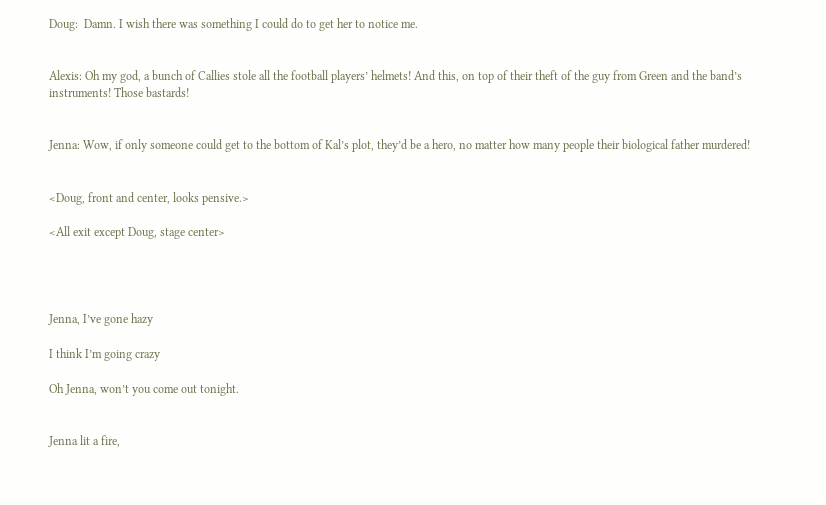Doug:  Damn. I wish there was something I could do to get her to notice me.


Alexis: Oh my god, a bunch of Callies stole all the football players’ helmets! And this, on top of their theft of the guy from Green and the band’s instruments! Those bastards!


Jenna: Wow, if only someone could get to the bottom of Kal’s plot, they’d be a hero, no matter how many people their biological father murdered!


<Doug, front and center, looks pensive.>

<All exit except Doug, stage center>




Jenna, I’ve gone hazy

I think I’m going crazy

Oh Jenna, won’t you come out tonight.


Jenna lit a fire,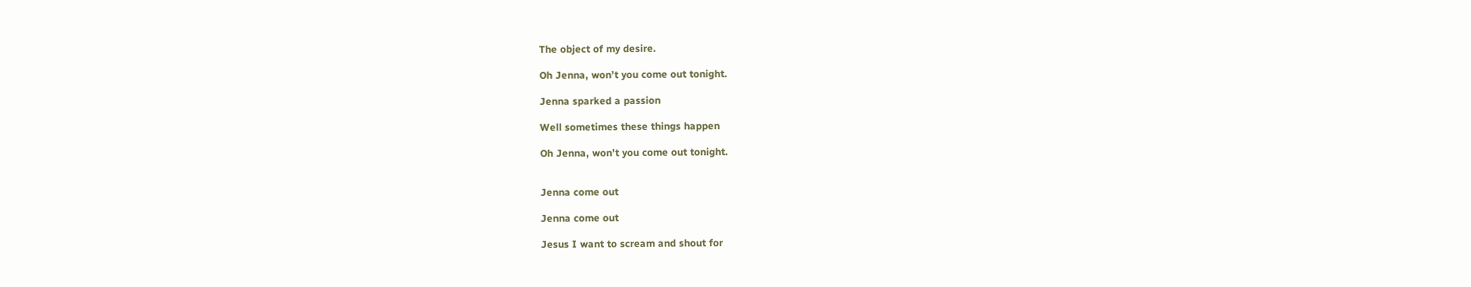The object of my desire.

Oh Jenna, won’t you come out tonight.

Jenna sparked a passion

Well sometimes these things happen

Oh Jenna, won’t you come out tonight.


Jenna come out

Jenna come out

Jesus I want to scream and shout for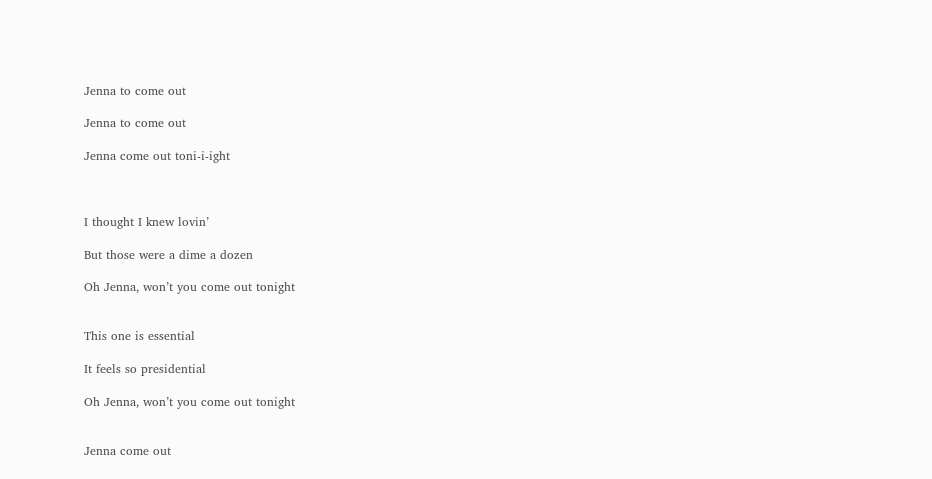Jenna to come out

Jenna to come out

Jenna come out toni-i-ight



I thought I knew lovin’

But those were a dime a dozen

Oh Jenna, won’t you come out tonight


This one is essential

It feels so presidential

Oh Jenna, won’t you come out tonight


Jenna come out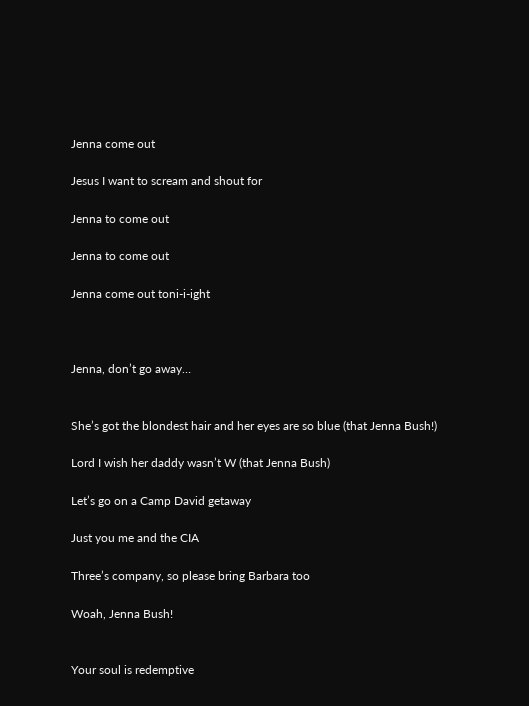Jenna come out

Jesus I want to scream and shout for

Jenna to come out

Jenna to come out

Jenna come out toni-i-ight



Jenna, don’t go away…


She’s got the blondest hair and her eyes are so blue (that Jenna Bush!)

Lord I wish her daddy wasn’t W (that Jenna Bush)

Let’s go on a Camp David getaway

Just you me and the CIA

Three’s company, so please bring Barbara too

Woah, Jenna Bush!


Your soul is redemptive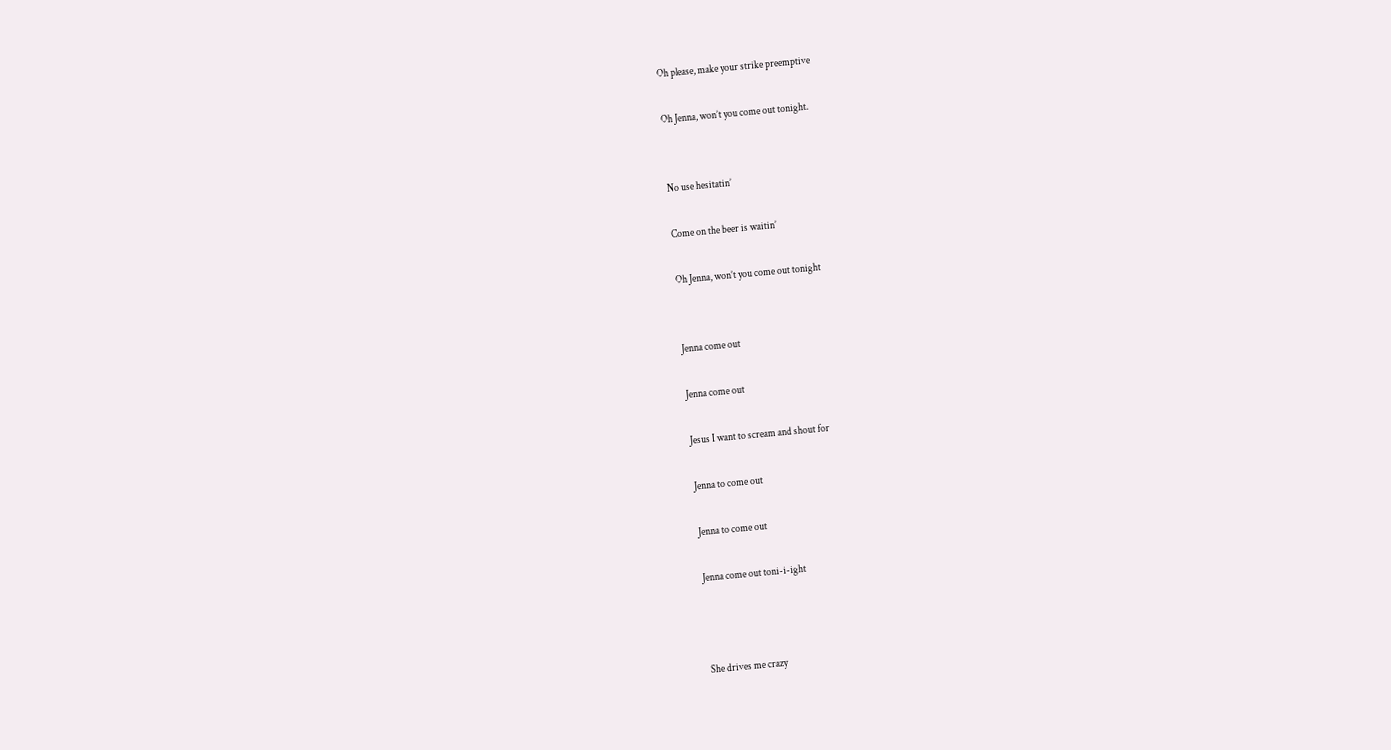Oh please, make your strike preemptive

Oh Jenna, won’t you come out tonight.


No use hesitatin’

Come on the beer is waitin’

Oh Jenna, won’t you come out tonight


Jenna come out

Jenna come out

Jesus I want to scream and shout for

Jenna to come out

Jenna to come out

Jenna come out toni-i-ight



She drives me crazy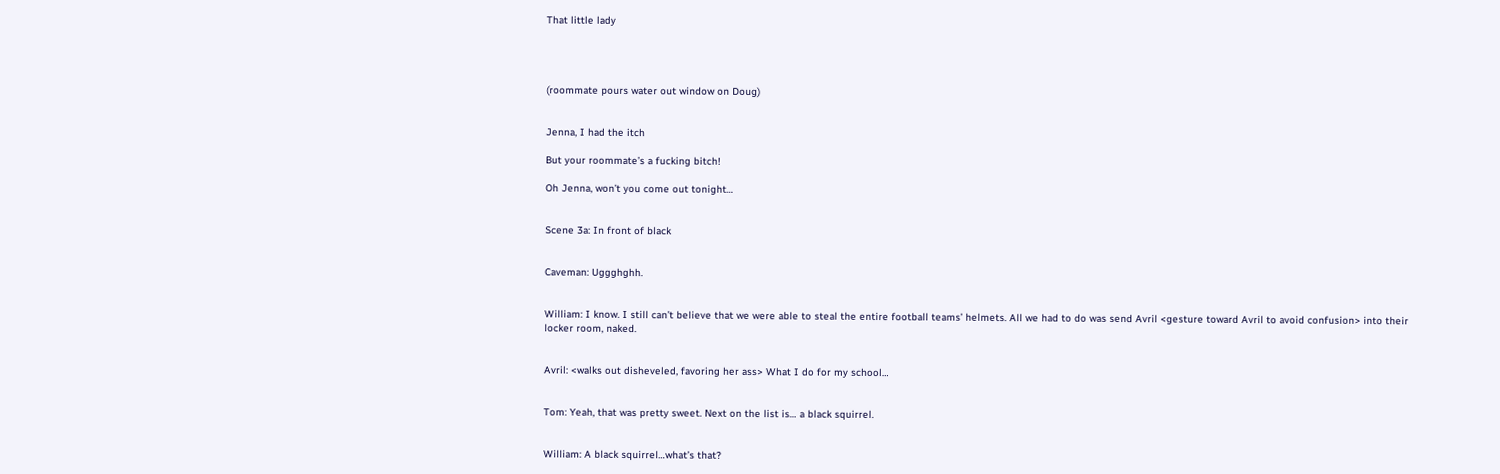That little lady




(roommate pours water out window on Doug)


Jenna, I had the itch

But your roommate’s a fucking bitch!

Oh Jenna, won’t you come out tonight…


Scene 3a: In front of black


Caveman: Uggghghh.


William: I know. I still can’t believe that we were able to steal the entire football teams’ helmets. All we had to do was send Avril <gesture toward Avril to avoid confusion> into their locker room, naked.


Avril: <walks out disheveled, favoring her ass> What I do for my school…


Tom: Yeah, that was pretty sweet. Next on the list is… a black squirrel.


William: A black squirrel…what’s that?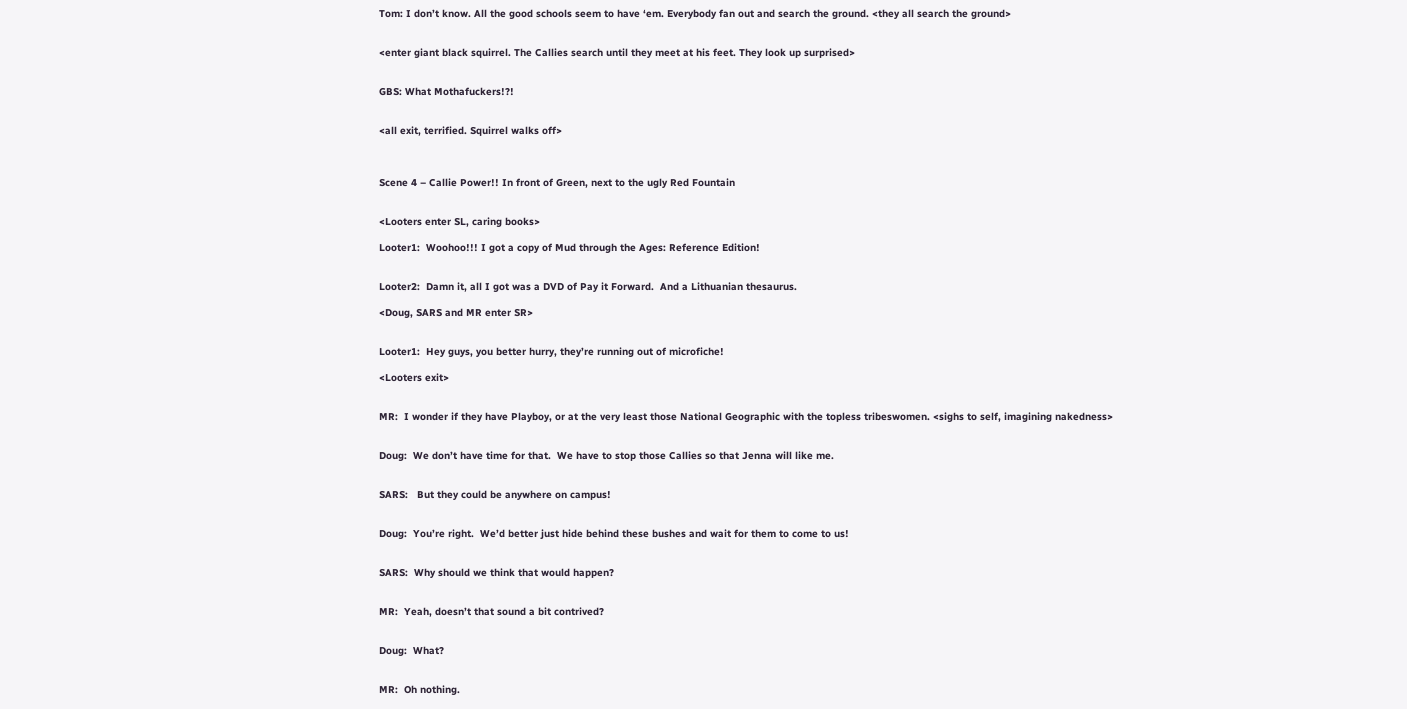Tom: I don’t know. All the good schools seem to have ‘em. Everybody fan out and search the ground. <they all search the ground>


<enter giant black squirrel. The Callies search until they meet at his feet. They look up surprised>


GBS: What Mothafuckers!?!


<all exit, terrified. Squirrel walks off>



Scene 4 – Callie Power!! In front of Green, next to the ugly Red Fountain


<Looters enter SL, caring books>

Looter1:  Woohoo!!! I got a copy of Mud through the Ages: Reference Edition!


Looter2:  Damn it, all I got was a DVD of Pay it Forward.  And a Lithuanian thesaurus.

<Doug, SARS and MR enter SR>


Looter1:  Hey guys, you better hurry, they’re running out of microfiche!

<Looters exit>


MR:  I wonder if they have Playboy, or at the very least those National Geographic with the topless tribeswomen. <sighs to self, imagining nakedness>


Doug:  We don’t have time for that.  We have to stop those Callies so that Jenna will like me.


SARS:   But they could be anywhere on campus!


Doug:  You’re right.  We’d better just hide behind these bushes and wait for them to come to us!


SARS:  Why should we think that would happen?


MR:  Yeah, doesn’t that sound a bit contrived?


Doug:  What?


MR:  Oh nothing.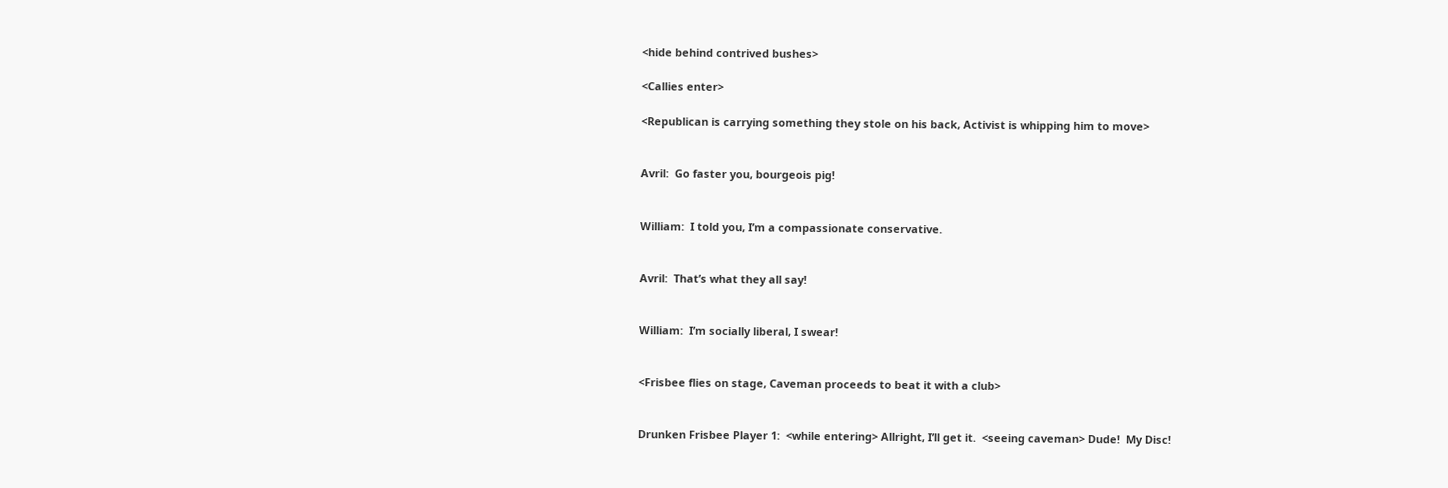<hide behind contrived bushes>

<Callies enter>

<Republican is carrying something they stole on his back, Activist is whipping him to move>


Avril:  Go faster you, bourgeois pig!


William:  I told you, I’m a compassionate conservative.


Avril:  That’s what they all say!


William:  I’m socially liberal, I swear!


<Frisbee flies on stage, Caveman proceeds to beat it with a club>


Drunken Frisbee Player 1:  <while entering> Allright, I’ll get it.  <seeing caveman> Dude!  My Disc!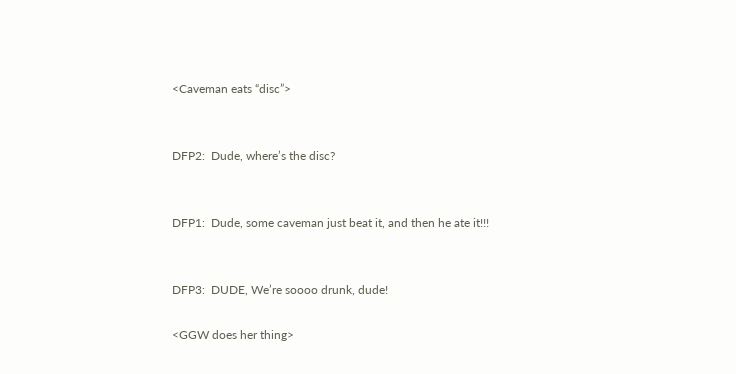<Caveman eats “disc”>


DFP2:  Dude, where’s the disc?


DFP1:  Dude, some caveman just beat it, and then he ate it!!!


DFP3:  DUDE, We’re soooo drunk, dude!

<GGW does her thing>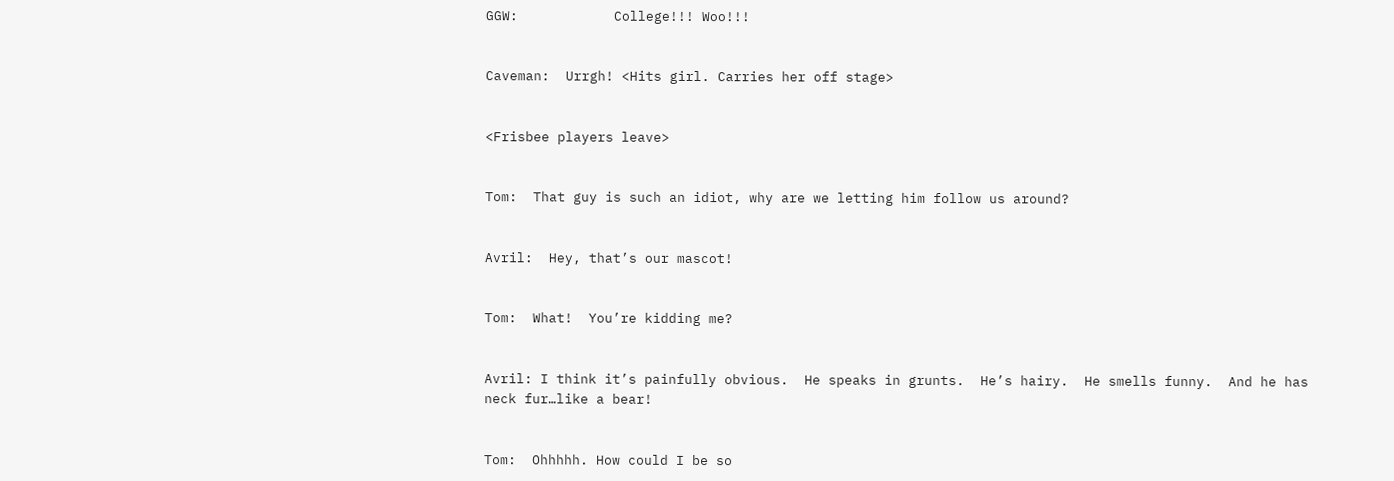GGW:            College!!! Woo!!!


Caveman:  Urrgh! <Hits girl. Carries her off stage>


<Frisbee players leave>


Tom:  That guy is such an idiot, why are we letting him follow us around?


Avril:  Hey, that’s our mascot!


Tom:  What!  You’re kidding me?


Avril: I think it’s painfully obvious.  He speaks in grunts.  He’s hairy.  He smells funny.  And he has neck fur…like a bear!


Tom:  Ohhhhh. How could I be so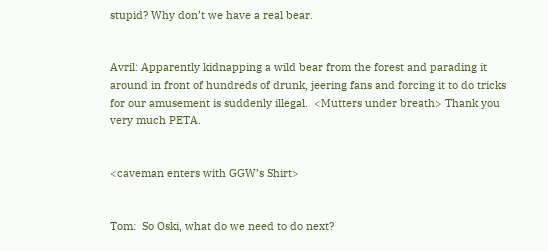stupid? Why don’t we have a real bear.


Avril: Apparently kidnapping a wild bear from the forest and parading it around in front of hundreds of drunk, jeering fans and forcing it to do tricks for our amusement is suddenly illegal.  <Mutters under breath> Thank you very much PETA.


<caveman enters with GGW’s Shirt>


Tom:  So Oski, what do we need to do next?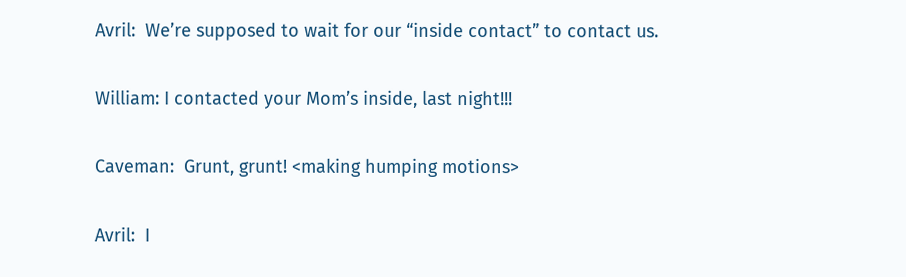Avril:  We’re supposed to wait for our “inside contact” to contact us.


William: I contacted your Mom’s inside, last night!!!


Caveman:  Grunt, grunt! <making humping motions>


Avril:  I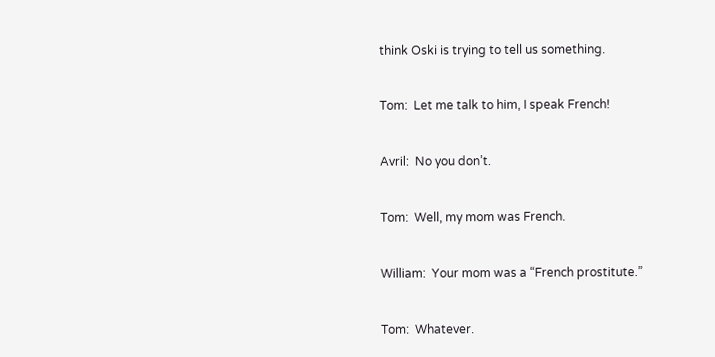think Oski is trying to tell us something.


Tom:  Let me talk to him, I speak French!


Avril:  No you don’t.


Tom:  Well, my mom was French.


William:  Your mom was a “French prostitute.”


Tom:  Whatever.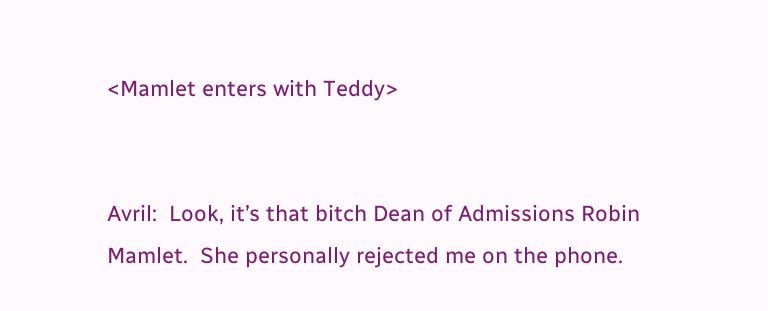<Mamlet enters with Teddy>


Avril:  Look, it’s that bitch Dean of Admissions Robin Mamlet.  She personally rejected me on the phone.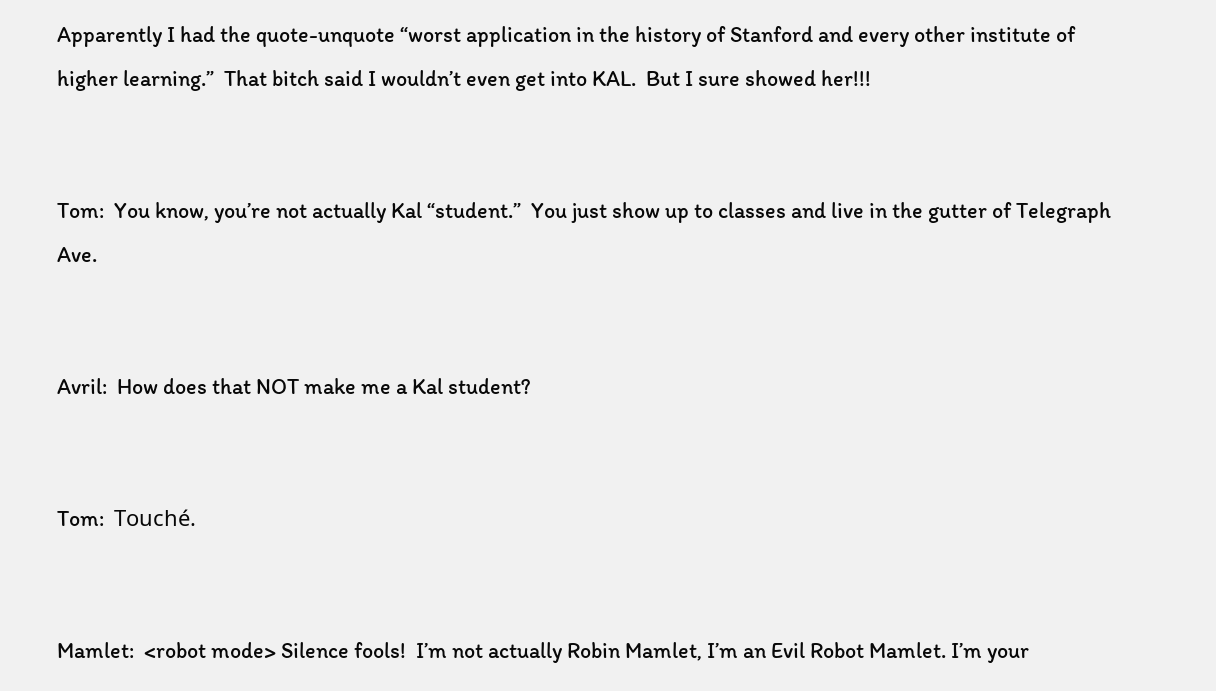Apparently I had the quote-unquote “worst application in the history of Stanford and every other institute of higher learning.”  That bitch said I wouldn’t even get into KAL.  But I sure showed her!!!


Tom:  You know, you’re not actually Kal “student.”  You just show up to classes and live in the gutter of Telegraph Ave.


Avril:  How does that NOT make me a Kal student?


Tom:  Touché.


Mamlet:  <robot mode> Silence fools!  I’m not actually Robin Mamlet, I’m an Evil Robot Mamlet. I’m your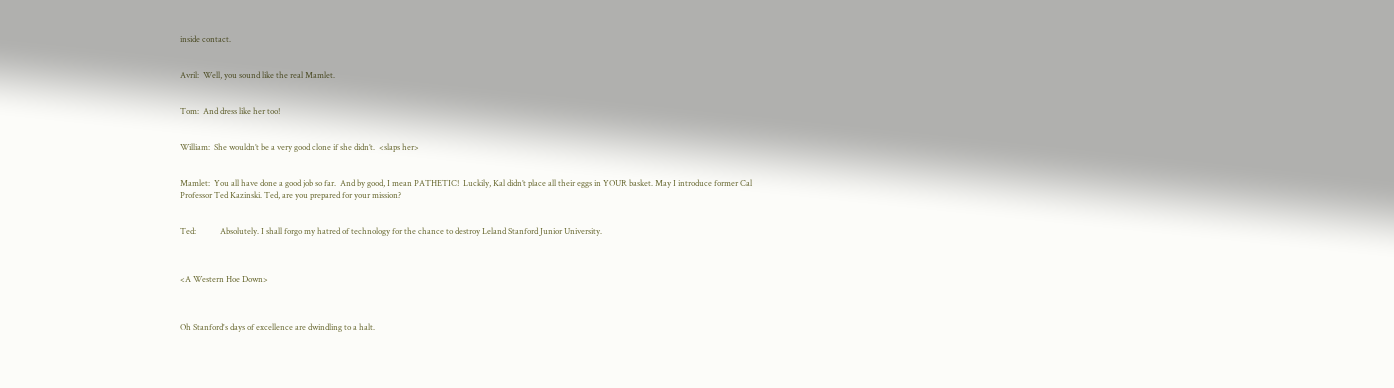inside contact.


Avril:  Well, you sound like the real Mamlet.


Tom:  And dress like her too!


William:  She wouldn’t be a very good clone if she didn’t.  <slaps her>


Mamlet:  You all have done a good job so far.  And by good, I mean PATHETIC!  Luckily, Kal didn’t place all their eggs in YOUR basket. May I introduce former Cal Professor Ted Kazinski. Ted, are you prepared for your mission?


Ted:            Absolutely. I shall forgo my hatred of technology for the chance to destroy Leland Stanford Junior University.



<A Western Hoe Down>



Oh Stanford's days of excellence are dwindling to a halt.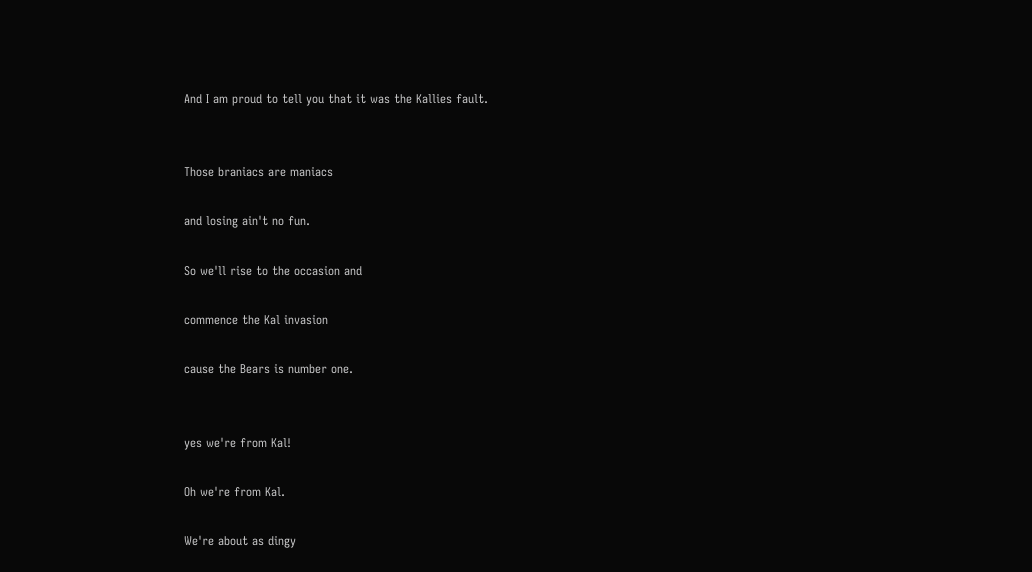And I am proud to tell you that it was the Kallies fault.


Those braniacs are maniacs

and losing ain't no fun.

So we'll rise to the occasion and

commence the Kal invasion

cause the Bears is number one.


yes we're from Kal!

Oh we're from Kal.

We're about as dingy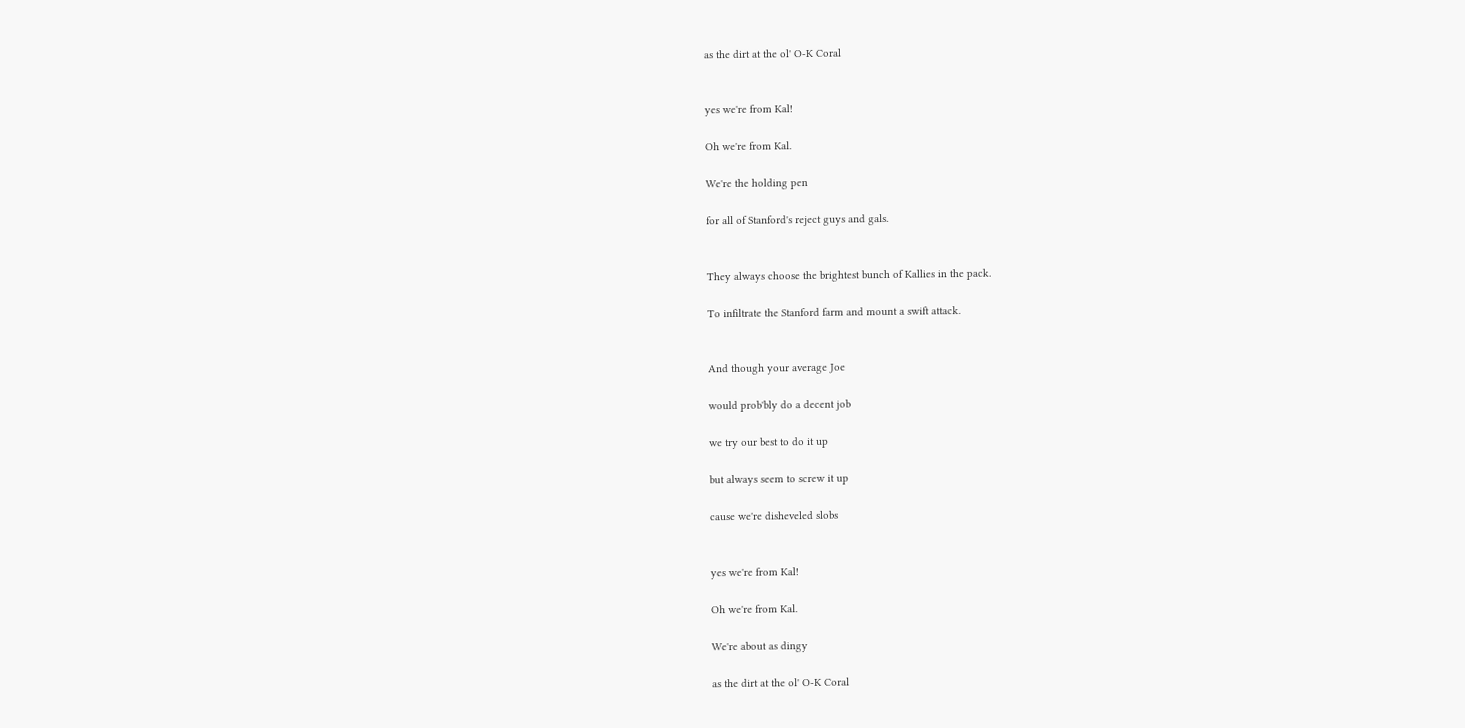as the dirt at the ol' O-K Coral


yes we're from Kal!

Oh we're from Kal.

We're the holding pen

for all of Stanford's reject guys and gals.


They always choose the brightest bunch of Kallies in the pack.

To infiltrate the Stanford farm and mount a swift attack.


And though your average Joe

would prob'bly do a decent job

we try our best to do it up

but always seem to screw it up

cause we're disheveled slobs


yes we're from Kal!

Oh we're from Kal.

We're about as dingy

as the dirt at the ol' O-K Coral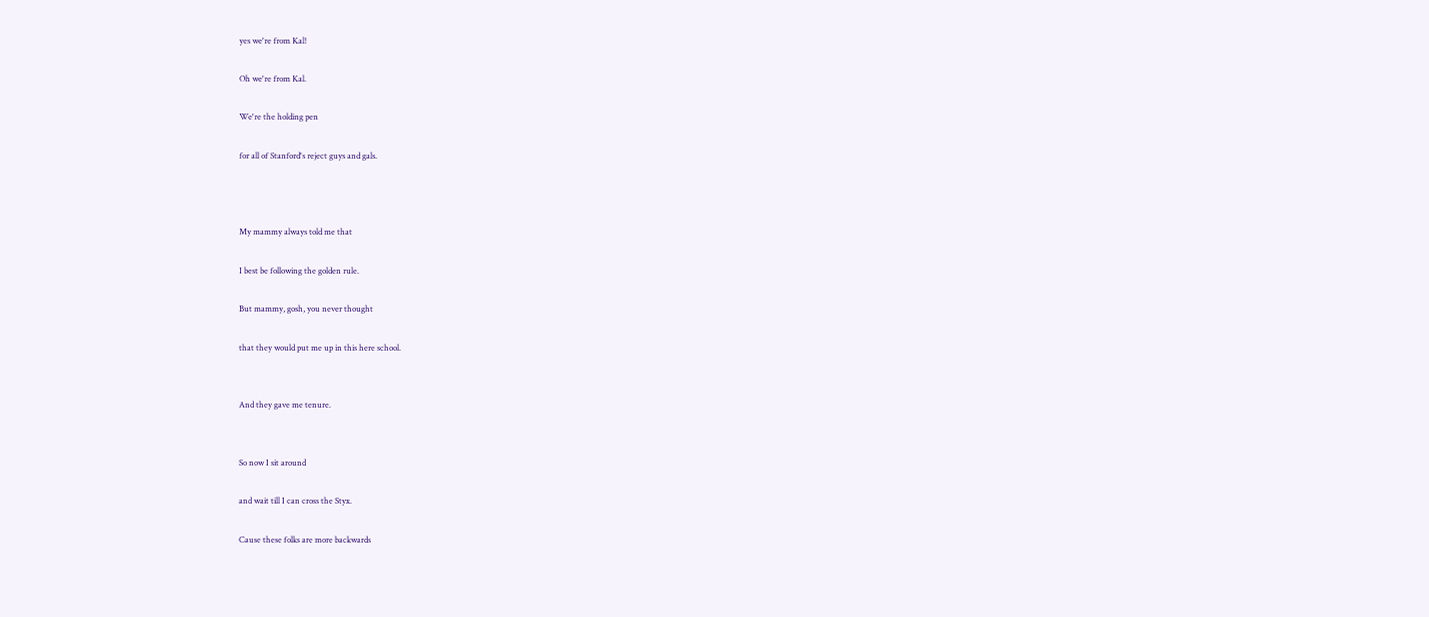yes we're from Kal!

Oh we're from Kal.

We're the holding pen

for all of Stanford's reject guys and gals.



My mammy always told me that

I best be following the golden rule.

But mammy, gosh, you never thought

that they would put me up in this here school.


And they gave me tenure.


So now I sit around

and wait till I can cross the Styx.

Cause these folks are more backwards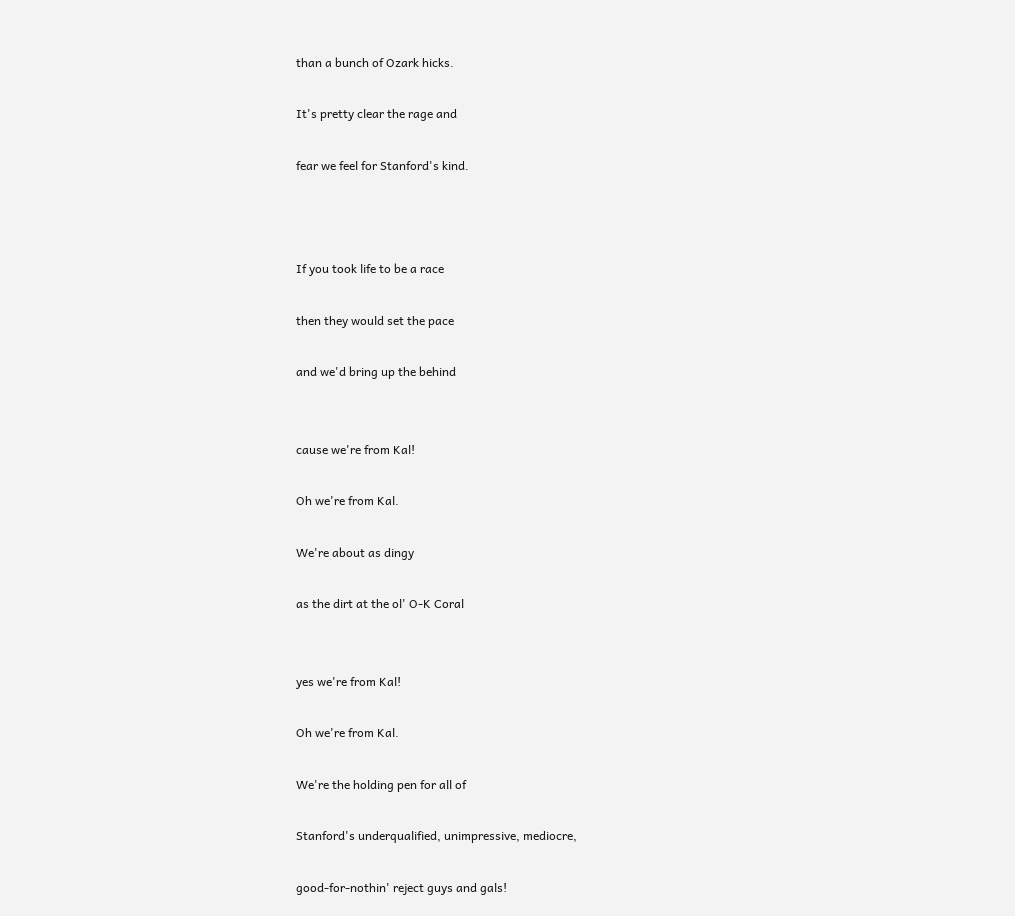than a bunch of Ozark hicks.

It's pretty clear the rage and

fear we feel for Stanford's kind.



If you took life to be a race

then they would set the pace

and we'd bring up the behind


cause we're from Kal!

Oh we're from Kal.

We're about as dingy

as the dirt at the ol' O-K Coral


yes we're from Kal!

Oh we're from Kal.

We're the holding pen for all of

Stanford's underqualified, unimpressive, mediocre,

good-for-nothin' reject guys and gals!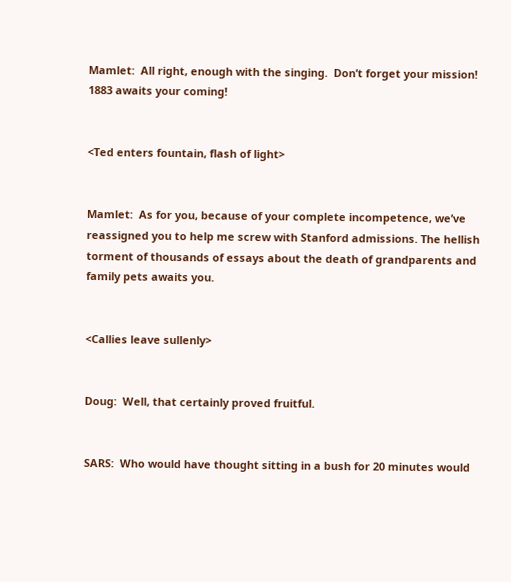Mamlet:  All right, enough with the singing.  Don’t forget your mission!  1883 awaits your coming!


<Ted enters fountain, flash of light>


Mamlet:  As for you, because of your complete incompetence, we’ve reassigned you to help me screw with Stanford admissions. The hellish torment of thousands of essays about the death of grandparents and family pets awaits you.


<Callies leave sullenly>


Doug:  Well, that certainly proved fruitful.


SARS:  Who would have thought sitting in a bush for 20 minutes would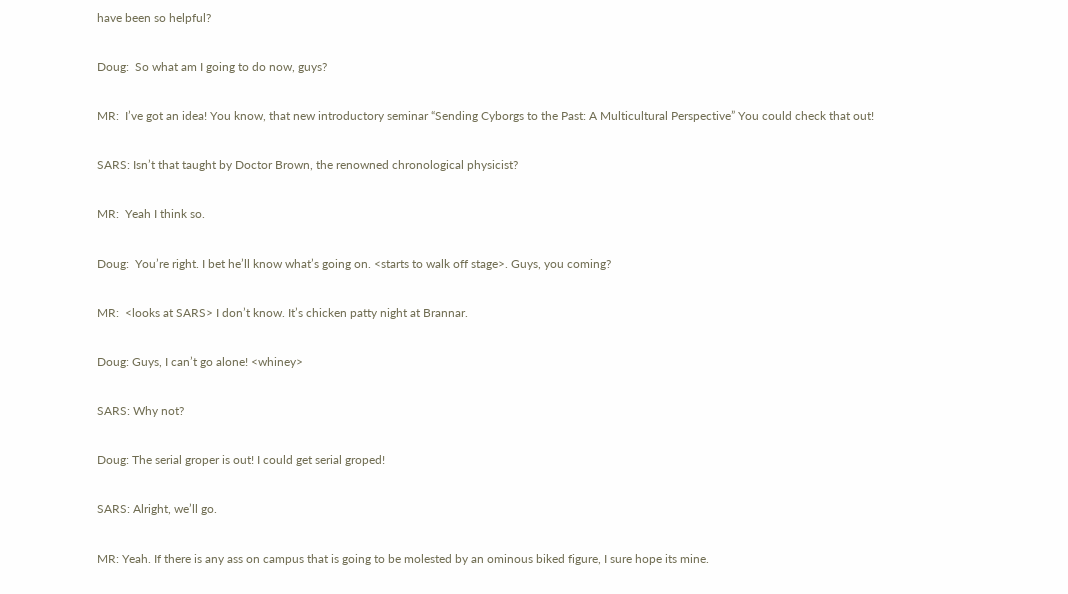have been so helpful?


Doug:  So what am I going to do now, guys?


MR:  I’ve got an idea! You know, that new introductory seminar “Sending Cyborgs to the Past: A Multicultural Perspective” You could check that out!


SARS: Isn’t that taught by Doctor Brown, the renowned chronological physicist?


MR:  Yeah I think so.


Doug:  You’re right. I bet he’ll know what’s going on. <starts to walk off stage>. Guys, you coming?


MR:  <looks at SARS> I don’t know. It’s chicken patty night at Brannar.


Doug: Guys, I can’t go alone! <whiney>


SARS: Why not?


Doug: The serial groper is out! I could get serial groped!


SARS: Alright, we’ll go.


MR: Yeah. If there is any ass on campus that is going to be molested by an ominous biked figure, I sure hope its mine.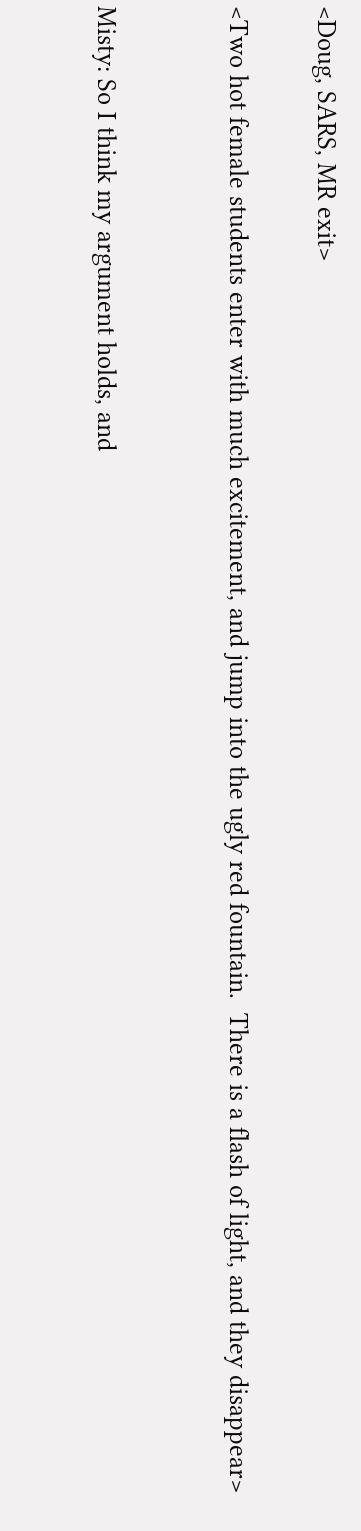<Doug, SARS, MR exit>

<Two hot female students enter with much excitement, and jump into the ugly red fountain.  There is a flash of light, and they disappear>


Misty: So I think my argument holds, and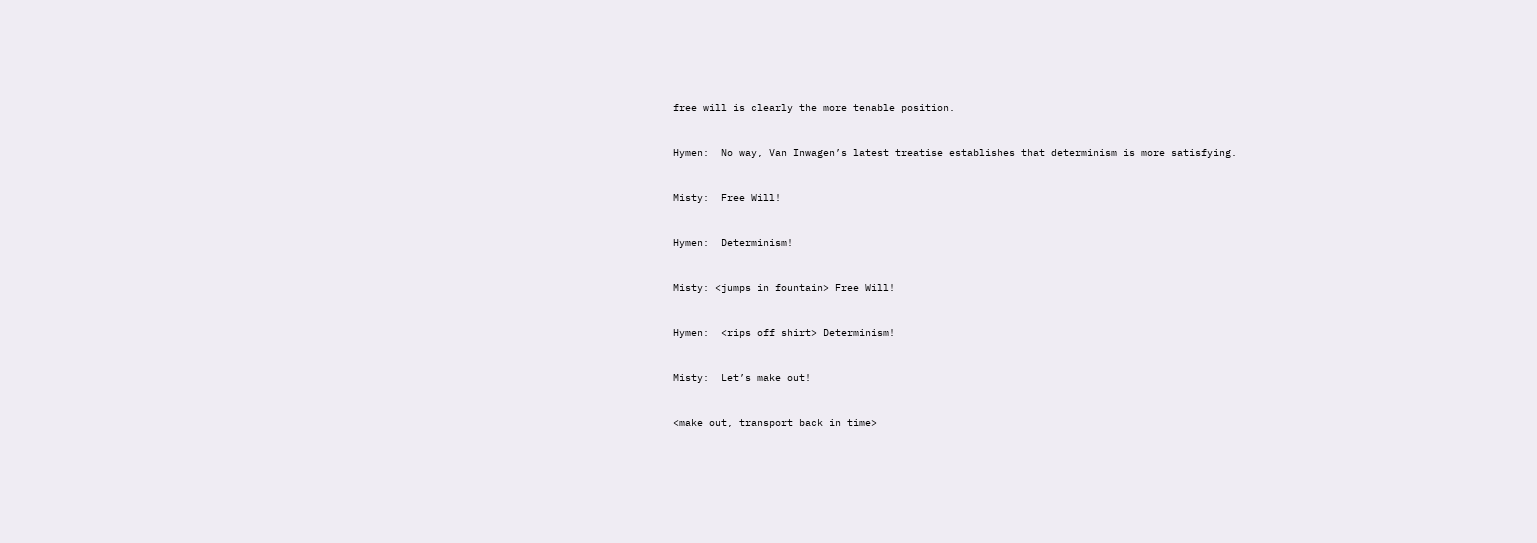free will is clearly the more tenable position.


Hymen:  No way, Van Inwagen’s latest treatise establishes that determinism is more satisfying.


Misty:  Free Will!


Hymen:  Determinism!


Misty: <jumps in fountain> Free Will!


Hymen:  <rips off shirt> Determinism!


Misty:  Let’s make out!


<make out, transport back in time>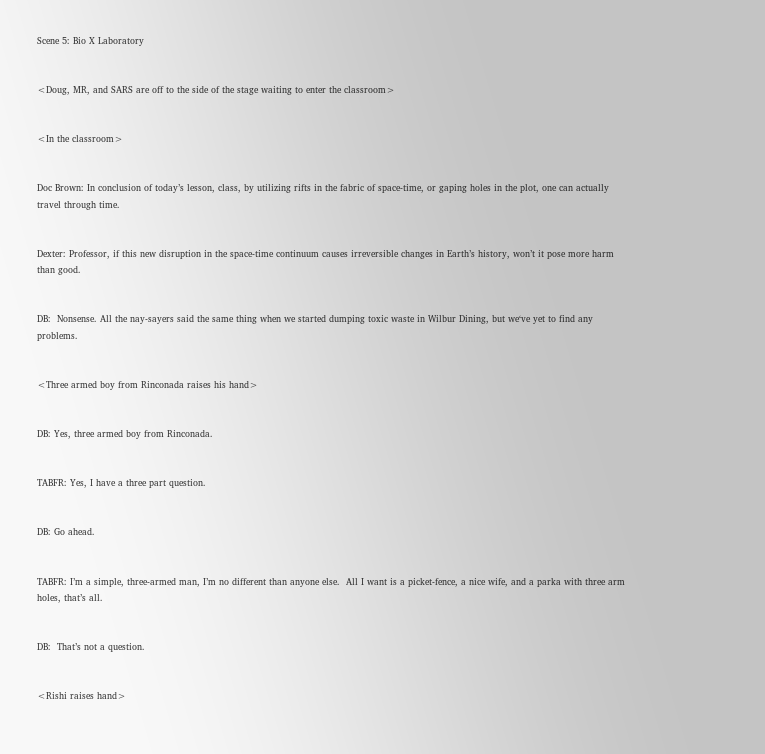Scene 5: Bio X Laboratory


<Doug, MR, and SARS are off to the side of the stage waiting to enter the classroom>


<In the classroom>


Doc Brown: In conclusion of today’s lesson, class, by utilizing rifts in the fabric of space-time, or gaping holes in the plot, one can actually travel through time.


Dexter: Professor, if this new disruption in the space-time continuum causes irreversible changes in Earth’s history, won’t it pose more harm than good.


DB:  Nonsense. All the nay-sayers said the same thing when we started dumping toxic waste in Wilbur Dining, but we‘ve yet to find any problems.


<Three armed boy from Rinconada raises his hand>


DB: Yes, three armed boy from Rinconada.


TABFR: Yes, I have a three part question.


DB: Go ahead.


TABFR: I’m a simple, three-armed man, I’m no different than anyone else.  All I want is a picket-fence, a nice wife, and a parka with three arm holes, that’s all.


DB:  That’s not a question.


<Rishi raises hand>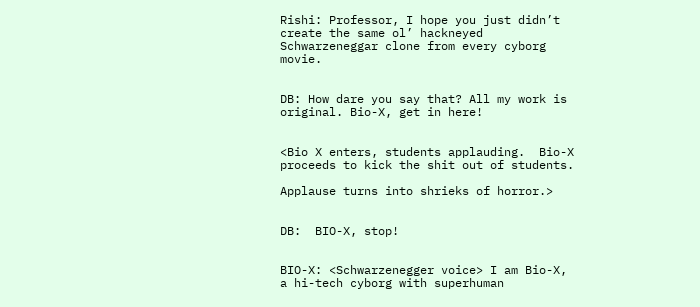Rishi: Professor, I hope you just didn’t create the same ol’ hackneyed Schwarzeneggar clone from every cyborg movie.


DB: How dare you say that? All my work is original. Bio-X, get in here!


<Bio X enters, students applauding.  Bio-X proceeds to kick the shit out of students.

Applause turns into shrieks of horror.>


DB:  BIO-X, stop!


BIO-X: <Schwarzenegger voice> I am Bio-X, a hi-tech cyborg with superhuman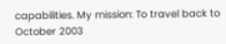capabilities. My mission: To travel back to October 2003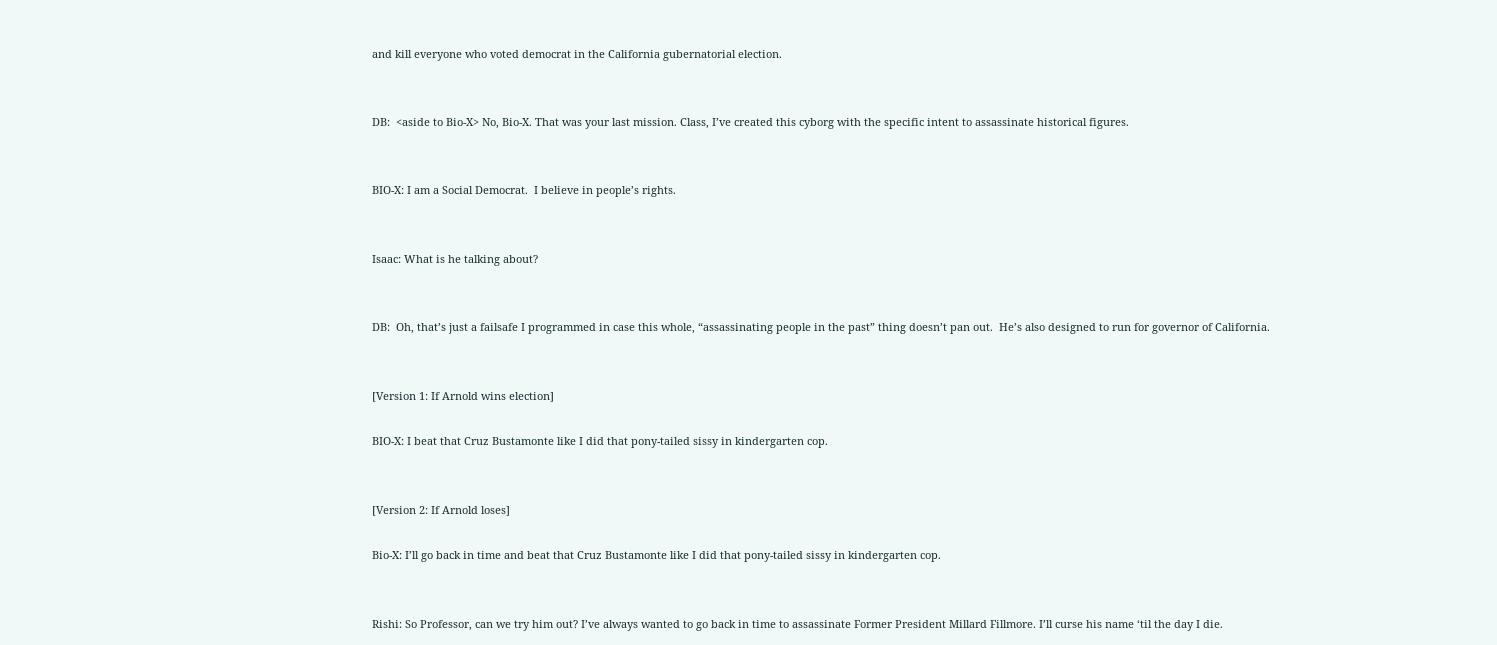and kill everyone who voted democrat in the California gubernatorial election.


DB:  <aside to Bio-X> No, Bio-X. That was your last mission. Class, I’ve created this cyborg with the specific intent to assassinate historical figures.


BIO-X: I am a Social Democrat.  I believe in people’s rights.


Isaac: What is he talking about?


DB:  Oh, that’s just a failsafe I programmed in case this whole, “assassinating people in the past” thing doesn’t pan out.  He’s also designed to run for governor of California.


[Version 1: If Arnold wins election]

BIO-X: I beat that Cruz Bustamonte like I did that pony-tailed sissy in kindergarten cop.


[Version 2: If Arnold loses]

Bio-X: I’ll go back in time and beat that Cruz Bustamonte like I did that pony-tailed sissy in kindergarten cop.


Rishi: So Professor, can we try him out? I’ve always wanted to go back in time to assassinate Former President Millard Fillmore. I’ll curse his name ‘til the day I die.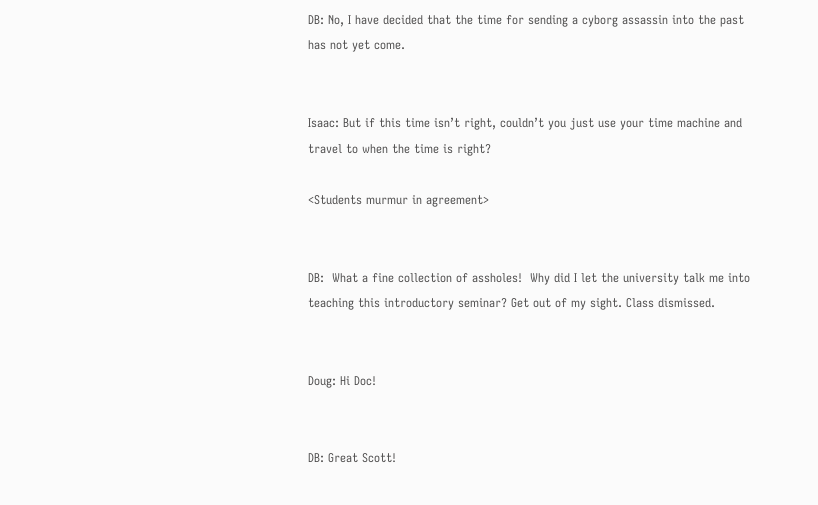DB: No, I have decided that the time for sending a cyborg assassin into the past has not yet come.


Isaac: But if this time isn’t right, couldn’t you just use your time machine and travel to when the time is right?

<Students murmur in agreement>


DB:  What a fine collection of assholes!  Why did I let the university talk me into teaching this introductory seminar? Get out of my sight. Class dismissed.


Doug: Hi Doc!


DB: Great Scott!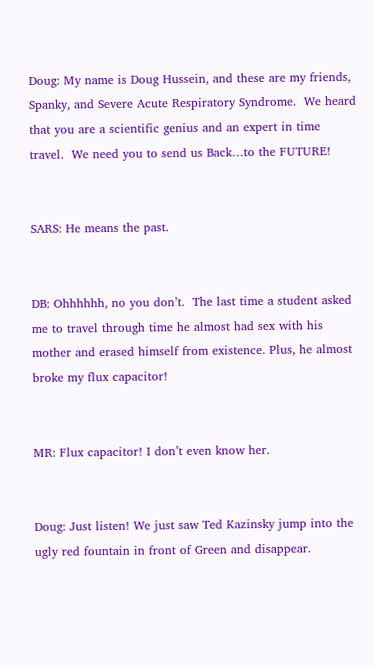Doug: My name is Doug Hussein, and these are my friends, Spanky, and Severe Acute Respiratory Syndrome.  We heard that you are a scientific genius and an expert in time travel.  We need you to send us Back…to the FUTURE!


SARS: He means the past.


DB: Ohhhhhh, no you don’t.  The last time a student asked me to travel through time he almost had sex with his mother and erased himself from existence. Plus, he almost broke my flux capacitor!


MR: Flux capacitor! I don’t even know her.


Doug: Just listen! We just saw Ted Kazinsky jump into the ugly red fountain in front of Green and disappear.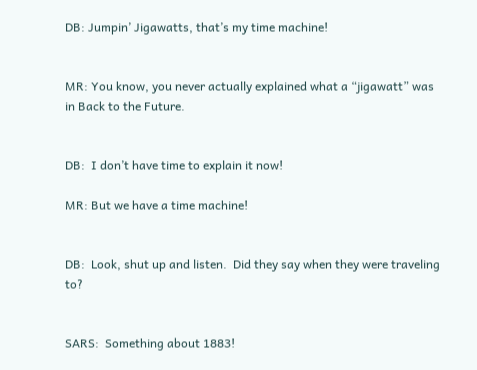DB: Jumpin’ Jigawatts, that’s my time machine!


MR: You know, you never actually explained what a “jigawatt” was in Back to the Future.


DB:  I don’t have time to explain it now!

MR: But we have a time machine!


DB:  Look, shut up and listen.  Did they say when they were traveling to?


SARS:  Something about 1883!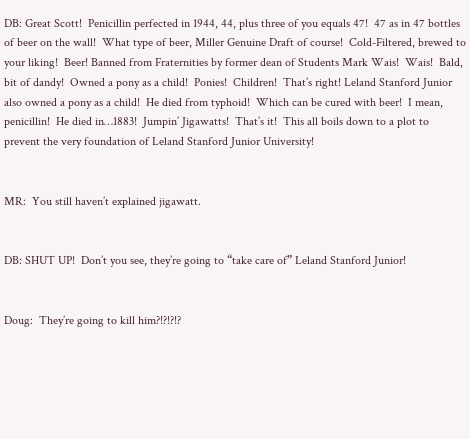DB: Great Scott!  Penicillin perfected in 1944, 44, plus three of you equals 47!  47 as in 47 bottles of beer on the wall!  What type of beer, Miller Genuine Draft of course!  Cold-Filtered, brewed to your liking!  Beer! Banned from Fraternities by former dean of Students Mark Wais!  Wais!  Bald, bit of dandy!  Owned a pony as a child!  Ponies!  Children!  That’s right! Leland Stanford Junior also owned a pony as a child!  He died from typhoid!  Which can be cured with beer!  I mean, penicillin!  He died in…1883!  Jumpin’ Jigawatts!  That’s it!  This all boils down to a plot to prevent the very foundation of Leland Stanford Junior University!


MR:  You still haven’t explained jigawatt.


DB: SHUT UP!  Don’t you see, they’re going to “take care of” Leland Stanford Junior!


Doug:  They’re going to kill him?!?!?!?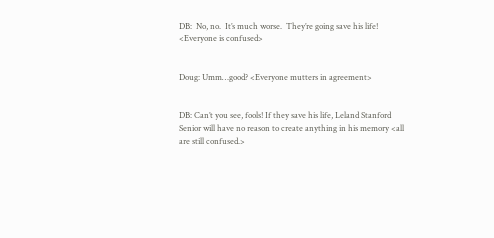DB:  No, no.  It’s much worse.  They’re going save his life! <Everyone is confused>


Doug: Umm…good? <Everyone mutters in agreement>


DB: Can’t you see, fools! If they save his life, Leland Stanford Senior will have no reason to create anything in his memory <all are still confused.>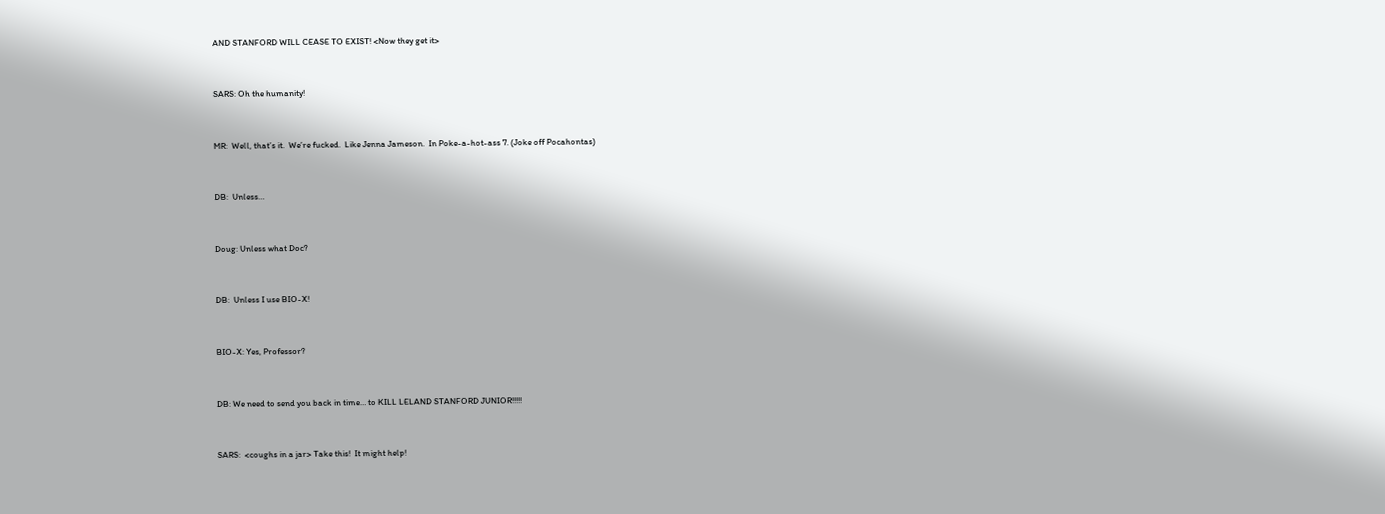AND STANFORD WILL CEASE TO EXIST! <Now they get it>


SARS: Oh the humanity!


MR:  Well, that’s it.  We’re fucked.  Like Jenna Jameson.  In Poke-a-hot-ass 7. (Joke off Pocahontas)


DB:  Unless…


Doug: Unless what Doc?


DB:  Unless I use BIO-X!


BIO-X: Yes, Professor?


DB: We need to send you back in time… to KILL LELAND STANFORD JUNIOR!!!!!


SARS:  <coughs in a jar> Take this!  It might help!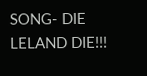SONG- DIE LELAND DIE!!!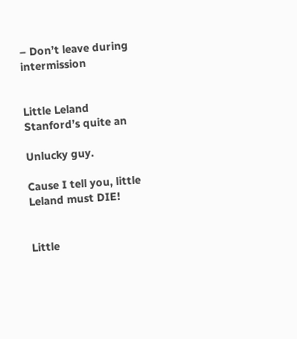– Don’t leave during intermission


Little Leland Stanford’s quite an

Unlucky guy.

Cause I tell you, little Leland must DIE!


Little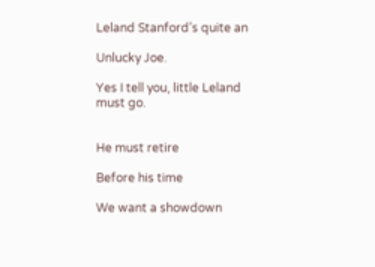Leland Stanford’s quite an

Unlucky Joe.

Yes I tell you, little Leland must go.


He must retire

Before his time

We want a showdown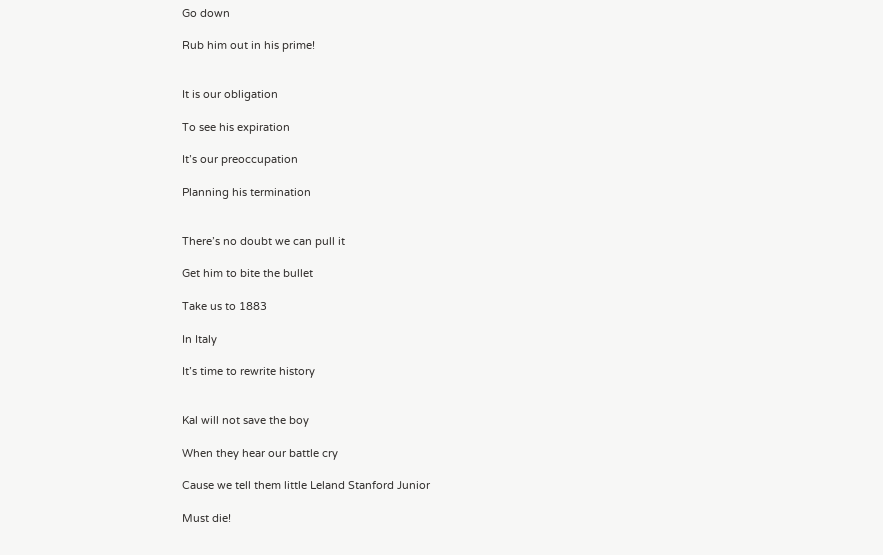Go down

Rub him out in his prime!


It is our obligation

To see his expiration

It’s our preoccupation

Planning his termination


There’s no doubt we can pull it

Get him to bite the bullet

Take us to 1883

In Italy

It’s time to rewrite history


Kal will not save the boy

When they hear our battle cry

Cause we tell them little Leland Stanford Junior

Must die!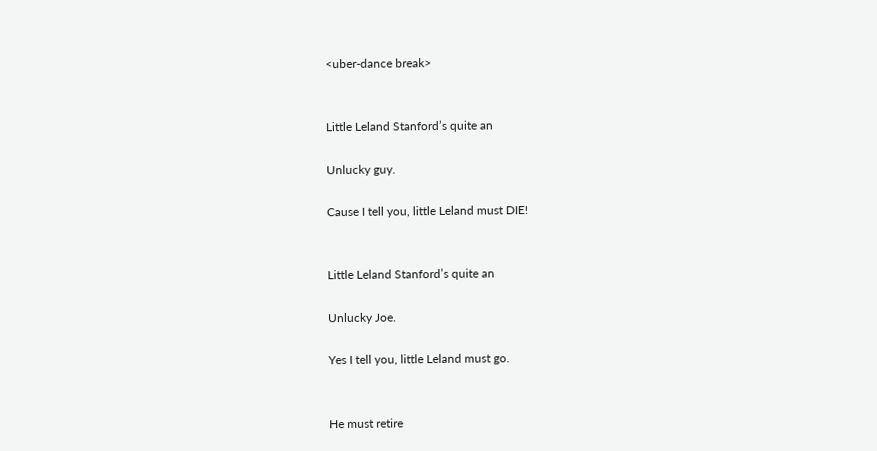<uber-dance break>


Little Leland Stanford’s quite an

Unlucky guy.

Cause I tell you, little Leland must DIE!


Little Leland Stanford’s quite an

Unlucky Joe.

Yes I tell you, little Leland must go.


He must retire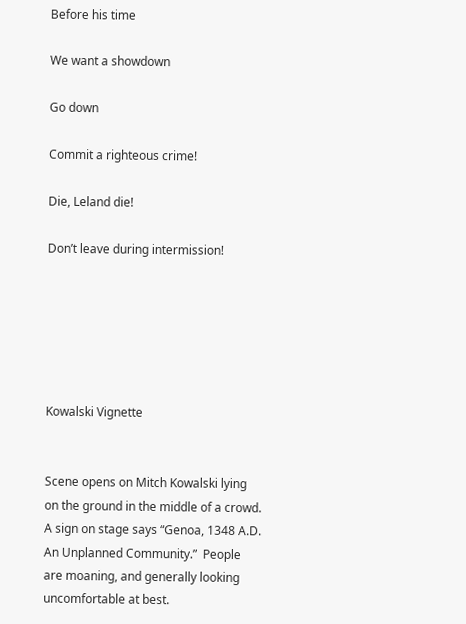Before his time

We want a showdown

Go down

Commit a righteous crime!

Die, Leland die!

Don’t leave during intermission!






Kowalski Vignette


Scene opens on Mitch Kowalski lying on the ground in the middle of a crowd.  A sign on stage says “Genoa, 1348 A.D.  An Unplanned Community.”  People are moaning, and generally looking uncomfortable at best.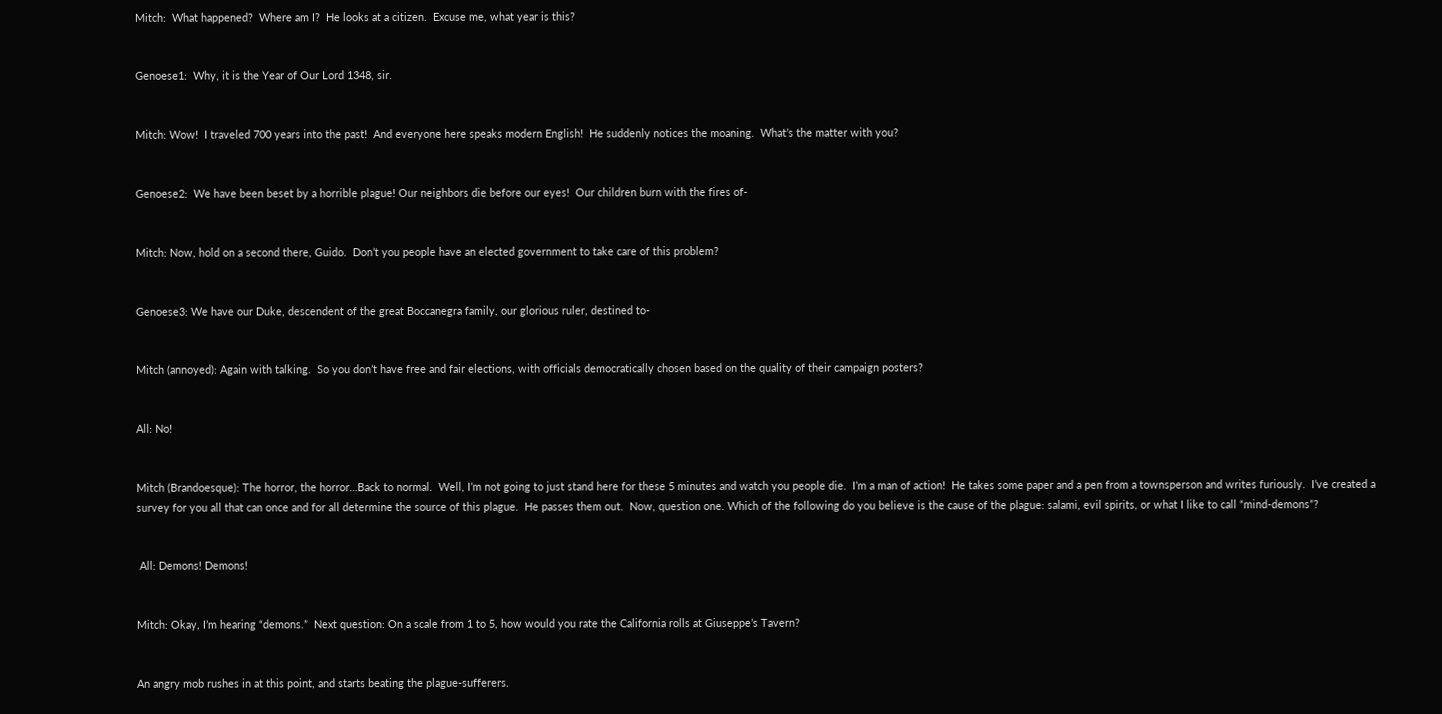Mitch:  What happened?  Where am I?  He looks at a citizen.  Excuse me, what year is this?


Genoese1:  Why, it is the Year of Our Lord 1348, sir.


Mitch: Wow!  I traveled 700 years into the past!  And everyone here speaks modern English!  He suddenly notices the moaning.  What’s the matter with you?


Genoese2:  We have been beset by a horrible plague! Our neighbors die before our eyes!  Our children burn with the fires of-


Mitch: Now, hold on a second there, Guido.  Don’t you people have an elected government to take care of this problem?


Genoese3: We have our Duke, descendent of the great Boccanegra family, our glorious ruler, destined to-


Mitch (annoyed): Again with talking.  So you don’t have free and fair elections, with officials democratically chosen based on the quality of their campaign posters?


All: No!


Mitch (Brandoesque): The horror, the horror…Back to normal.  Well, I’m not going to just stand here for these 5 minutes and watch you people die.  I’m a man of action!  He takes some paper and a pen from a townsperson and writes furiously.  I’ve created a survey for you all that can once and for all determine the source of this plague.  He passes them out.  Now, question one. Which of the following do you believe is the cause of the plague: salami, evil spirits, or what I like to call “mind-demons”?


 All: Demons! Demons!


Mitch: Okay, I’m hearing “demons.”  Next question: On a scale from 1 to 5, how would you rate the California rolls at Giuseppe’s Tavern?


An angry mob rushes in at this point, and starts beating the plague-sufferers.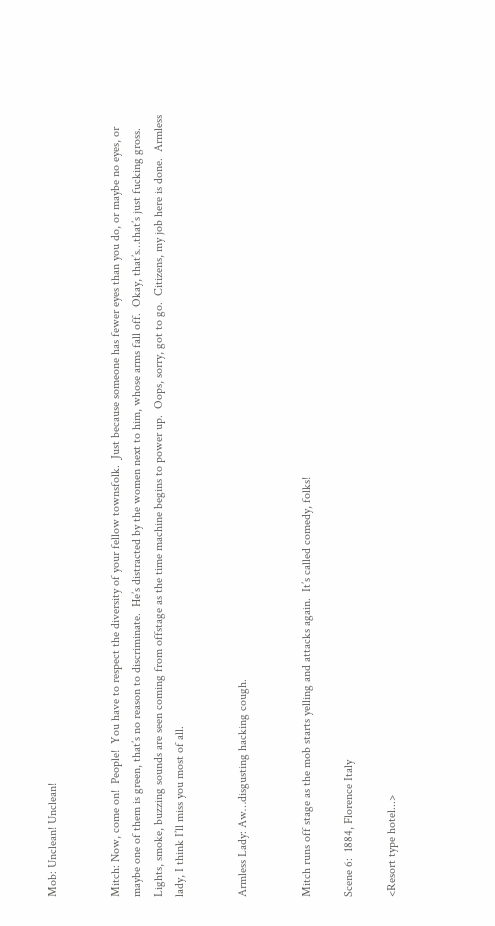Mob: Unclean! Unclean!


Mitch: Now, come on!  People!  You have to respect the diversity of your fellow townsfolk.  Just because someone has fewer eyes than you do, or maybe no eyes, or maybe one of them is green, that’s no reason to discriminate.  He’s distracted by the women next to him, whose arms fall off.  Okay, that’s…that’s just fucking gross.  Lights, smoke, buzzing sounds are seen coming from offstage as the time machine begins to power up.  Oops, sorry, got to go.  Citizens, my job here is done.  Armless lady, I think I’ll miss you most of all.


Armless Lady: Aw…disgusting hacking cough.


Mitch runs off stage as the mob starts yelling and attacks again.  It’s called comedy, folks!

Scene 6:  1884, Florence Italy

<Resort type hotel...>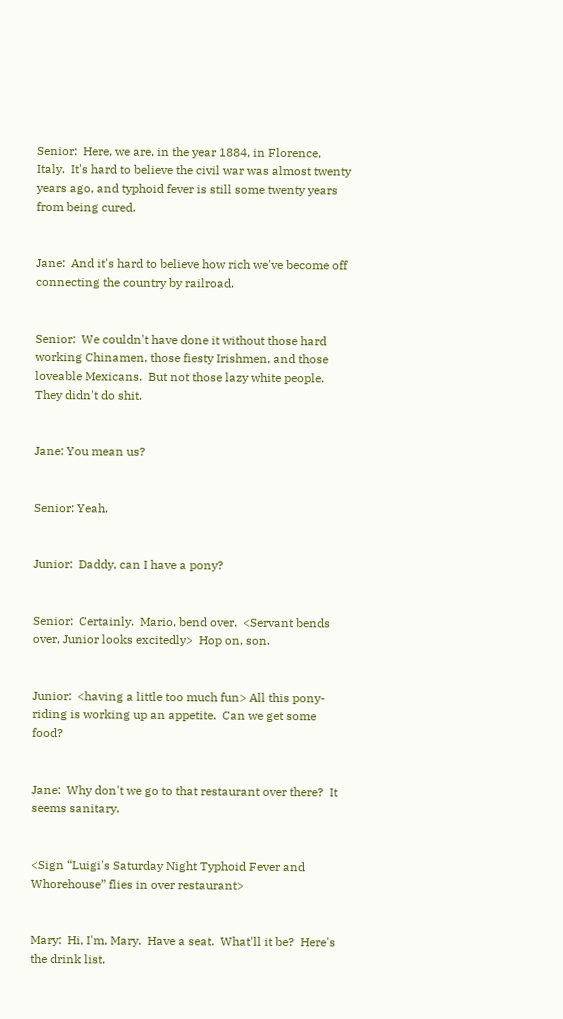Senior:  Here, we are, in the year 1884, in Florence, Italy.  It's hard to believe the civil war was almost twenty years ago, and typhoid fever is still some twenty years from being cured.


Jane:  And it's hard to believe how rich we've become off connecting the country by railroad.


Senior:  We couldn't have done it without those hard working Chinamen, those fiesty Irishmen, and those loveable Mexicans.  But not those lazy white people.  They didn't do shit.


Jane: You mean us?


Senior: Yeah.


Junior:  Daddy, can I have a pony?


Senior:  Certainly.  Mario, bend over.  <Servant bends over, Junior looks excitedly>  Hop on, son.


Junior:  <having a little too much fun> All this pony-riding is working up an appetite.  Can we get some food?


Jane:  Why don't we go to that restaurant over there?  It seems sanitary.


<Sign “Luigi's Saturday Night Typhoid Fever and Whorehouse” flies in over restaurant>


Mary:  Hi, I'm, Mary.  Have a seat.  What'll it be?  Here's the drink list.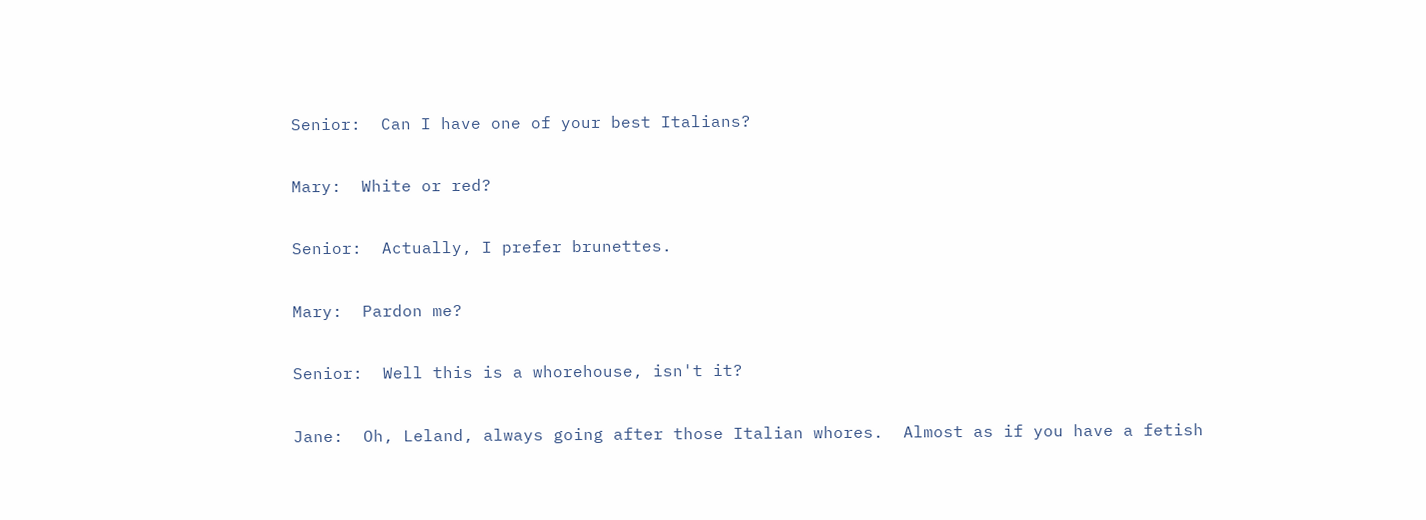Senior:  Can I have one of your best Italians?


Mary:  White or red?


Senior:  Actually, I prefer brunettes.


Mary:  Pardon me?


Senior:  Well this is a whorehouse, isn't it?


Jane:  Oh, Leland, always going after those Italian whores.  Almost as if you have a fetish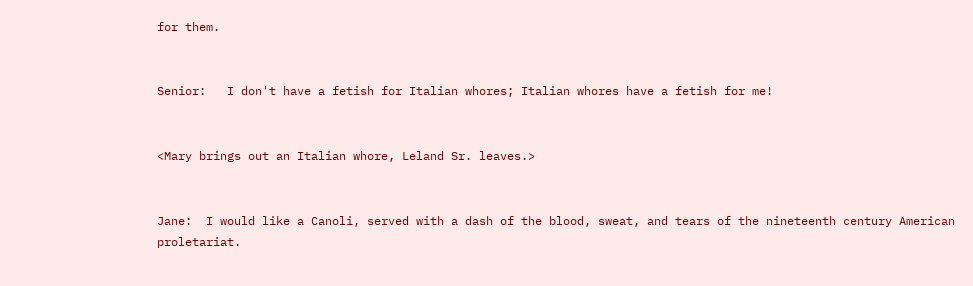for them.


Senior:   I don't have a fetish for Italian whores; Italian whores have a fetish for me!


<Mary brings out an Italian whore, Leland Sr. leaves.>


Jane:  I would like a Canoli, served with a dash of the blood, sweat, and tears of the nineteenth century American proletariat.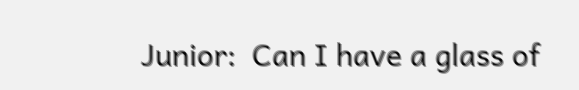Junior:  Can I have a glass of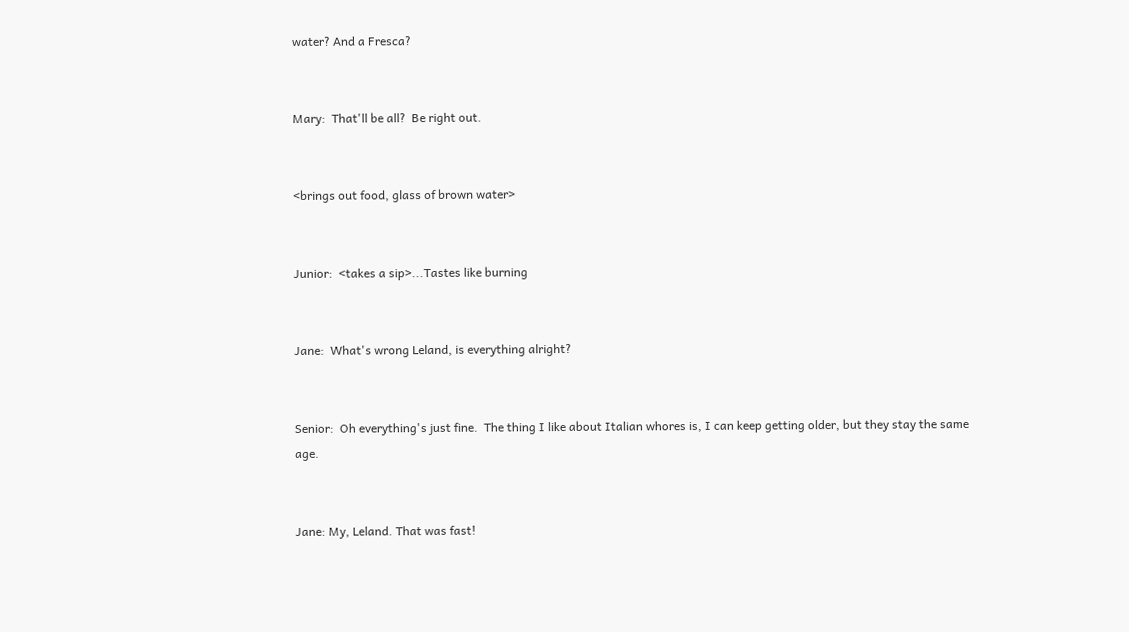water? And a Fresca?


Mary:  That'll be all?  Be right out.


<brings out food, glass of brown water>


Junior:  <takes a sip>...Tastes like burning


Jane:  What's wrong Leland, is everything alright?


Senior:  Oh everything's just fine.  The thing I like about Italian whores is, I can keep getting older, but they stay the same age.


Jane: My, Leland. That was fast!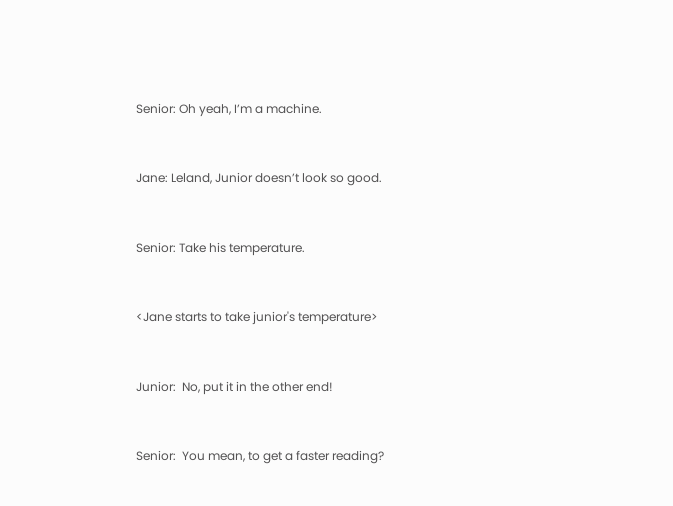Senior: Oh yeah, I’m a machine.


Jane: Leland, Junior doesn’t look so good.


Senior: Take his temperature.


<Jane starts to take junior's temperature>


Junior:  No, put it in the other end!


Senior:  You mean, to get a faster reading?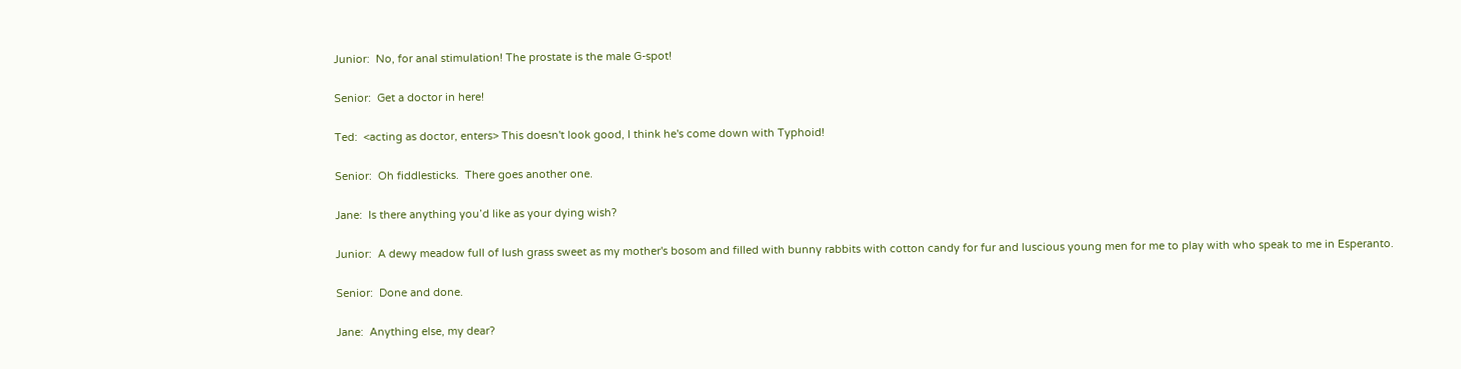Junior:  No, for anal stimulation! The prostate is the male G-spot!


Senior:  Get a doctor in here!


Ted:  <acting as doctor, enters> This doesn't look good, I think he's come down with Typhoid!


Senior:  Oh fiddlesticks.  There goes another one.


Jane:  Is there anything you’d like as your dying wish?


Junior:  A dewy meadow full of lush grass sweet as my mother's bosom and filled with bunny rabbits with cotton candy for fur and luscious young men for me to play with who speak to me in Esperanto.


Senior:  Done and done.


Jane:  Anything else, my dear?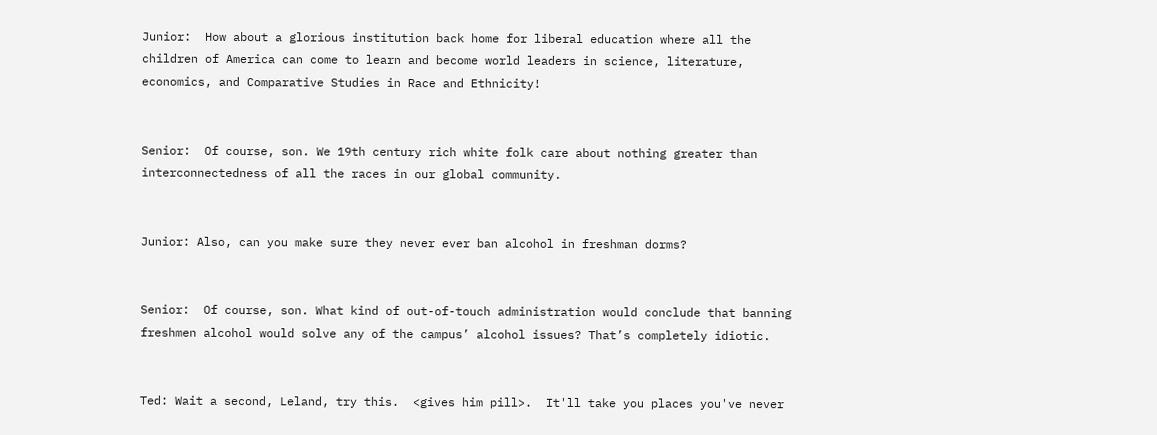Junior:  How about a glorious institution back home for liberal education where all the children of America can come to learn and become world leaders in science, literature, economics, and Comparative Studies in Race and Ethnicity!


Senior:  Of course, son. We 19th century rich white folk care about nothing greater than interconnectedness of all the races in our global community.


Junior: Also, can you make sure they never ever ban alcohol in freshman dorms?


Senior:  Of course, son. What kind of out-of-touch administration would conclude that banning freshmen alcohol would solve any of the campus’ alcohol issues? That’s completely idiotic.


Ted: Wait a second, Leland, try this.  <gives him pill>.  It'll take you places you've never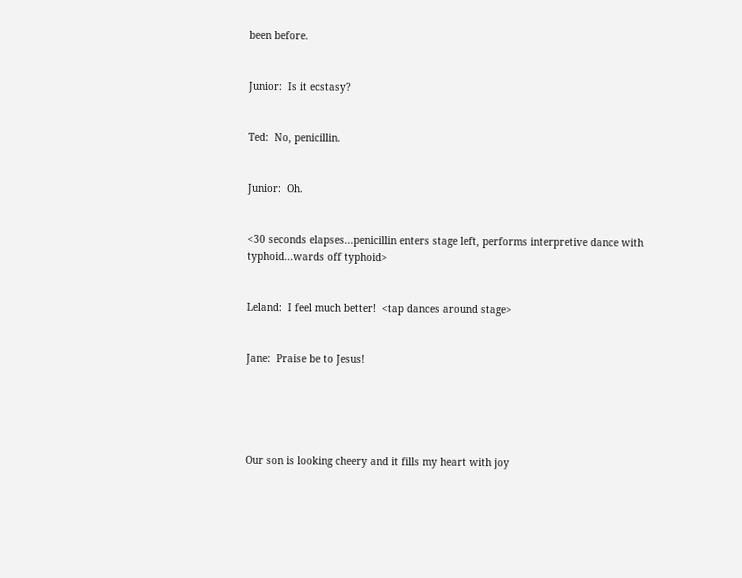been before.


Junior:  Is it ecstasy?


Ted:  No, penicillin.


Junior:  Oh.


<30 seconds elapses...penicillin enters stage left, performs interpretive dance with typhoid...wards off typhoid>


Leland:  I feel much better!  <tap dances around stage>


Jane:  Praise be to Jesus!





Our son is looking cheery and it fills my heart with joy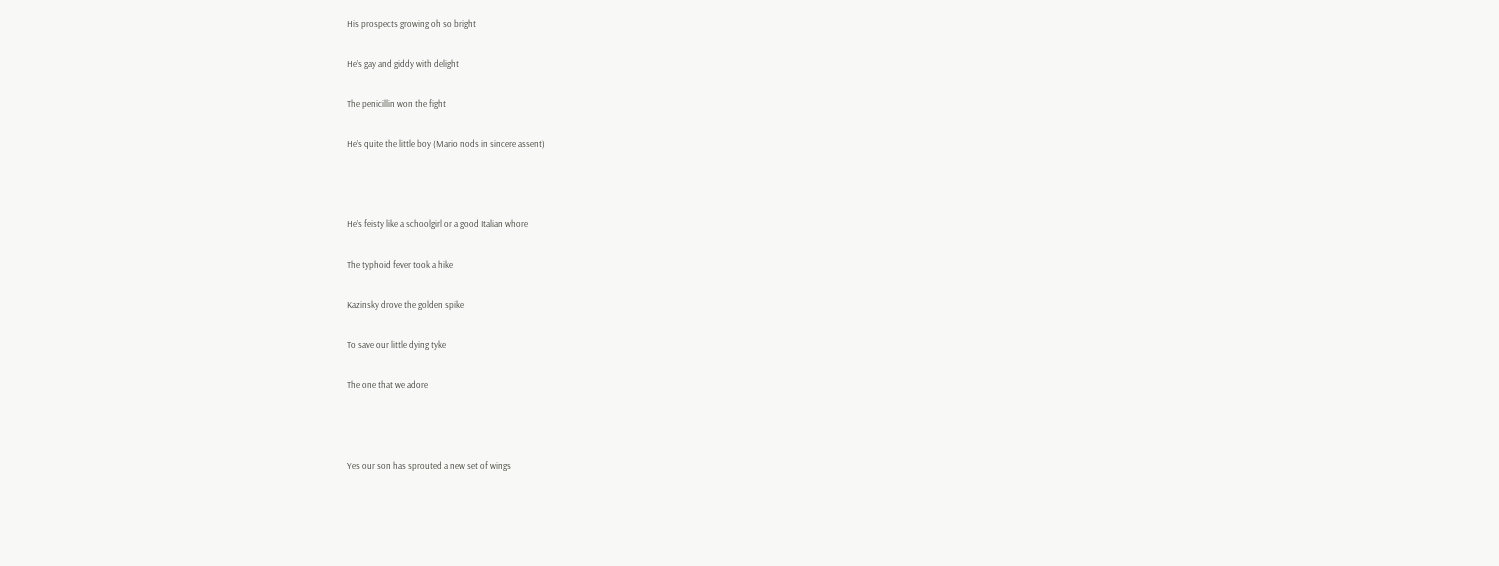His prospects growing oh so bright

He’s gay and giddy with delight

The penicillin won the fight

He’s quite the little boy (Mario nods in sincere assent)



He’s feisty like a schoolgirl or a good Italian whore

The typhoid fever took a hike

Kazinsky drove the golden spike

To save our little dying tyke

The one that we adore



Yes our son has sprouted a new set of wings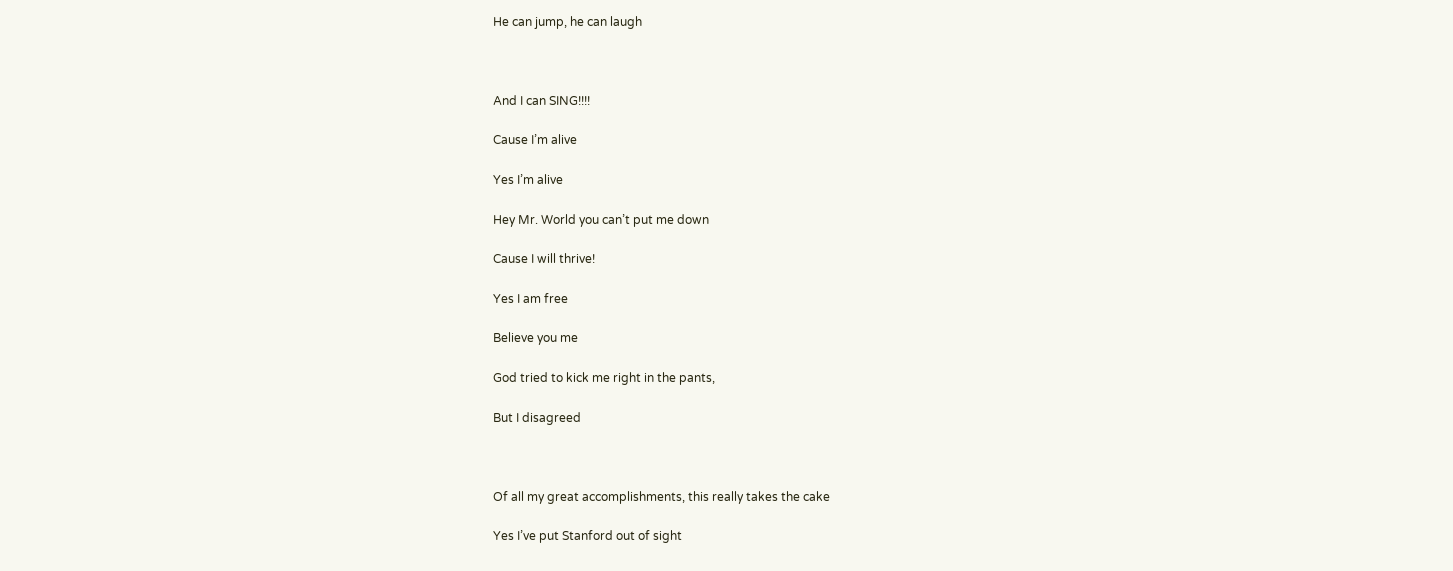He can jump, he can laugh



And I can SING!!!!

Cause I’m alive

Yes I’m alive

Hey Mr. World you can’t put me down

Cause I will thrive!

Yes I am free

Believe you me

God tried to kick me right in the pants,

But I disagreed



Of all my great accomplishments, this really takes the cake

Yes I’ve put Stanford out of sight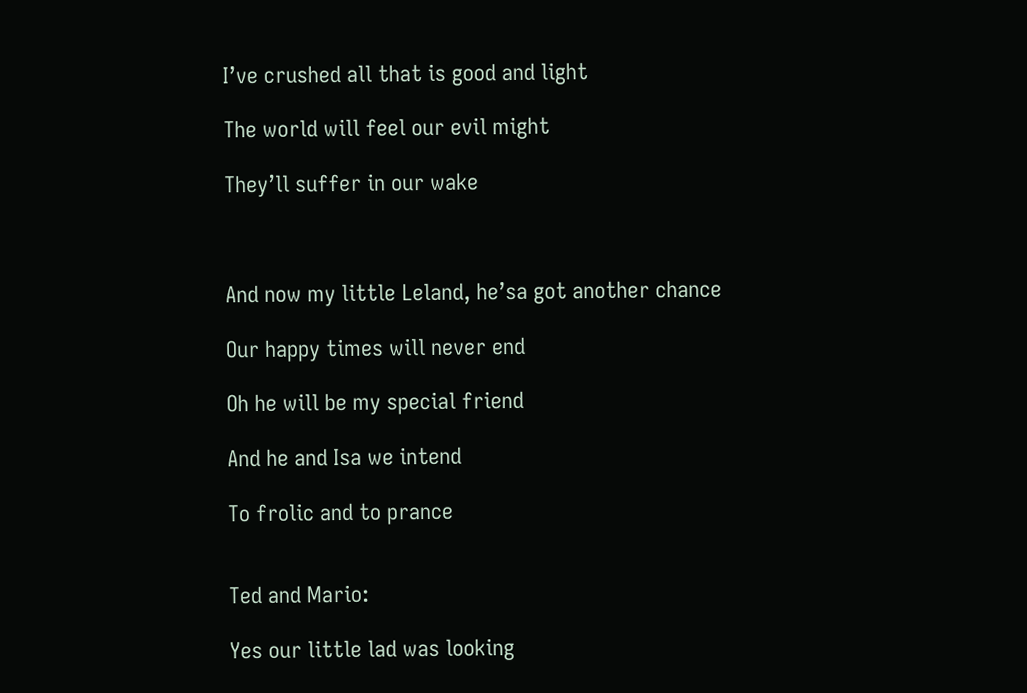I’ve crushed all that is good and light

The world will feel our evil might

They’ll suffer in our wake



And now my little Leland, he’sa got another chance

Our happy times will never end

Oh he will be my special friend

And he and Isa we intend

To frolic and to prance


Ted and Mario:

Yes our little lad was looking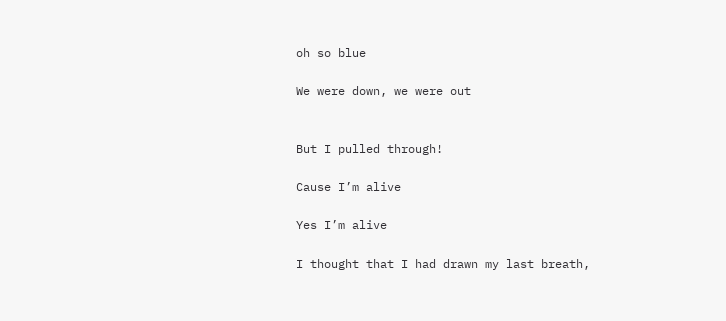oh so blue

We were down, we were out


But I pulled through!

Cause I’m alive

Yes I’m alive

I thought that I had drawn my last breath,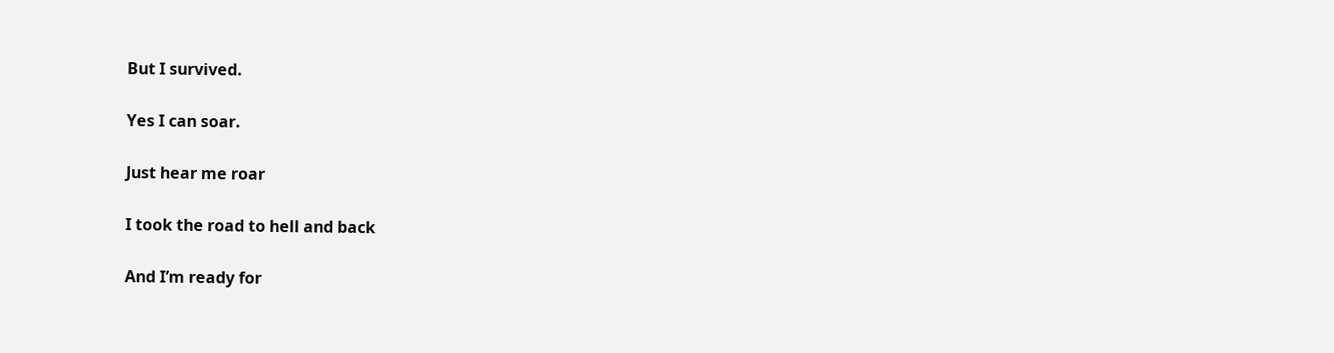But I survived.

Yes I can soar.

Just hear me roar

I took the road to hell and back

And I’m ready for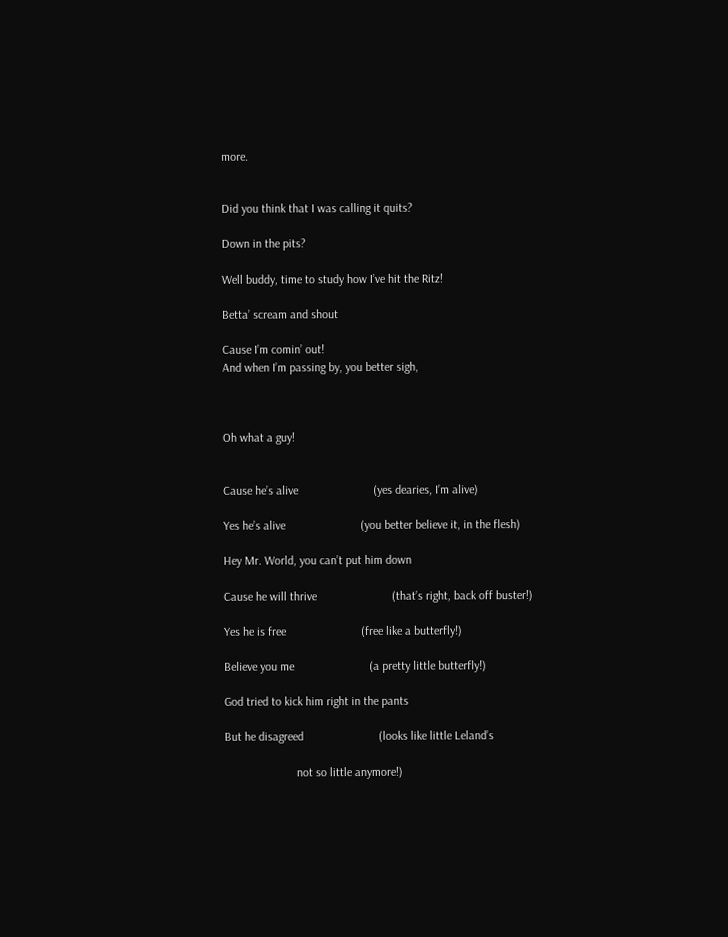more.


Did you think that I was calling it quits?

Down in the pits?

Well buddy, time to study how I’ve hit the Ritz!

Betta’ scream and shout

Cause I’m comin’ out!
And when I’m passing by, you better sigh,



Oh what a guy!


Cause he’s alive                         (yes dearies, I’m alive)

Yes he’s alive                         (you better believe it, in the flesh)

Hey Mr. World, you can’t put him down

Cause he will thrive                         (that’s right, back off buster!)

Yes he is free                         (free like a butterfly!)

Believe you me                         (a pretty little butterfly!)

God tried to kick him right in the pants

But he disagreed                         (looks like little Leland’s

                        not so little anymore!)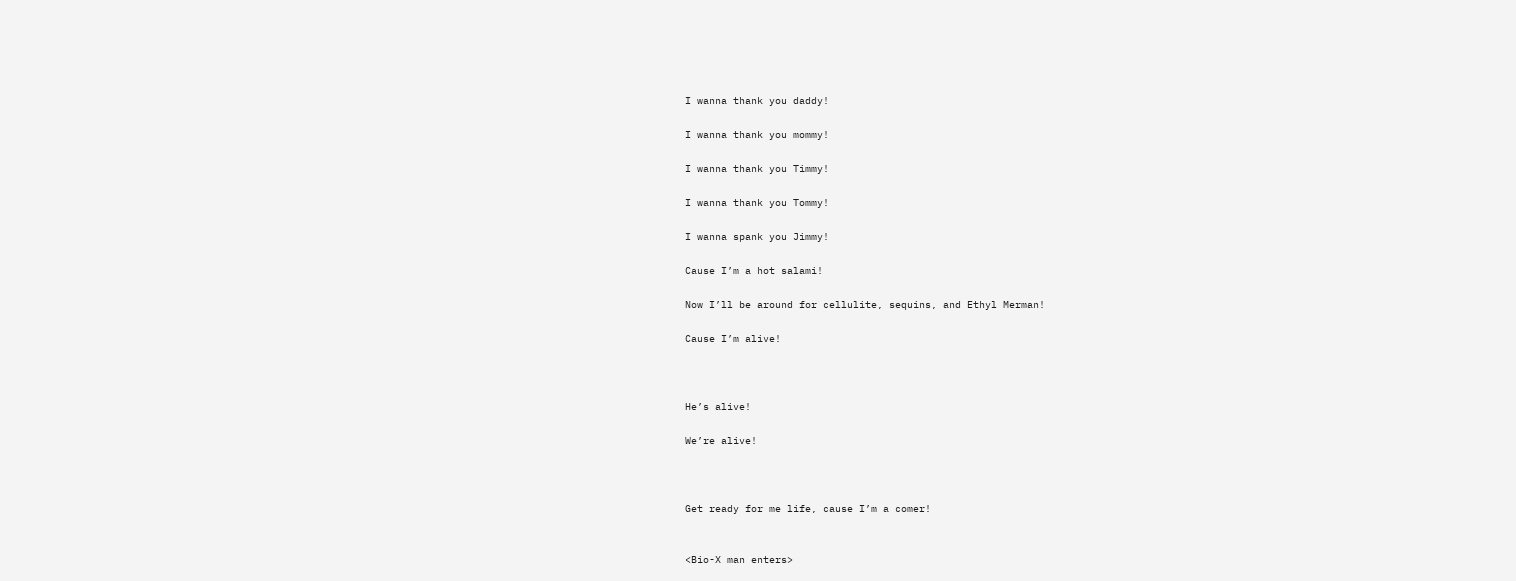I wanna thank you daddy!

I wanna thank you mommy!

I wanna thank you Timmy!

I wanna thank you Tommy!

I wanna spank you Jimmy!

Cause I’m a hot salami!

Now I’ll be around for cellulite, sequins, and Ethyl Merman!

Cause I’m alive!



He’s alive!

We’re alive!



Get ready for me life, cause I’m a comer!


<Bio-X man enters>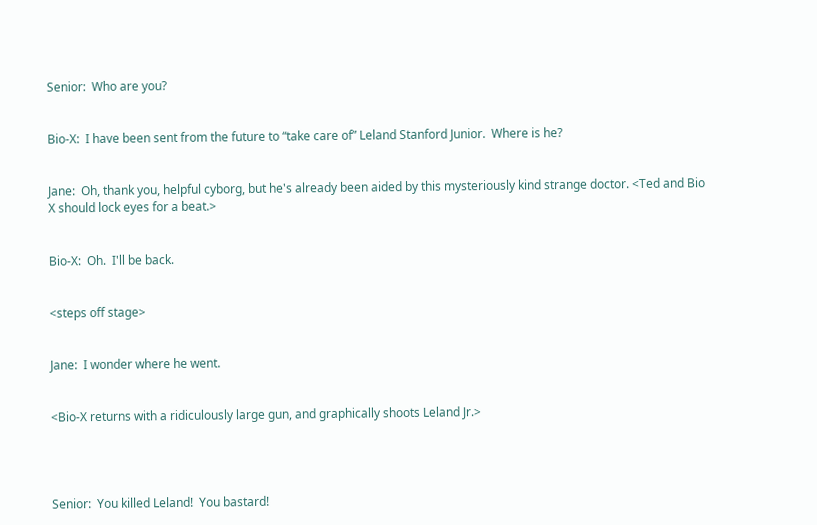Senior:  Who are you?


Bio-X:  I have been sent from the future to “take care of” Leland Stanford Junior.  Where is he?


Jane:  Oh, thank you, helpful cyborg, but he's already been aided by this mysteriously kind strange doctor. <Ted and Bio X should lock eyes for a beat.>


Bio-X:  Oh.  I'll be back.


<steps off stage>


Jane:  I wonder where he went.


<Bio-X returns with a ridiculously large gun, and graphically shoots Leland Jr.>




Senior:  You killed Leland!  You bastard!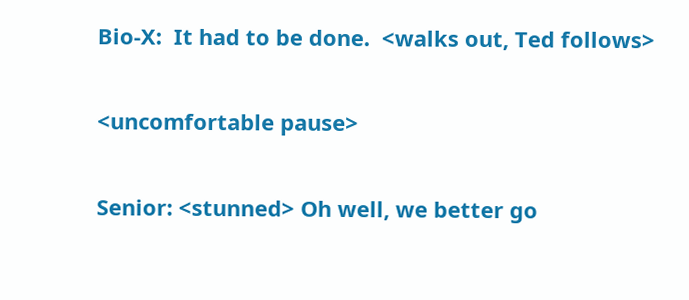Bio-X:  It had to be done.  <walks out, Ted follows>


<uncomfortable pause>


Senior: <stunned> Oh well, we better go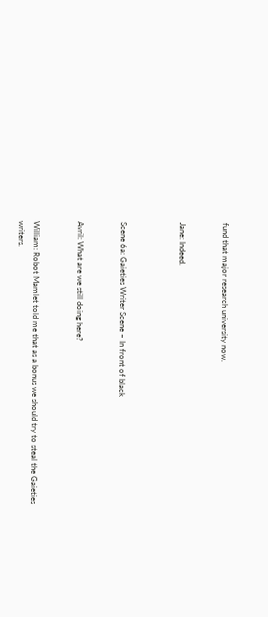fund that major research university now.


Jane: Indeed.



Scene 6a: Gaieties Writer Scene – In front of black


Avril: What are we still doing here?


William: Robot Mamlet told me that as a bonus we should try to steal the Gaieties writers.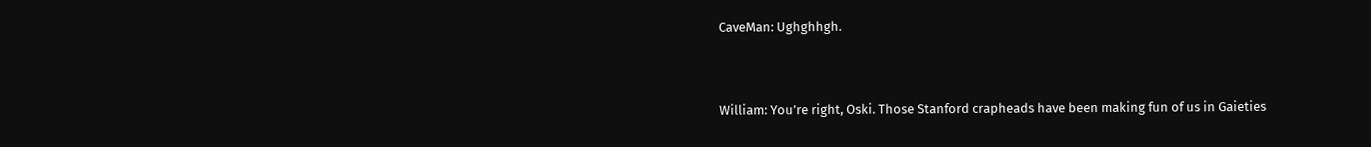CaveMan: Ughghhgh.


William: You’re right, Oski. Those Stanford crapheads have been making fun of us in Gaieties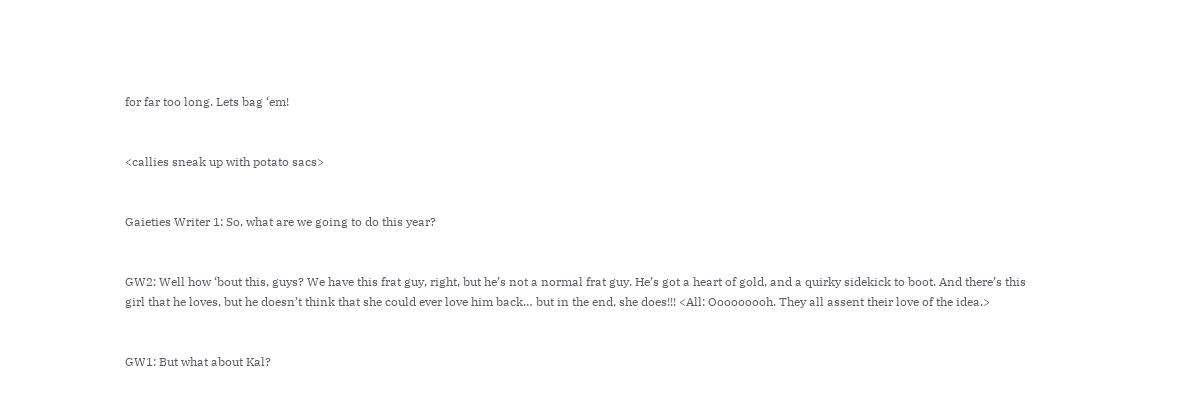for far too long. Lets bag ‘em!


<callies sneak up with potato sacs>


Gaieties Writer 1: So, what are we going to do this year?


GW2: Well how ‘bout this, guys? We have this frat guy, right, but he’s not a normal frat guy. He’s got a heart of gold, and a quirky sidekick to boot. And there’s this girl that he loves, but he doesn’t think that she could ever love him back… but in the end, she does!!! <All: Ooooooooh. They all assent their love of the idea.>


GW1: But what about Kal?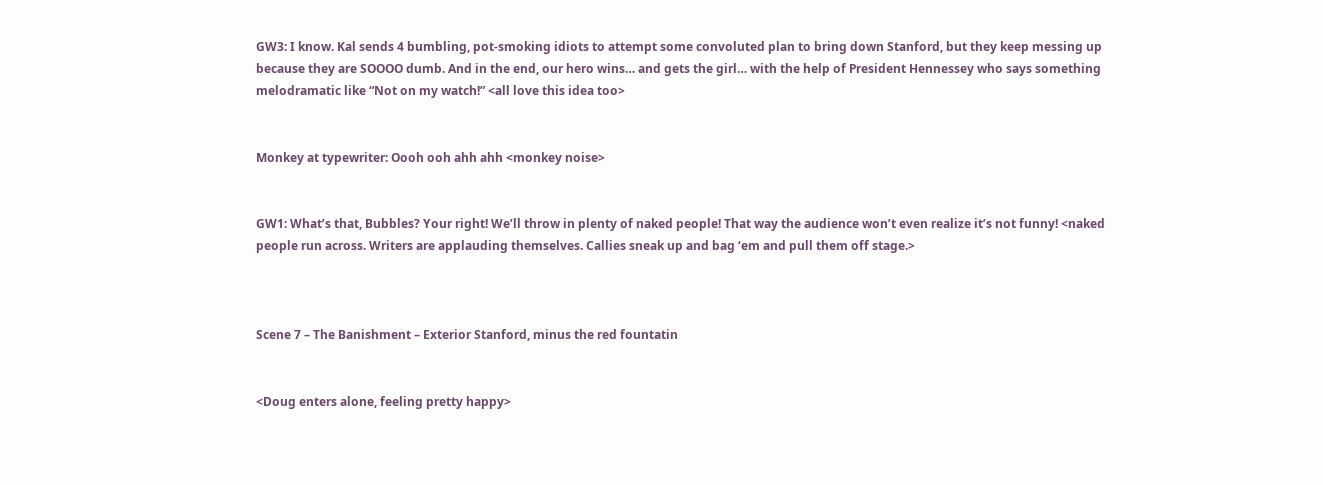GW3: I know. Kal sends 4 bumbling, pot-smoking idiots to attempt some convoluted plan to bring down Stanford, but they keep messing up because they are SOOOO dumb. And in the end, our hero wins… and gets the girl… with the help of President Hennessey who says something melodramatic like “Not on my watch!” <all love this idea too>


Monkey at typewriter: Oooh ooh ahh ahh <monkey noise>


GW1: What’s that, Bubbles? Your right! We’ll throw in plenty of naked people! That way the audience won’t even realize it’s not funny! <naked people run across. Writers are applauding themselves. Callies sneak up and bag ‘em and pull them off stage.>



Scene 7 – The Banishment – Exterior Stanford, minus the red fountatin


<Doug enters alone, feeling pretty happy>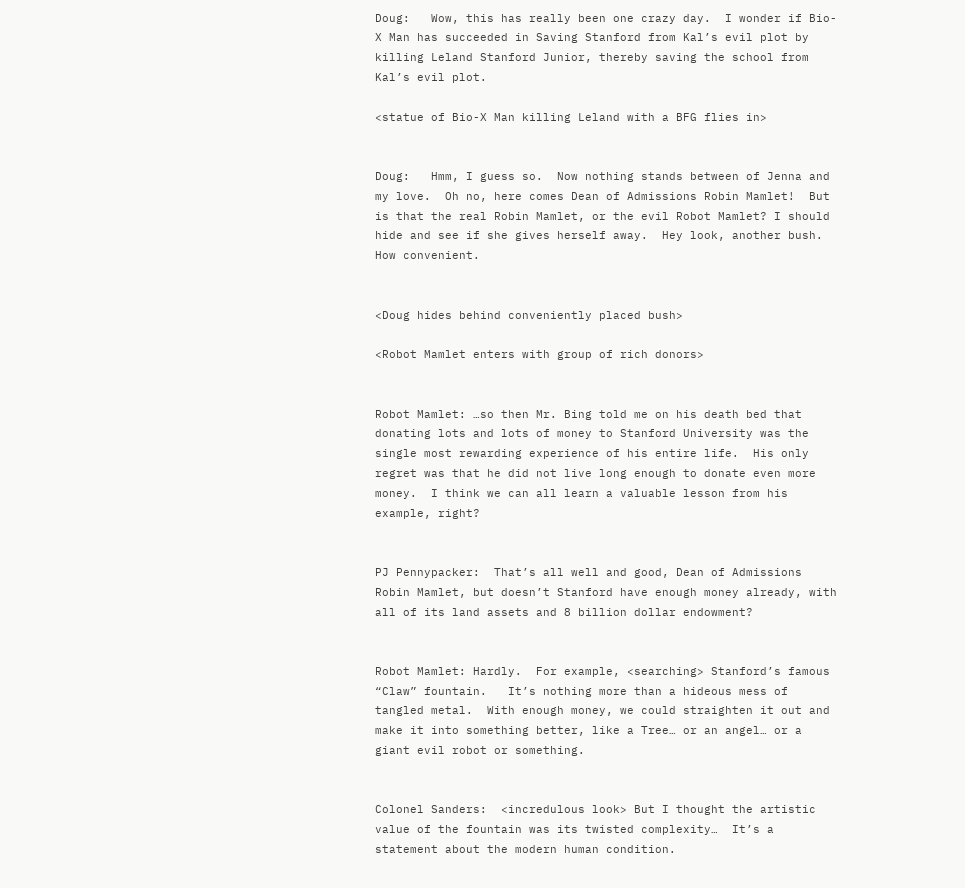Doug:   Wow, this has really been one crazy day.  I wonder if Bio-X Man has succeeded in Saving Stanford from Kal’s evil plot by killing Leland Stanford Junior, thereby saving the school from Kal’s evil plot.

<statue of Bio-X Man killing Leland with a BFG flies in>


Doug:   Hmm, I guess so.  Now nothing stands between of Jenna and my love.  Oh no, here comes Dean of Admissions Robin Mamlet!  But is that the real Robin Mamlet, or the evil Robot Mamlet? I should hide and see if she gives herself away.  Hey look, another bush.  How convenient.


<Doug hides behind conveniently placed bush>

<Robot Mamlet enters with group of rich donors>


Robot Mamlet: …so then Mr. Bing told me on his death bed that donating lots and lots of money to Stanford University was the single most rewarding experience of his entire life.  His only regret was that he did not live long enough to donate even more money.  I think we can all learn a valuable lesson from his example, right?


PJ Pennypacker:  That’s all well and good, Dean of Admissions Robin Mamlet, but doesn’t Stanford have enough money already, with all of its land assets and 8 billion dollar endowment?


Robot Mamlet: Hardly.  For example, <searching> Stanford’s famous “Claw” fountain.   It’s nothing more than a hideous mess of tangled metal.  With enough money, we could straighten it out and make it into something better, like a Tree… or an angel… or a giant evil robot or something.


Colonel Sanders:  <incredulous look> But I thought the artistic value of the fountain was its twisted complexity…  It’s a statement about the modern human condition.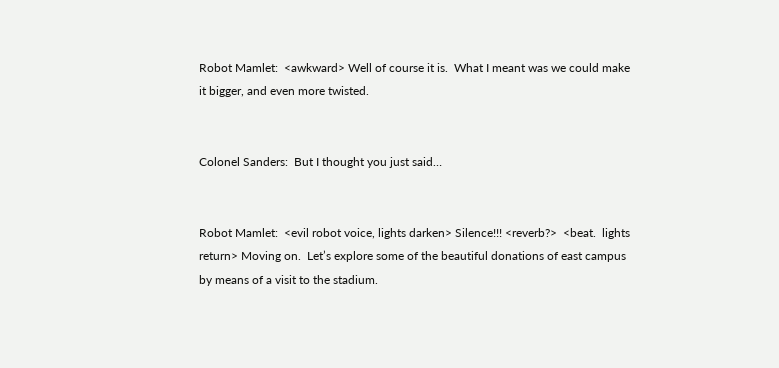Robot Mamlet:  <awkward> Well of course it is.  What I meant was we could make it bigger, and even more twisted.


Colonel Sanders:  But I thought you just said…


Robot Mamlet:  <evil robot voice, lights darken> Silence!!! <reverb?>  <beat.  lights return> Moving on.  Let’s explore some of the beautiful donations of east campus by means of a visit to the stadium.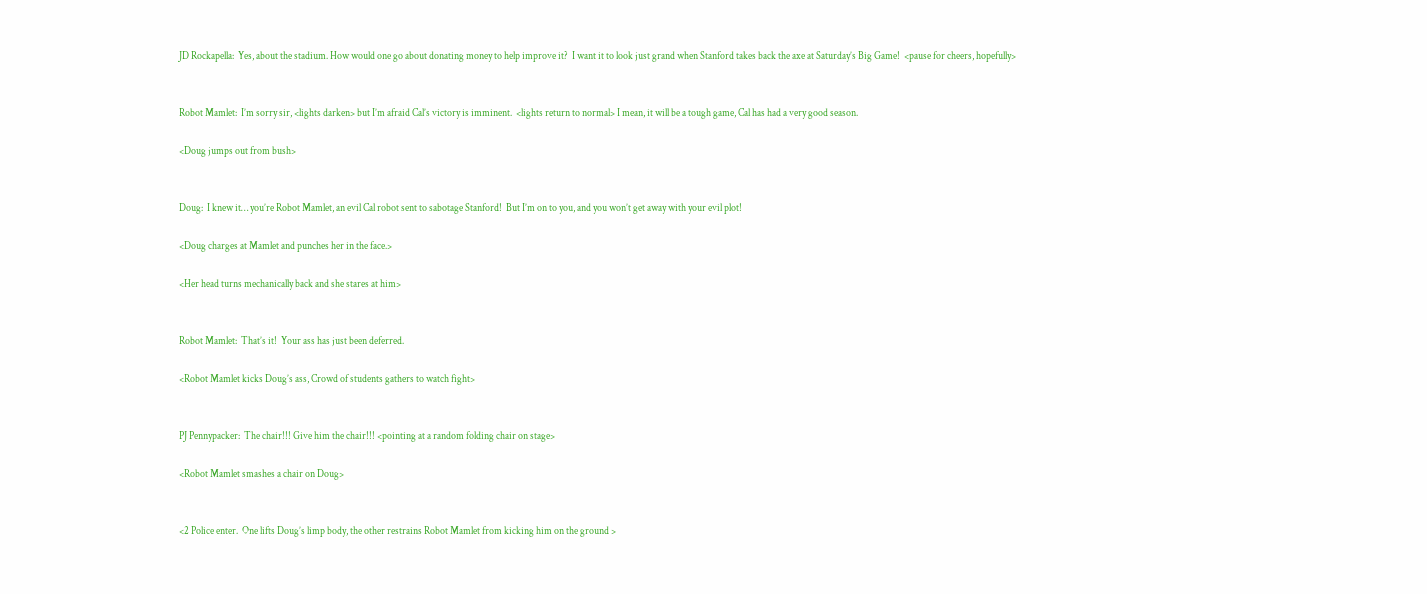JD Rockapella:  Yes, about the stadium. How would one go about donating money to help improve it?  I want it to look just grand when Stanford takes back the axe at Saturday’s Big Game!  <pause for cheers, hopefully>


Robot Mamlet:  I’m sorry sir, <lights darken> but I’m afraid Cal’s victory is imminent.  <lights return to normal> I mean, it will be a tough game, Cal has had a very good season.

<Doug jumps out from bush>


Doug:  I knew it… you’re Robot Mamlet, an evil Cal robot sent to sabotage Stanford!  But I’m on to you, and you won’t get away with your evil plot!

<Doug charges at Mamlet and punches her in the face.>

<Her head turns mechanically back and she stares at him>


Robot Mamlet:  That’s it!  Your ass has just been deferred.

<Robot Mamlet kicks Doug’s ass, Crowd of students gathers to watch fight>


PJ Pennypacker:  The chair!!! Give him the chair!!! <pointing at a random folding chair on stage>

<Robot Mamlet smashes a chair on Doug>


<2 Police enter.  One lifts Doug’s limp body, the other restrains Robot Mamlet from kicking him on the ground >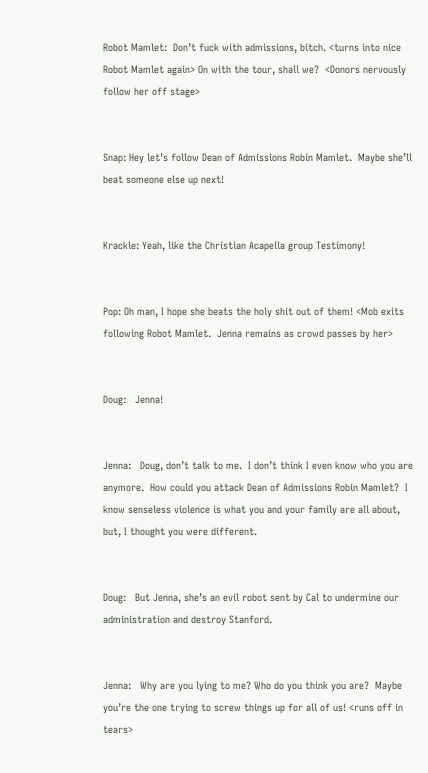Robot Mamlet:  Don’t fuck with admissions, bitch. <turns into nice Robot Mamlet again> On with the tour, shall we?  <Donors nervously follow her off stage>


Snap: Hey let’s follow Dean of Admissions Robin Mamlet.  Maybe she’ll beat someone else up next!


Krackle: Yeah, like the Christian Acapella group Testimony!


Pop: Oh man, I hope she beats the holy shit out of them! <Mob exits following Robot Mamlet.  Jenna remains as crowd passes by her>


Doug:   Jenna!


Jenna:   Doug, don’t talk to me.  I don’t think I even know who you are anymore.  How could you attack Dean of Admissions Robin Mamlet?  I know senseless violence is what you and your family are all about, but, I thought you were different.


Doug:   But Jenna, she’s an evil robot sent by Cal to undermine our administration and destroy Stanford.


Jenna:   Why are you lying to me? Who do you think you are?  Maybe you’re the one trying to screw things up for all of us! <runs off in tears>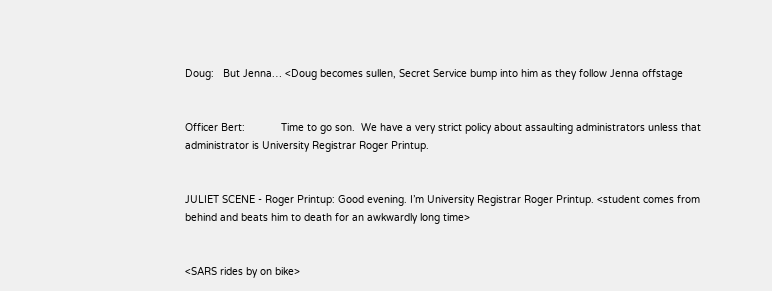Doug:   But Jenna… <Doug becomes sullen, Secret Service bump into him as they follow Jenna offstage


Officer Bert:            Time to go son.  We have a very strict policy about assaulting administrators unless that administrator is University Registrar Roger Printup.


JULIET SCENE - Roger Printup: Good evening. I’m University Registrar Roger Printup. <student comes from behind and beats him to death for an awkwardly long time>


<SARS rides by on bike>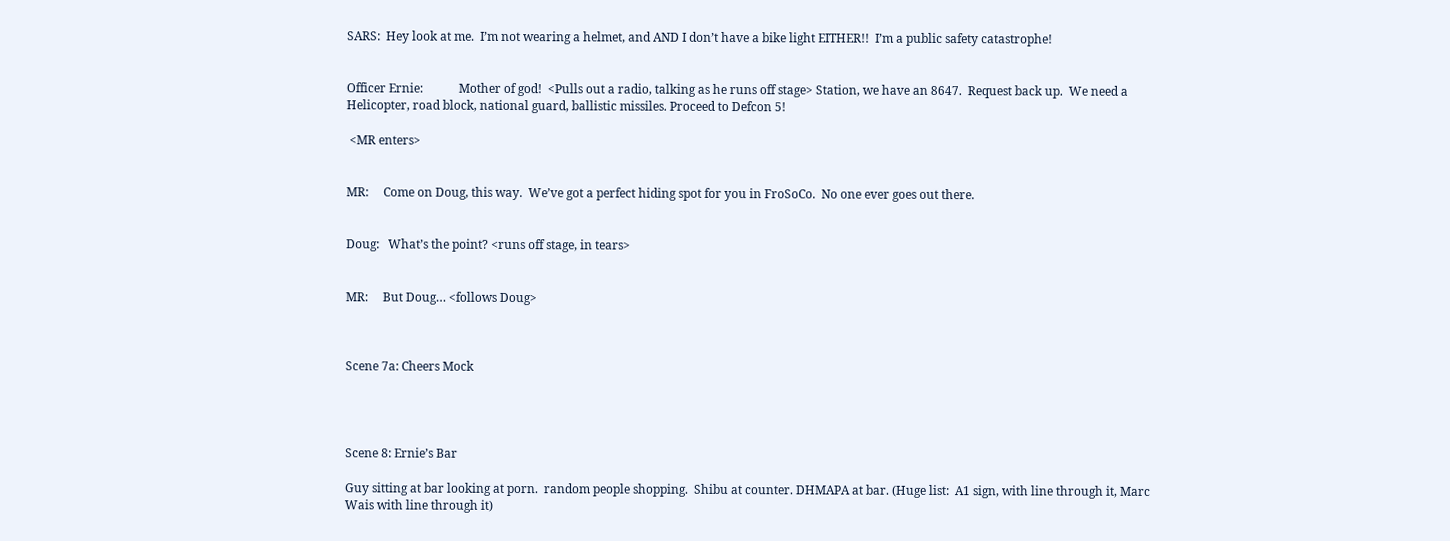SARS:  Hey look at me.  I’m not wearing a helmet, and AND I don’t have a bike light EITHER!!  I’m a public safety catastrophe!


Officer Ernie:            Mother of god!  <Pulls out a radio, talking as he runs off stage> Station, we have an 8647.  Request back up.  We need a Helicopter, road block, national guard, ballistic missiles. Proceed to Defcon 5!

 <MR enters>


MR:     Come on Doug, this way.  We’ve got a perfect hiding spot for you in FroSoCo.  No one ever goes out there.


Doug:   What’s the point? <runs off stage, in tears>


MR:     But Doug… <follows Doug>



Scene 7a: Cheers Mock




Scene 8: Ernie’s Bar

Guy sitting at bar looking at porn.  random people shopping.  Shibu at counter. DHMAPA at bar. (Huge list:  A1 sign, with line through it, Marc Wais with line through it)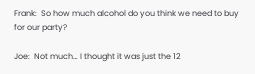Frank:  So how much alcohol do you think we need to buy for our party?

Joe:  Not much… I thought it was just the 12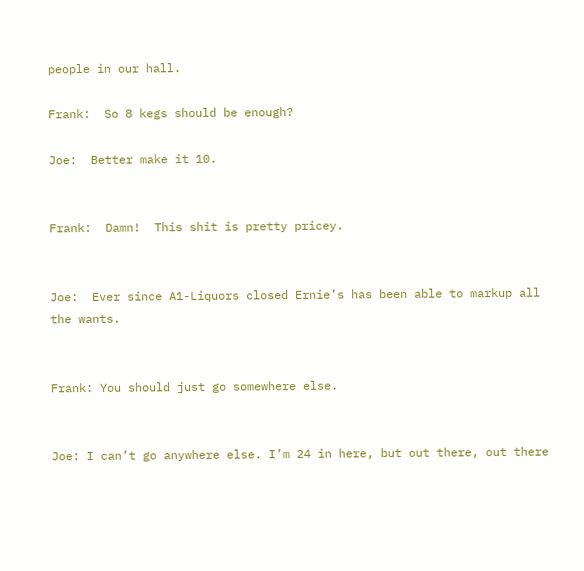people in our hall.

Frank:  So 8 kegs should be enough?

Joe:  Better make it 10.


Frank:  Damn!  This shit is pretty pricey.


Joe:  Ever since A1-Liquors closed Ernie’s has been able to markup all the wants.


Frank: You should just go somewhere else.


Joe: I can’t go anywhere else. I’m 24 in here, but out there, out there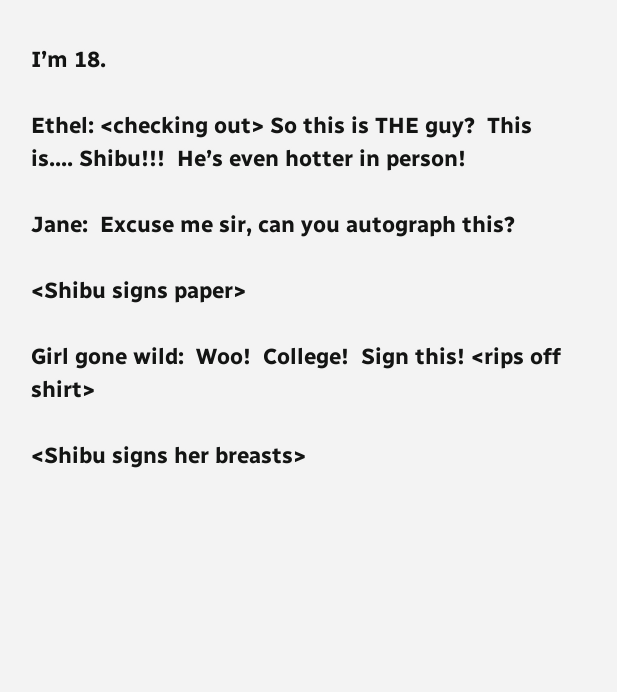I’m 18.

Ethel: <checking out> So this is THE guy?  This is.... Shibu!!!  He’s even hotter in person!

Jane:  Excuse me sir, can you autograph this?

<Shibu signs paper>

Girl gone wild:  Woo!  College!  Sign this! <rips off shirt>

<Shibu signs her breasts>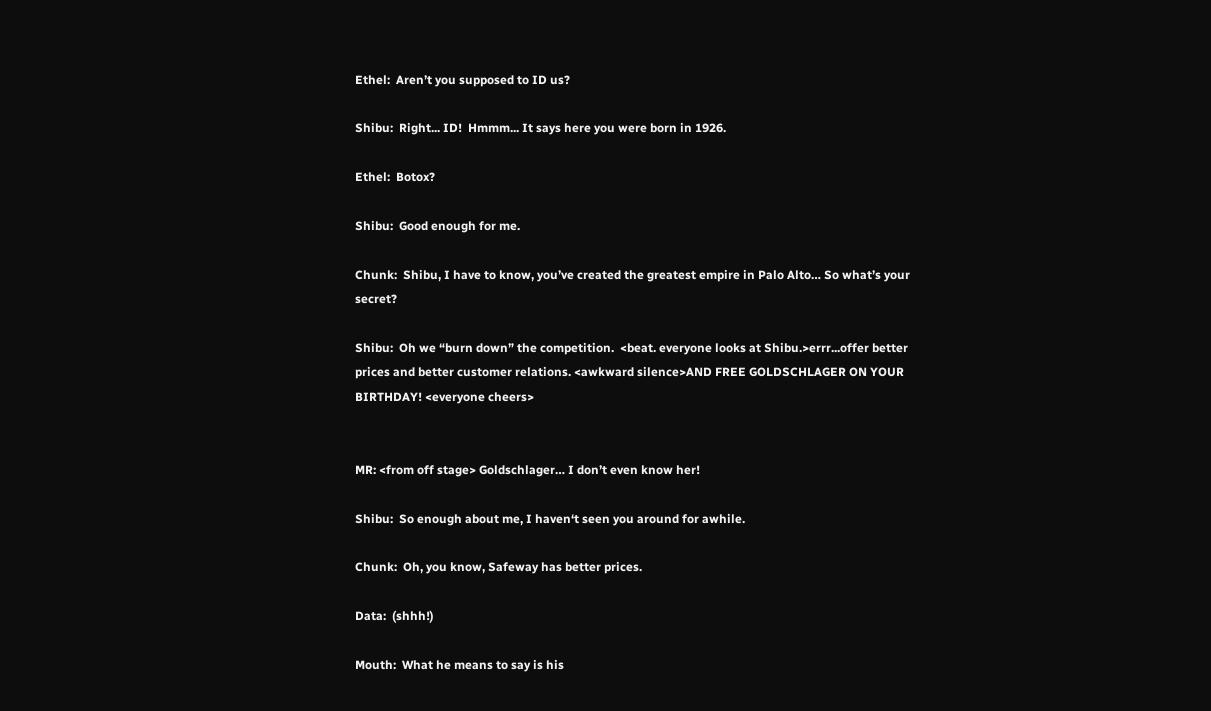Ethel:  Aren’t you supposed to ID us?

Shibu:  Right... ID!  Hmmm... It says here you were born in 1926.

Ethel:  Botox?

Shibu:  Good enough for me.

Chunk:  Shibu, I have to know, you’ve created the greatest empire in Palo Alto… So what’s your secret?

Shibu:  Oh we “burn down” the competition.  <beat. everyone looks at Shibu.>errr...offer better prices and better customer relations. <awkward silence>AND FREE GOLDSCHLAGER ON YOUR BIRTHDAY! <everyone cheers>


MR: <from off stage> Goldschlager… I don’t even know her!

Shibu:  So enough about me, I haven‘t seen you around for awhile.

Chunk:  Oh, you know, Safeway has better prices.

Data:  (shhh!)

Mouth:  What he means to say is his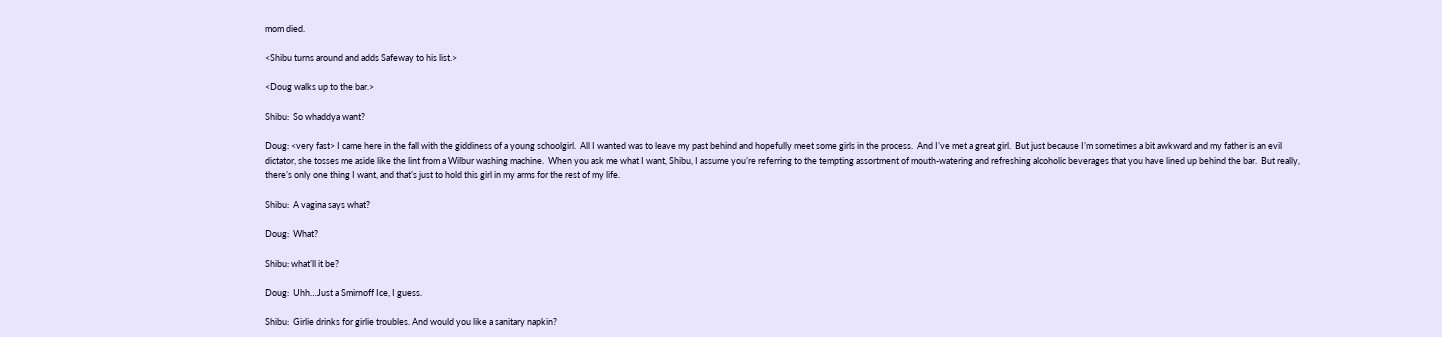mom died.

<Shibu turns around and adds Safeway to his list.>

<Doug walks up to the bar.>

Shibu:  So whaddya want?

Doug: <very fast> I came here in the fall with the giddiness of a young schoolgirl.  All I wanted was to leave my past behind and hopefully meet some girls in the process.  And I’ve met a great girl.  But just because I’m sometimes a bit awkward and my father is an evil dictator, she tosses me aside like the lint from a Wilbur washing machine.  When you ask me what I want, Shibu, I assume you’re referring to the tempting assortment of mouth-watering and refreshing alcoholic beverages that you have lined up behind the bar.  But really, there’s only one thing I want, and that’s just to hold this girl in my arms for the rest of my life.

Shibu:  A vagina says what?

Doug:  What?

Shibu: what’ll it be?

Doug:  Uhh…Just a Smirnoff Ice, I guess.

Shibu:  Girlie drinks for girlie troubles. And would you like a sanitary napkin?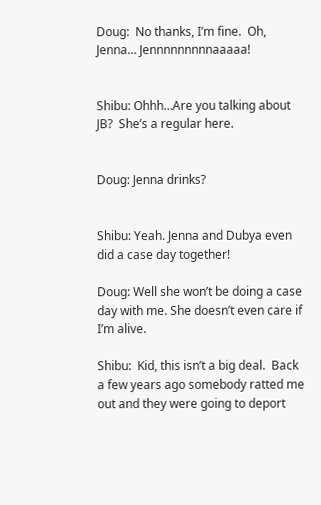Doug:  No thanks, I’m fine.  Oh, Jenna… Jennnnnnnnnaaaaa!


Shibu: Ohhh…Are you talking about JB?  She’s a regular here.


Doug: Jenna drinks?


Shibu: Yeah. Jenna and Dubya even did a case day together!

Doug: Well she won’t be doing a case day with me. She doesn’t even care if I’m alive.

Shibu:  Kid, this isn’t a big deal.  Back a few years ago somebody ratted me out and they were going to deport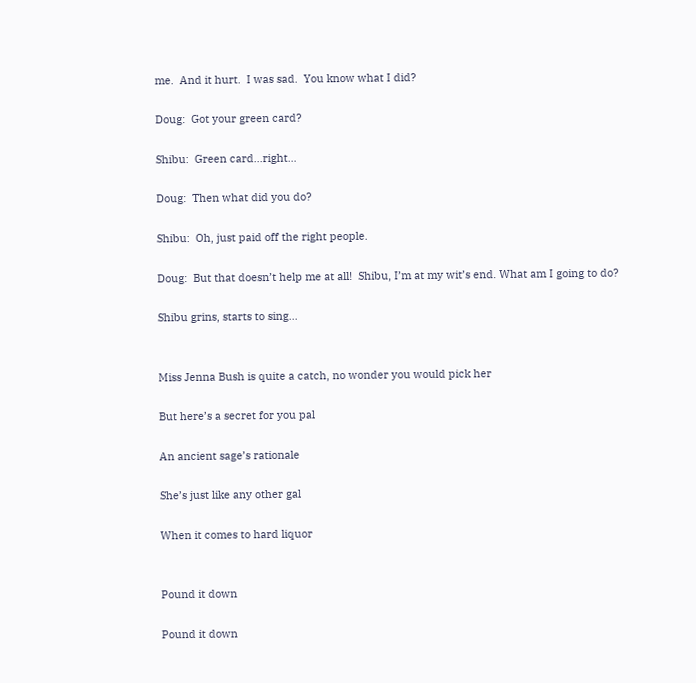me.  And it hurt.  I was sad.  You know what I did?

Doug:  Got your green card?

Shibu:  Green card...right…

Doug:  Then what did you do?

Shibu:  Oh, just paid off the right people.

Doug:  But that doesn’t help me at all!  Shibu, I’m at my wit’s end. What am I going to do?

Shibu grins, starts to sing...


Miss Jenna Bush is quite a catch, no wonder you would pick her

But here’s a secret for you pal

An ancient sage’s rationale

She’s just like any other gal

When it comes to hard liquor


Pound it down

Pound it down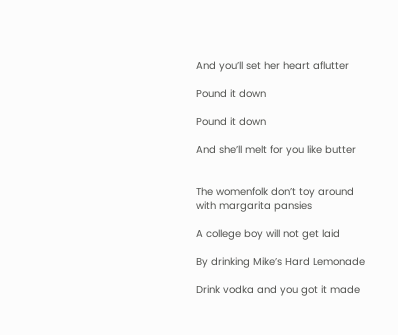And you’ll set her heart aflutter

Pound it down

Pound it down

And she’ll melt for you like butter


The womenfolk don’t toy around with margarita pansies

A college boy will not get laid

By drinking Mike’s Hard Lemonade

Drink vodka and you got it made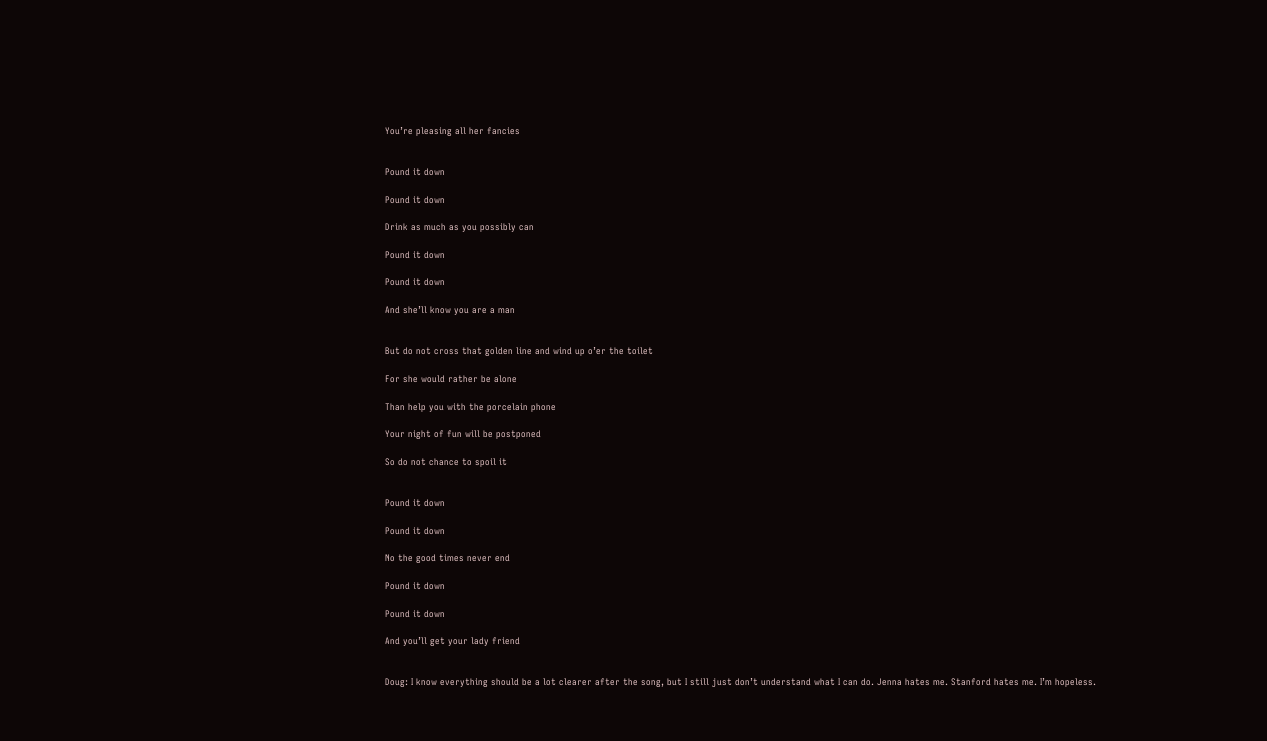You’re pleasing all her fancies


Pound it down

Pound it down

Drink as much as you possibly can

Pound it down

Pound it down

And she’ll know you are a man


But do not cross that golden line and wind up o’er the toilet

For she would rather be alone

Than help you with the porcelain phone

Your night of fun will be postponed

So do not chance to spoil it


Pound it down

Pound it down

No the good times never end

Pound it down

Pound it down

And you’ll get your lady friend


Doug: I know everything should be a lot clearer after the song, but I still just don’t understand what I can do. Jenna hates me. Stanford hates me. I’m hopeless.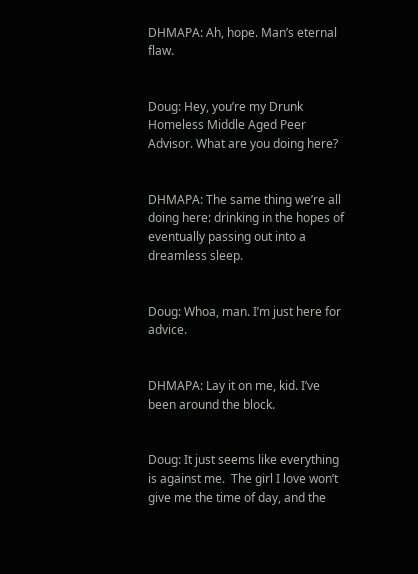DHMAPA: Ah, hope. Man’s eternal flaw.


Doug: Hey, you’re my Drunk Homeless Middle Aged Peer Advisor. What are you doing here?


DHMAPA: The same thing we’re all doing here: drinking in the hopes of eventually passing out into a dreamless sleep.


Doug: Whoa, man. I’m just here for advice.


DHMAPA: Lay it on me, kid. I’ve been around the block.


Doug: It just seems like everything is against me.  The girl I love won’t give me the time of day, and the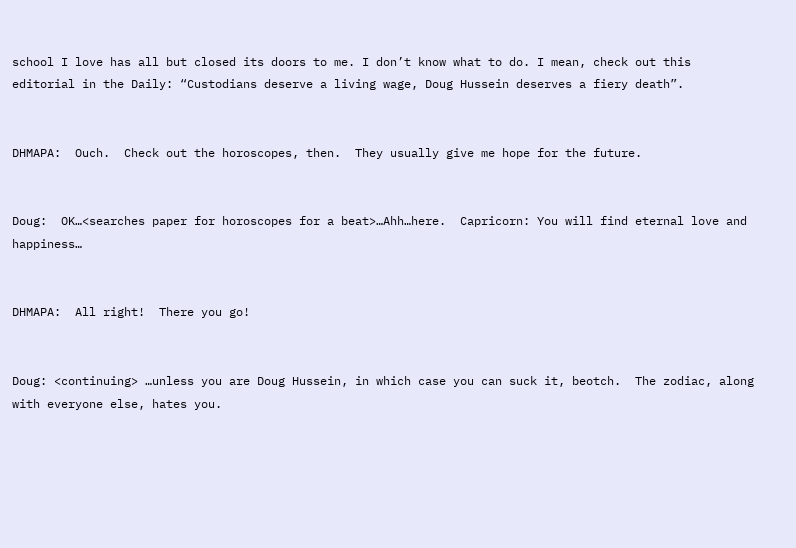school I love has all but closed its doors to me. I don’t know what to do. I mean, check out this editorial in the Daily: “Custodians deserve a living wage, Doug Hussein deserves a fiery death”.


DHMAPA:  Ouch.  Check out the horoscopes, then.  They usually give me hope for the future.


Doug:  OK…<searches paper for horoscopes for a beat>…Ahh…here.  Capricorn: You will find eternal love and happiness…


DHMAPA:  All right!  There you go!


Doug: <continuing> …unless you are Doug Hussein, in which case you can suck it, beotch.  The zodiac, along with everyone else, hates you.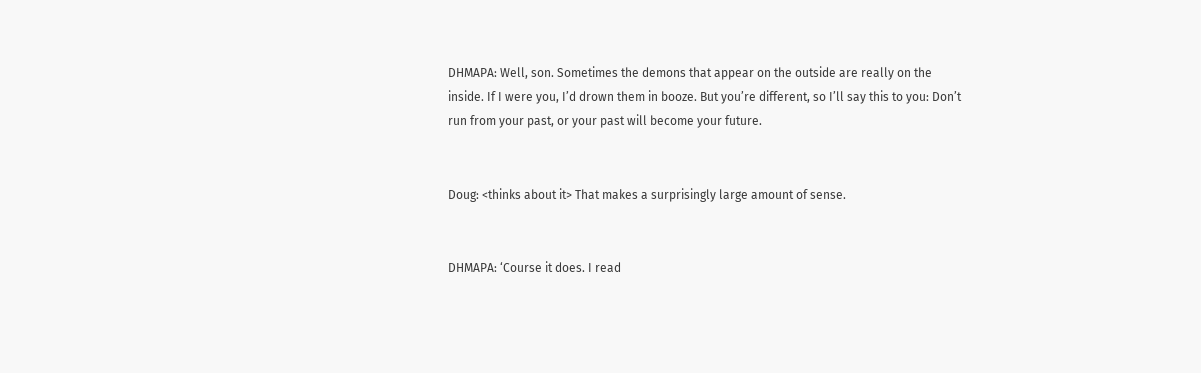DHMAPA: Well, son. Sometimes the demons that appear on the outside are really on the inside. If I were you, I’d drown them in booze. But you’re different, so I’ll say this to you: Don’t run from your past, or your past will become your future.


Doug: <thinks about it> That makes a surprisingly large amount of sense.


DHMAPA: ‘Course it does. I read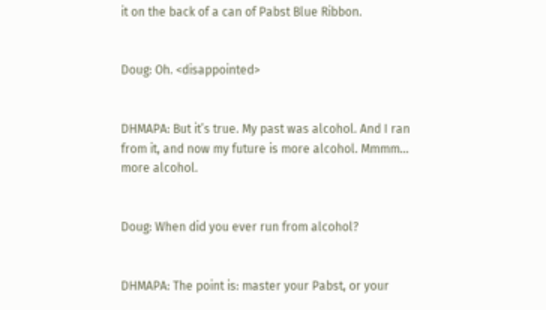it on the back of a can of Pabst Blue Ribbon.


Doug: Oh. <disappointed>


DHMAPA: But it’s true. My past was alcohol. And I ran from it, and now my future is more alcohol. Mmmm… more alcohol.


Doug: When did you ever run from alcohol?


DHMAPA: The point is: master your Pabst, or your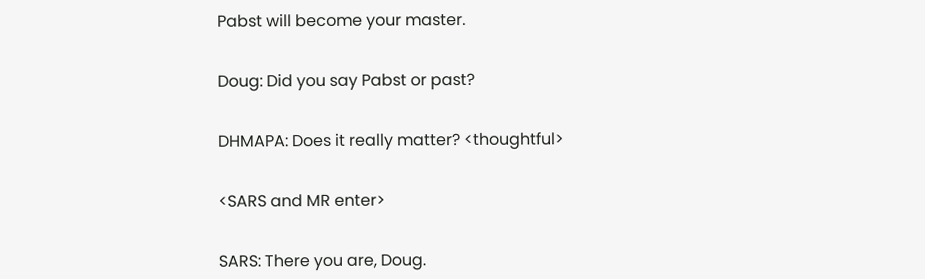Pabst will become your master.


Doug: Did you say Pabst or past?


DHMAPA: Does it really matter? <thoughtful>


<SARS and MR enter>


SARS: There you are, Doug.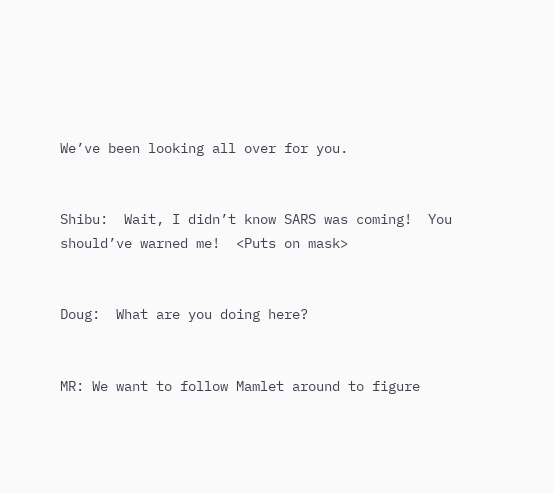We’ve been looking all over for you.


Shibu:  Wait, I didn’t know SARS was coming!  You should’ve warned me!  <Puts on mask>


Doug:  What are you doing here?


MR: We want to follow Mamlet around to figure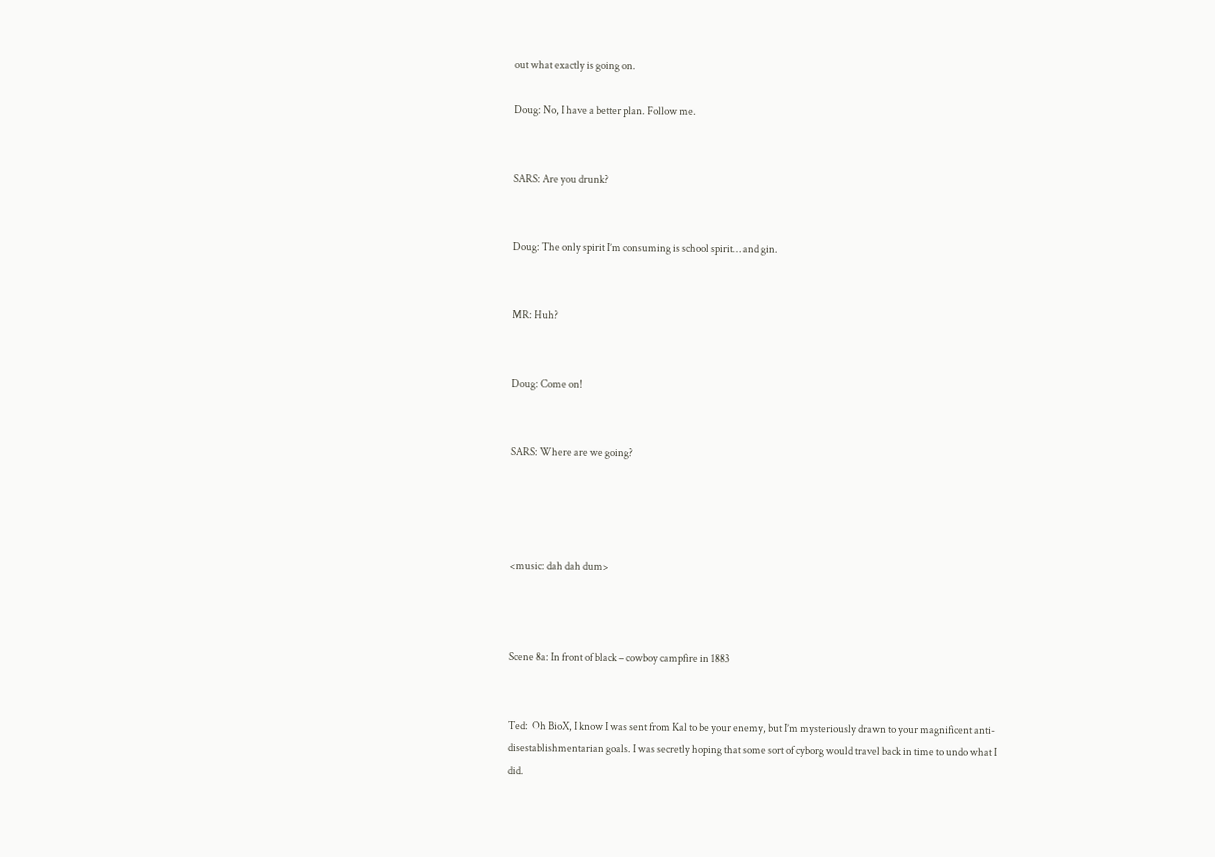out what exactly is going on.

Doug: No, I have a better plan. Follow me.


SARS: Are you drunk?


Doug: The only spirit I’m consuming is school spirit… and gin.


MR: Huh?


Doug: Come on!


SARS: Where are we going?




<music: dah dah dum>



Scene 8a: In front of black – cowboy campfire in 1883


Ted:  Oh BioX, I know I was sent from Kal to be your enemy, but I’m mysteriously drawn to your magnificent anti-disestablishmentarian goals. I was secretly hoping that some sort of cyborg would travel back in time to undo what I did.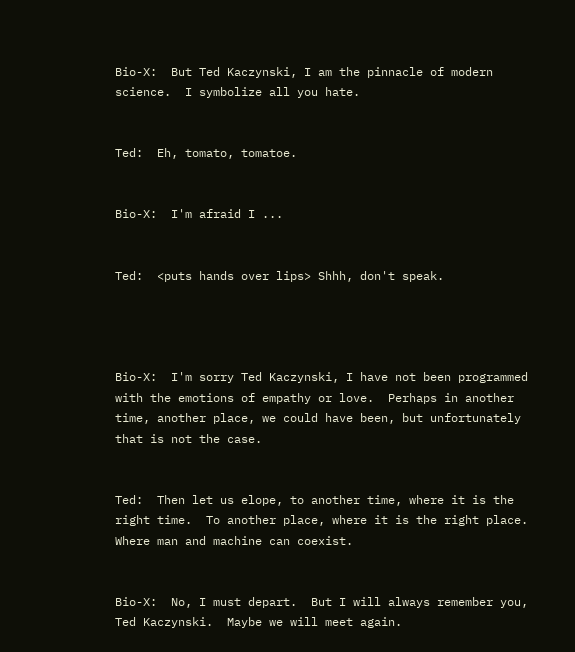Bio-X:  But Ted Kaczynski, I am the pinnacle of modern science.  I symbolize all you hate.


Ted:  Eh, tomato, tomatoe.


Bio-X:  I'm afraid I ...


Ted:  <puts hands over lips> Shhh, don't speak.




Bio-X:  I'm sorry Ted Kaczynski, I have not been programmed with the emotions of empathy or love.  Perhaps in another time, another place, we could have been, but unfortunately that is not the case.


Ted:  Then let us elope, to another time, where it is the right time.  To another place, where it is the right place.  Where man and machine can coexist.


Bio-X:  No, I must depart.  But I will always remember you, Ted Kaczynski.  Maybe we will meet again.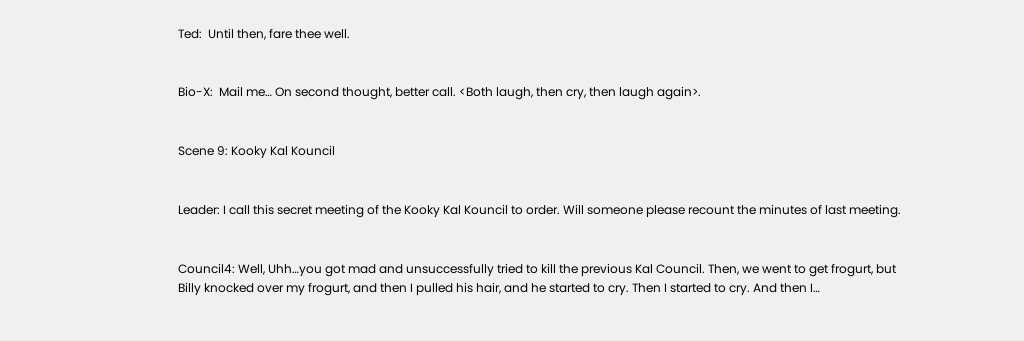Ted:  Until then, fare thee well.


Bio-X:  Mail me… On second thought, better call. <Both laugh, then cry, then laugh again>.


Scene 9: Kooky Kal Kouncil


Leader: I call this secret meeting of the Kooky Kal Kouncil to order. Will someone please recount the minutes of last meeting.


Council4: Well, Uhh…you got mad and unsuccessfully tried to kill the previous Kal Council. Then, we went to get frogurt, but Billy knocked over my frogurt, and then I pulled his hair, and he started to cry. Then I started to cry. And then I…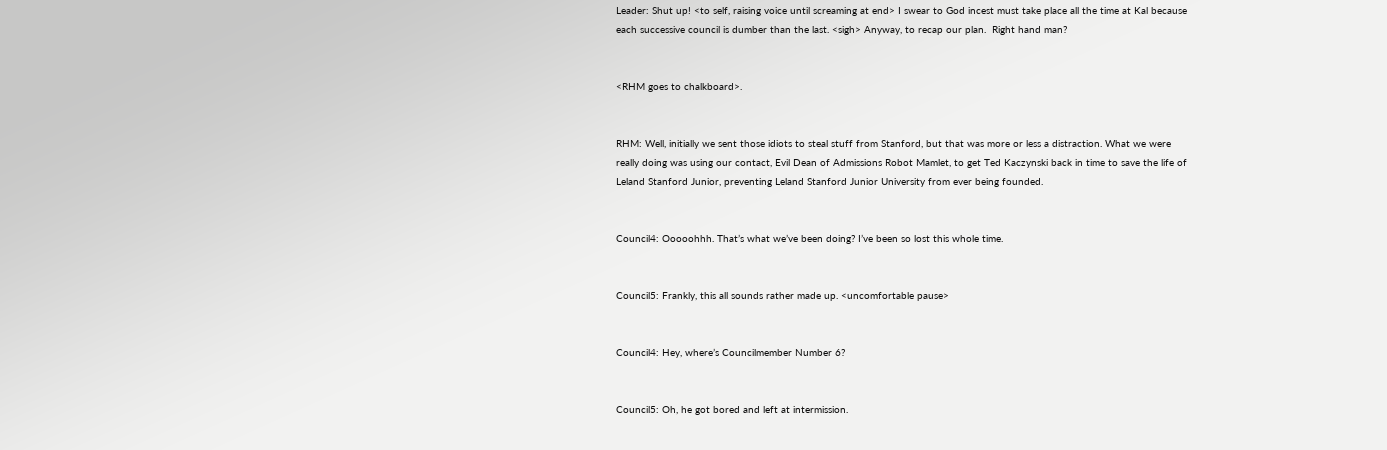Leader: Shut up! <to self, raising voice until screaming at end> I swear to God incest must take place all the time at Kal because each successive council is dumber than the last. <sigh> Anyway, to recap our plan.  Right hand man?


<RHM goes to chalkboard>.


RHM: Well, initially we sent those idiots to steal stuff from Stanford, but that was more or less a distraction. What we were really doing was using our contact, Evil Dean of Admissions Robot Mamlet, to get Ted Kaczynski back in time to save the life of Leland Stanford Junior, preventing Leland Stanford Junior University from ever being founded.


Council4: Ooooohhh. That’s what we’ve been doing? I’ve been so lost this whole time.


Council5: Frankly, this all sounds rather made up. <uncomfortable pause>


Council4: Hey, where’s Councilmember Number 6?


Council5: Oh, he got bored and left at intermission.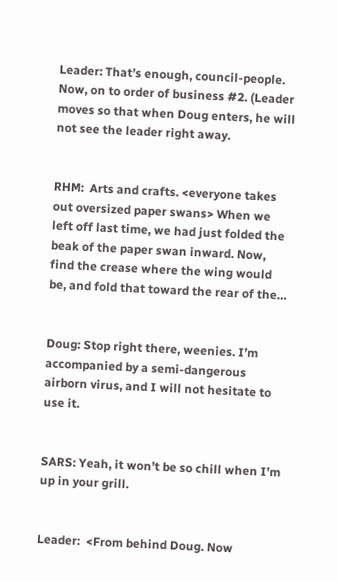Leader: That’s enough, council-people.  Now, on to order of business #2. (Leader moves so that when Doug enters, he will not see the leader right away.


RHM:  Arts and crafts. <everyone takes out oversized paper swans> When we left off last time, we had just folded the beak of the paper swan inward. Now, find the crease where the wing would be, and fold that toward the rear of the…


Doug: Stop right there, weenies. I’m accompanied by a semi-dangerous airborn virus, and I will not hesitate to use it.


SARS: Yeah, it won’t be so chill when I’m up in your grill.


Leader:  <From behind Doug. Now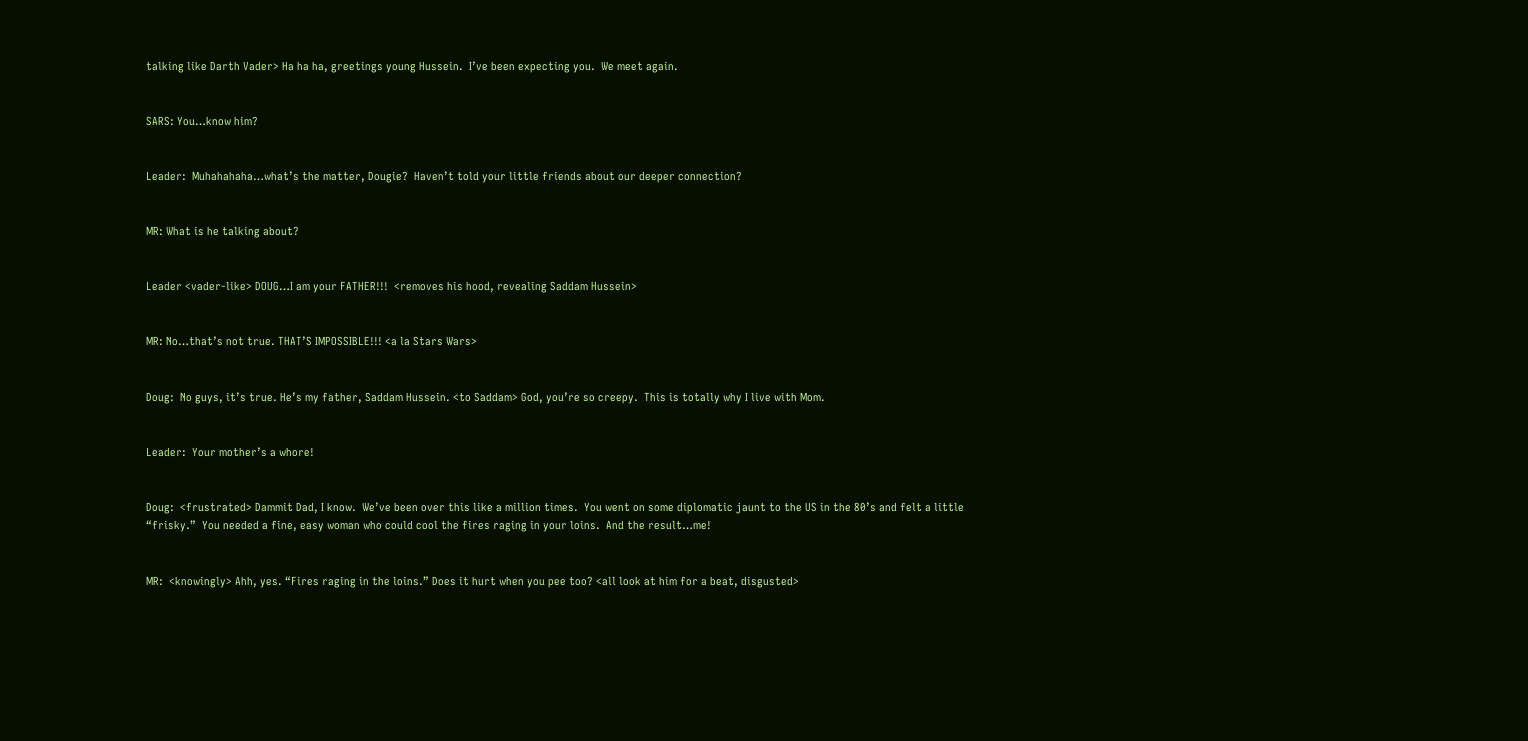talking like Darth Vader> Ha ha ha, greetings young Hussein.  I’ve been expecting you.  We meet again.


SARS: You…know him?


Leader:  Muhahahaha…what’s the matter, Dougie?  Haven’t told your little friends about our deeper connection?


MR: What is he talking about?


Leader <vader-like> DOUG…I am your FATHER!!!  <removes his hood, revealing Saddam Hussein>


MR: No…that’s not true. THAT’S IMPOSSIBLE!!! <a la Stars Wars>


Doug:  No guys, it’s true. He’s my father, Saddam Hussein. <to Saddam> God, you’re so creepy.  This is totally why I live with Mom.


Leader:  Your mother’s a whore!


Doug:  <frustrated> Dammit Dad, I know.  We’ve been over this like a million times.  You went on some diplomatic jaunt to the US in the 80’s and felt a little “frisky.”  You needed a fine, easy woman who could cool the fires raging in your loins.  And the result…me!


MR:  <knowingly> Ahh, yes. “Fires raging in the loins.” Does it hurt when you pee too? <all look at him for a beat, disgusted>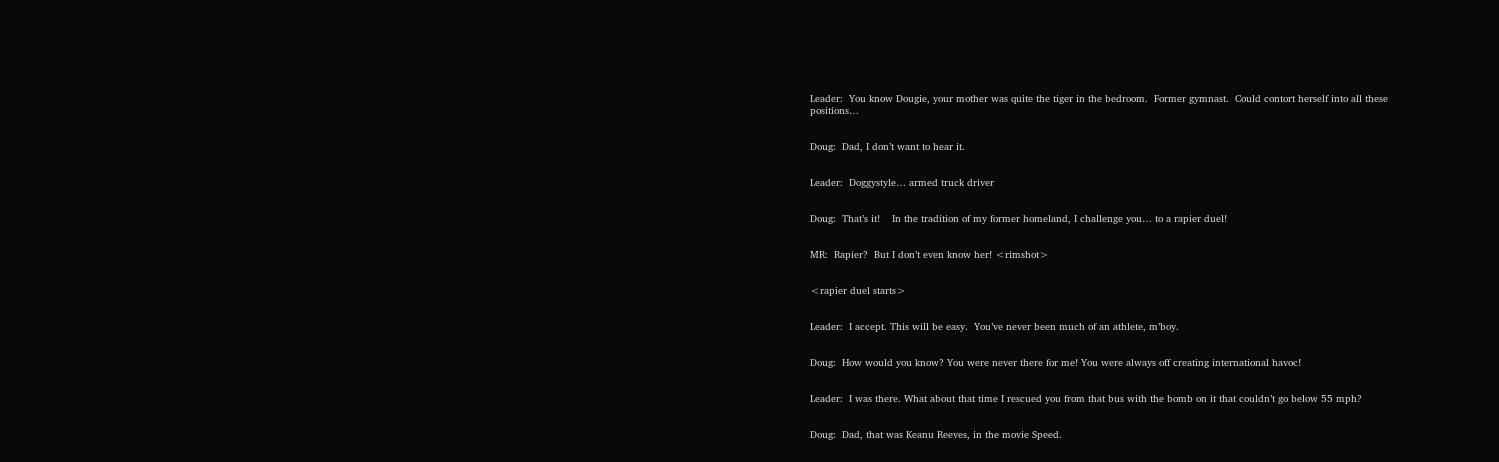Leader:  You know Dougie, your mother was quite the tiger in the bedroom.  Former gymnast.  Could contort herself into all these positions…


Doug:  Dad, I don’t want to hear it.


Leader:  Doggystyle… armed truck driver


Doug:  That’s it!    In the tradition of my former homeland, I challenge you… to a rapier duel!


MR:  Rapier?  But I don’t even know her! <rimshot>


<rapier duel starts>


Leader:  I accept. This will be easy.  You’ve never been much of an athlete, m’boy.


Doug:  How would you know? You were never there for me! You were always off creating international havoc!


Leader:  I was there. What about that time I rescued you from that bus with the bomb on it that couldn’t go below 55 mph?


Doug:  Dad, that was Keanu Reeves, in the movie Speed.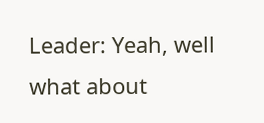Leader: Yeah, well what about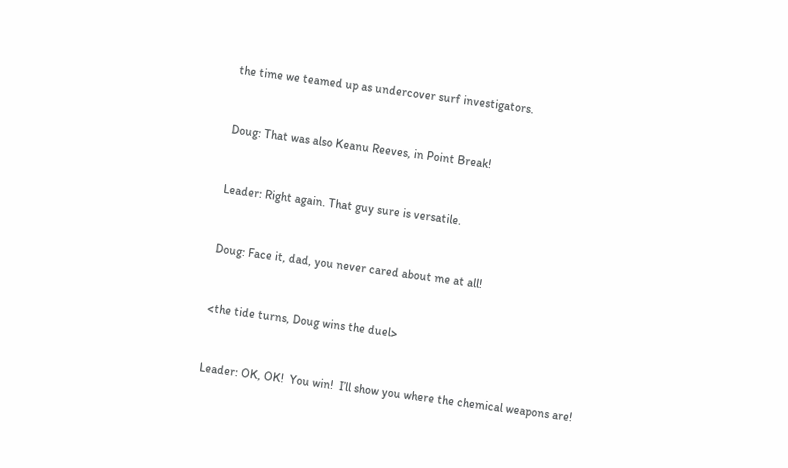the time we teamed up as undercover surf investigators.


Doug: That was also Keanu Reeves, in Point Break!


Leader: Right again. That guy sure is versatile.


Doug: Face it, dad, you never cared about me at all!


<the tide turns, Doug wins the duel>


Leader: OK, OK!  You win!  I’ll show you where the chemical weapons are!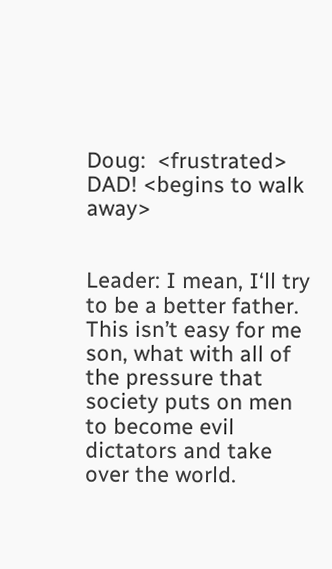Doug:  <frustrated> DAD! <begins to walk away>


Leader: I mean, I‘ll try to be a better father. This isn’t easy for me son, what with all of the pressure that society puts on men to become evil dictators and take over the world.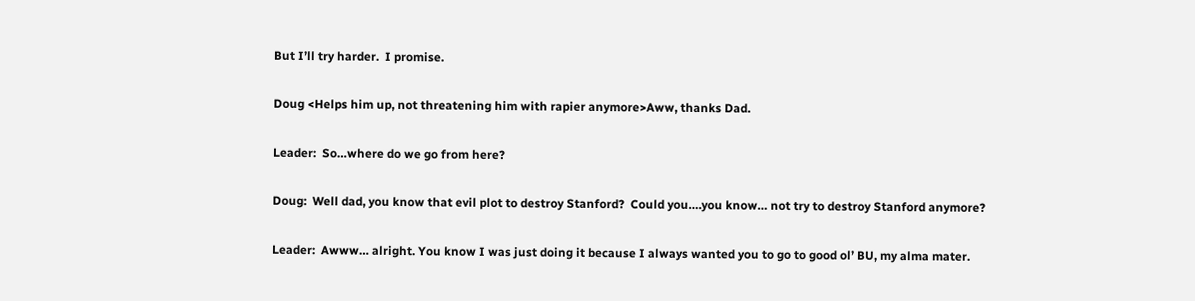But I’ll try harder.  I promise.


Doug <Helps him up, not threatening him with rapier anymore>Aww, thanks Dad.


Leader:  So…where do we go from here?


Doug:  Well dad, you know that evil plot to destroy Stanford?  Could you….you know… not try to destroy Stanford anymore?


Leader:  Awww… alright. You know I was just doing it because I always wanted you to go to good ol’ BU, my alma mater.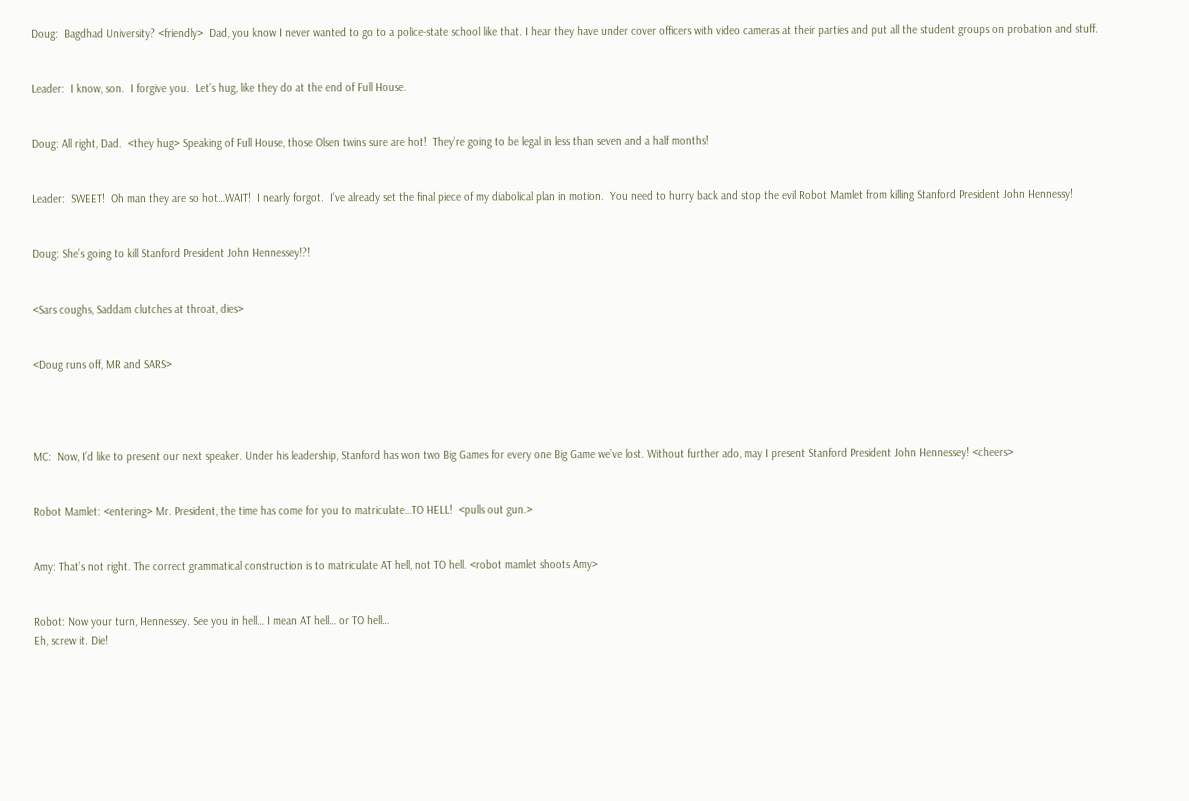Doug:  Bagdhad University? <friendly>  Dad, you know I never wanted to go to a police-state school like that. I hear they have under cover officers with video cameras at their parties and put all the student groups on probation and stuff.


Leader:  I know, son.  I forgive you.  Let’s hug, like they do at the end of Full House.


Doug: All right, Dad.  <they hug> Speaking of Full House, those Olsen twins sure are hot!  They’re going to be legal in less than seven and a half months!


Leader:  SWEET!  Oh man they are so hot…WAIT!  I nearly forgot.  I’ve already set the final piece of my diabolical plan in motion.  You need to hurry back and stop the evil Robot Mamlet from killing Stanford President John Hennessy!


Doug: She’s going to kill Stanford President John Hennessey!?!


<Sars coughs, Saddam clutches at throat, dies>


<Doug runs off, MR and SARS>




MC:  Now, I’d like to present our next speaker. Under his leadership, Stanford has won two Big Games for every one Big Game we’ve lost. Without further ado, may I present Stanford President John Hennessey! <cheers>


Robot Mamlet: <entering> Mr. President, the time has come for you to matriculate…TO HELL!  <pulls out gun.>


Amy: That’s not right. The correct grammatical construction is to matriculate AT hell, not TO hell. <robot mamlet shoots Amy>


Robot: Now your turn, Hennessey. See you in hell… I mean AT hell… or TO hell…
Eh, screw it. Die!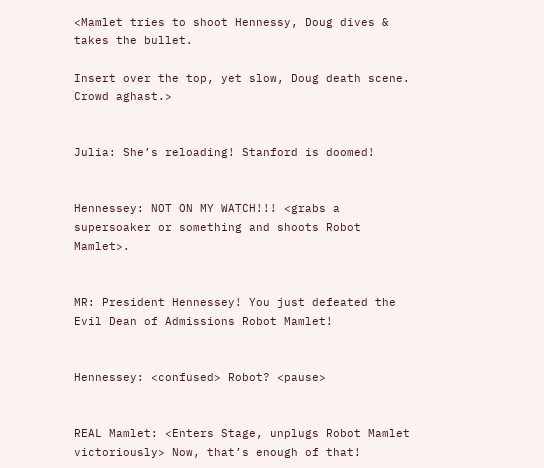<Mamlet tries to shoot Hennessy, Doug dives & takes the bullet.

Insert over the top, yet slow, Doug death scene.  Crowd aghast.>


Julia: She’s reloading! Stanford is doomed!


Hennessey: NOT ON MY WATCH!!! <grabs a supersoaker or something and shoots Robot Mamlet>.


MR: President Hennessey! You just defeated the Evil Dean of Admissions Robot Mamlet!


Hennessey: <confused> Robot? <pause>


REAL Mamlet: <Enters Stage, unplugs Robot Mamlet victoriously> Now, that’s enough of that!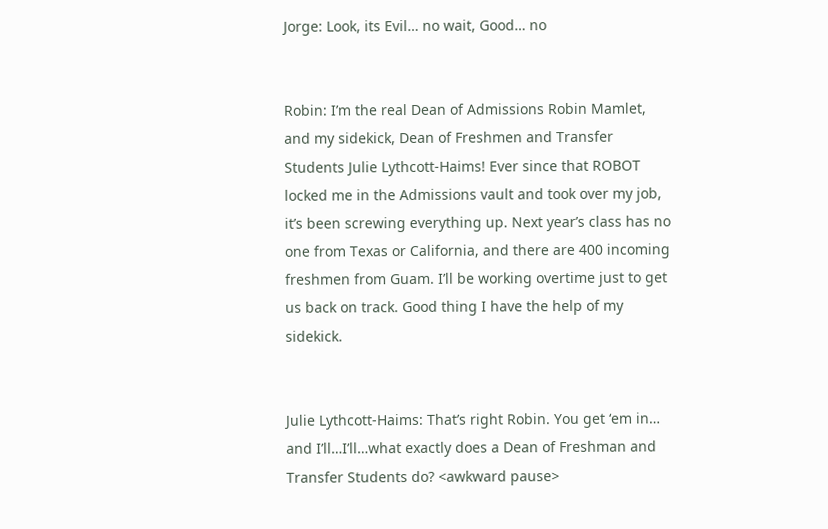Jorge: Look, its Evil… no wait, Good… no


Robin: I’m the real Dean of Admissions Robin Mamlet, and my sidekick, Dean of Freshmen and Transfer Students Julie Lythcott-Haims! Ever since that ROBOT locked me in the Admissions vault and took over my job, it’s been screwing everything up. Next year’s class has no one from Texas or California, and there are 400 incoming freshmen from Guam. I’ll be working overtime just to get us back on track. Good thing I have the help of my sidekick.


Julie Lythcott-Haims: That’s right Robin. You get ‘em in… and I’ll…I’ll…what exactly does a Dean of Freshman and Transfer Students do? <awkward pause>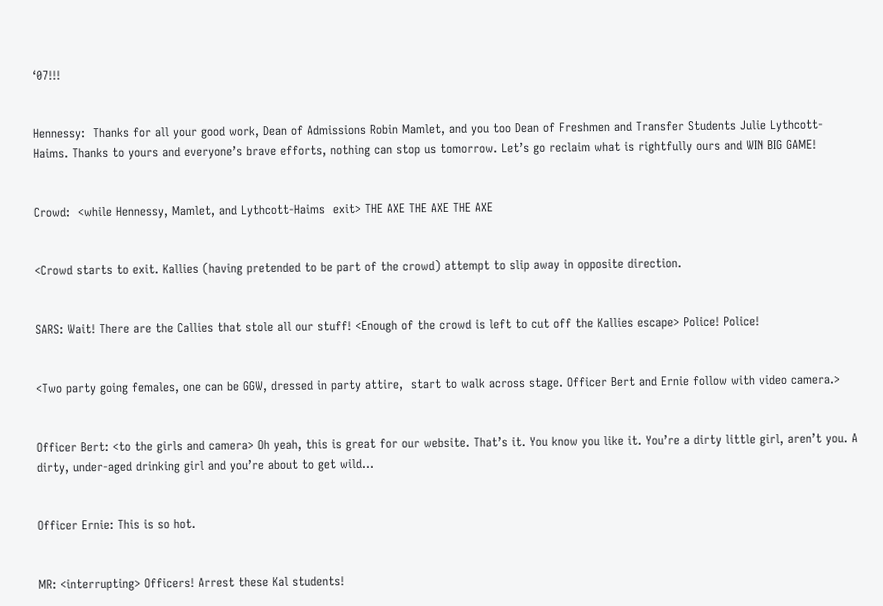‘07!!!


Hennessy:  Thanks for all your good work, Dean of Admissions Robin Mamlet, and you too Dean of Freshmen and Transfer Students Julie Lythcott-Haims. Thanks to yours and everyone’s brave efforts, nothing can stop us tomorrow. Let’s go reclaim what is rightfully ours and WIN BIG GAME!


Crowd:  <while Hennessy, Mamlet, and Lythcott-Haims  exit> THE AXE THE AXE THE AXE


<Crowd starts to exit. Kallies (having pretended to be part of the crowd) attempt to slip away in opposite direction.


SARS: Wait! There are the Callies that stole all our stuff! <Enough of the crowd is left to cut off the Kallies escape> Police! Police!


<Two party going females, one can be GGW, dressed in party attire,  start to walk across stage. Officer Bert and Ernie follow with video camera.>


Officer Bert: <to the girls and camera> Oh yeah, this is great for our website. That’s it. You know you like it. You’re a dirty little girl, aren’t you. A dirty, under-aged drinking girl and you’re about to get wild…


Officer Ernie: This is so hot.


MR: <interrupting> Officers! Arrest these Kal students!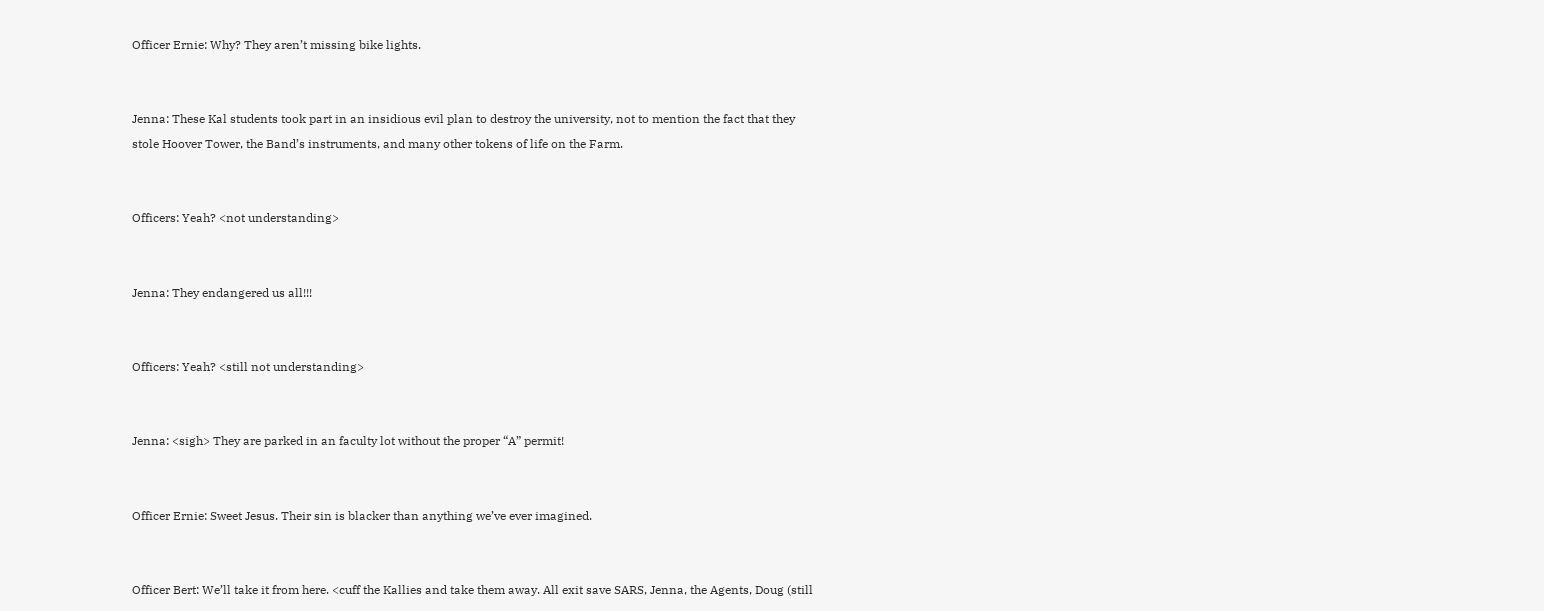Officer Ernie: Why? They aren’t missing bike lights.


Jenna: These Kal students took part in an insidious evil plan to destroy the university, not to mention the fact that they stole Hoover Tower, the Band’s instruments, and many other tokens of life on the Farm.


Officers: Yeah? <not understanding>


Jenna: They endangered us all!!!


Officers: Yeah? <still not understanding>


Jenna: <sigh> They are parked in an faculty lot without the proper “A” permit!


Officer Ernie: Sweet Jesus. Their sin is blacker than anything we’ve ever imagined.


Officer Bert: We’ll take it from here. <cuff the Kallies and take them away. All exit save SARS, Jenna, the Agents, Doug (still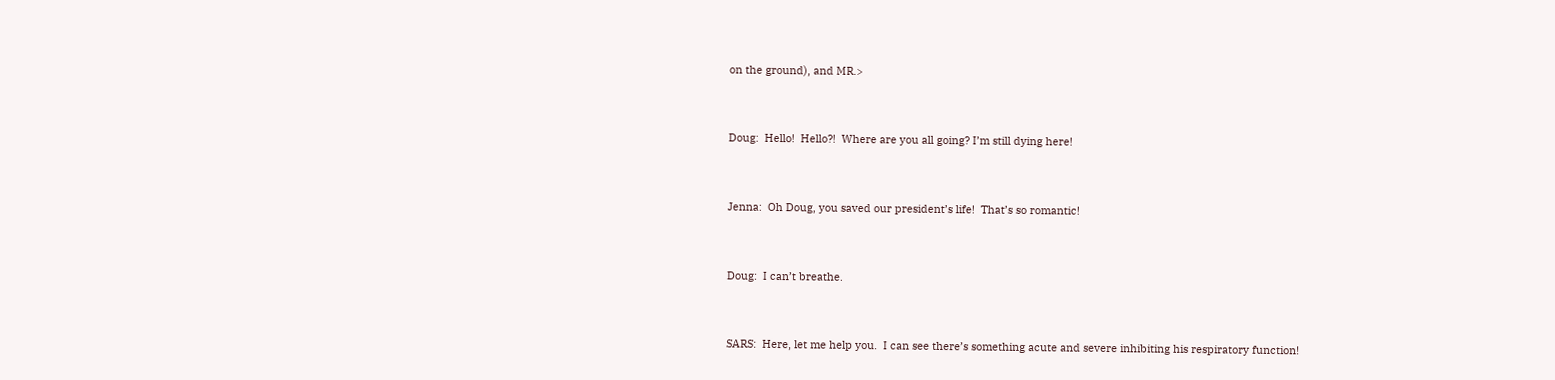on the ground), and MR.>


Doug:  Hello!  Hello?!  Where are you all going? I’m still dying here!


Jenna:  Oh Doug, you saved our president’s life!  That’s so romantic!


Doug:  I can’t breathe.


SARS:  Here, let me help you.  I can see there’s something acute and severe inhibiting his respiratory function!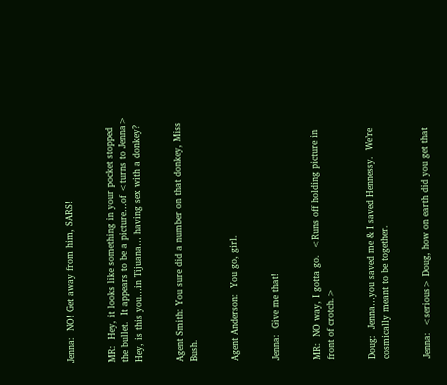Jenna:  NO! Get away from him, SARS!


MR:  Hey, it looks like something in your pocket stopped the bullet.  It appears to be a picture…of <turns to Jenna> Hey, is this you…in Tijuana… having sex with a donkey?


Agent Smith: You sure did a number on that donkey, Miss Bush.


Agent Anderson:  You go, girl.


Jenna:  Give me that!


MR:  NO way, I gotta go.  <Runs off holding picture in front of crotch.>


Doug:  Jenna…you saved me & I saved Hennessy.  We’re cosmically meant to be together.


Jenna:  <serious> Doug, how on earth did you get that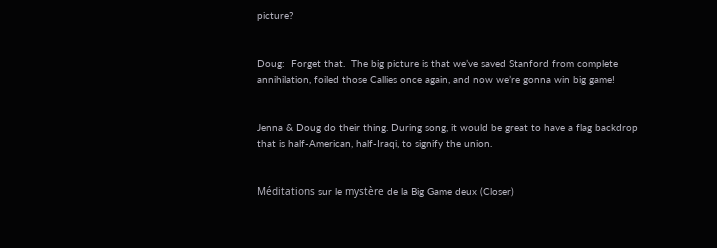picture?


Doug:  Forget that.  The big picture is that we’ve saved Stanford from complete annihilation, foiled those Callies once again, and now we’re gonna win big game!


Jenna & Doug do their thing. During song, it would be great to have a flag backdrop that is half-American, half-Iraqi, to signify the union.


Méditations sur le mystère de la Big Game deux (Closer)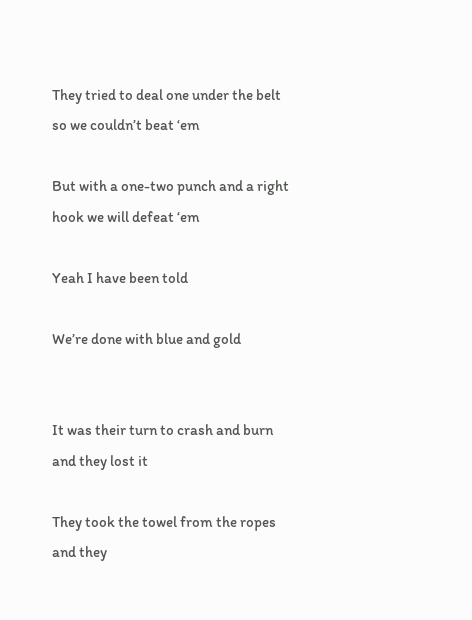They tried to deal one under the belt so we couldn’t beat ‘em

But with a one-two punch and a right hook we will defeat ‘em

Yeah I have been told

We’re done with blue and gold


It was their turn to crash and burn and they lost it

They took the towel from the ropes and they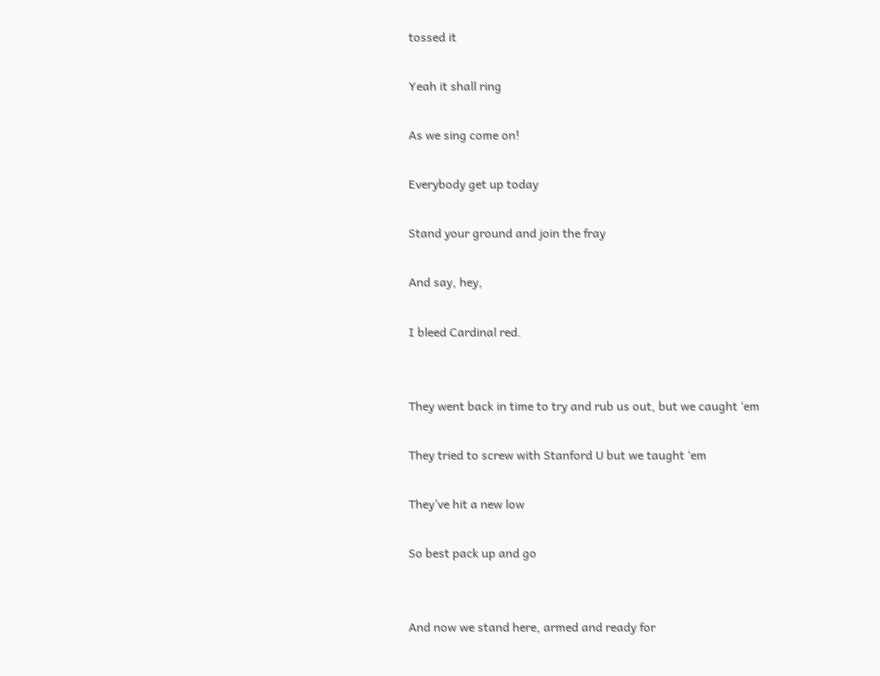tossed it

Yeah it shall ring

As we sing come on!

Everybody get up today

Stand your ground and join the fray

And say, hey,

I bleed Cardinal red.


They went back in time to try and rub us out, but we caught ‘em

They tried to screw with Stanford U but we taught ‘em

They’ve hit a new low

So best pack up and go


And now we stand here, armed and ready for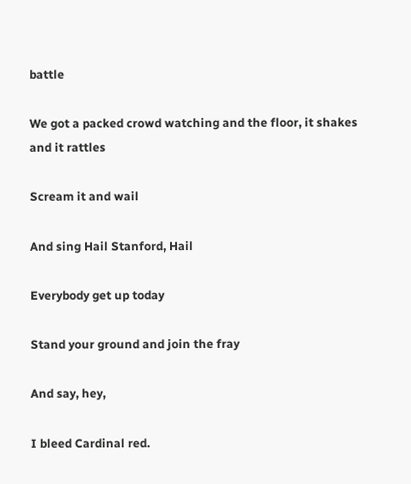battle

We got a packed crowd watching and the floor, it shakes and it rattles

Scream it and wail

And sing Hail Stanford, Hail

Everybody get up today

Stand your ground and join the fray

And say, hey,

I bleed Cardinal red.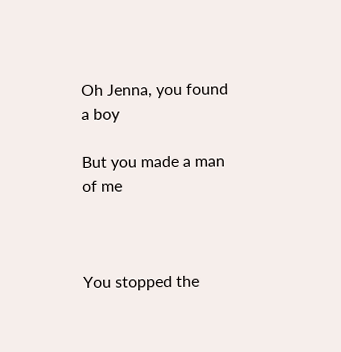Oh Jenna, you found a boy

But you made a man of me



You stopped the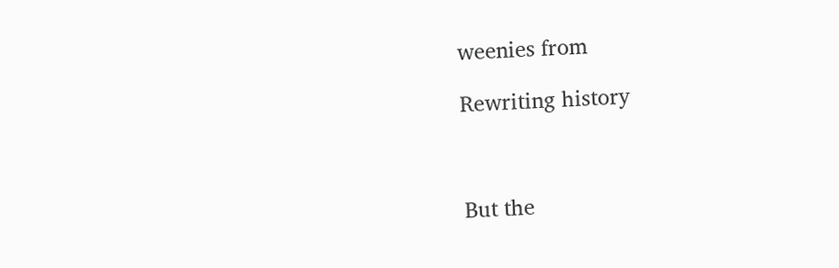weenies from

Rewriting history



But the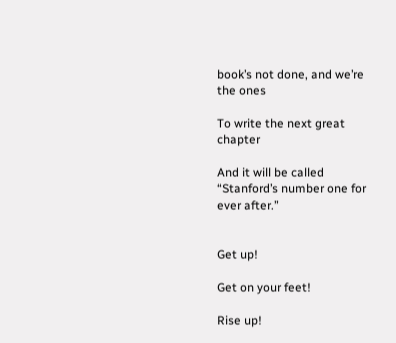book’s not done, and we’re the ones

To write the next great chapter

And it will be called “Stanford’s number one for ever after.”


Get up!

Get on your feet!

Rise up!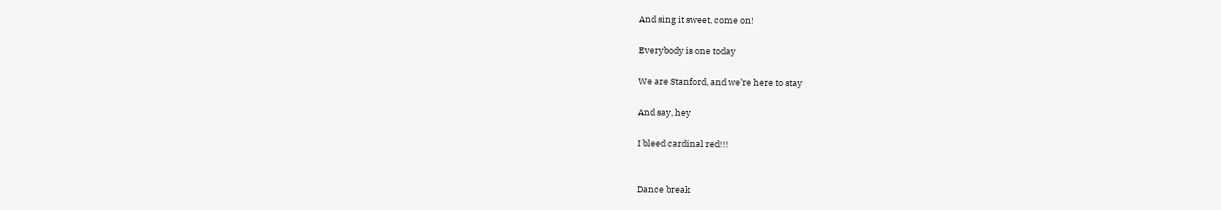And sing it sweet, come on!

Everybody is one today

We are Stanford, and we’re here to stay

And say, hey

I bleed cardinal red!!!


Dance break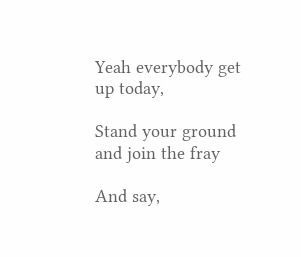Yeah everybody get up today,

Stand your ground and join the fray

And say,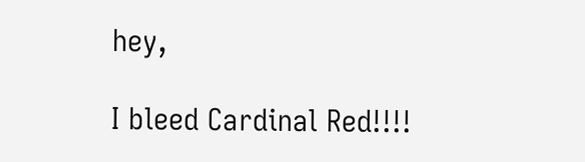hey,

I bleed Cardinal Red!!!!